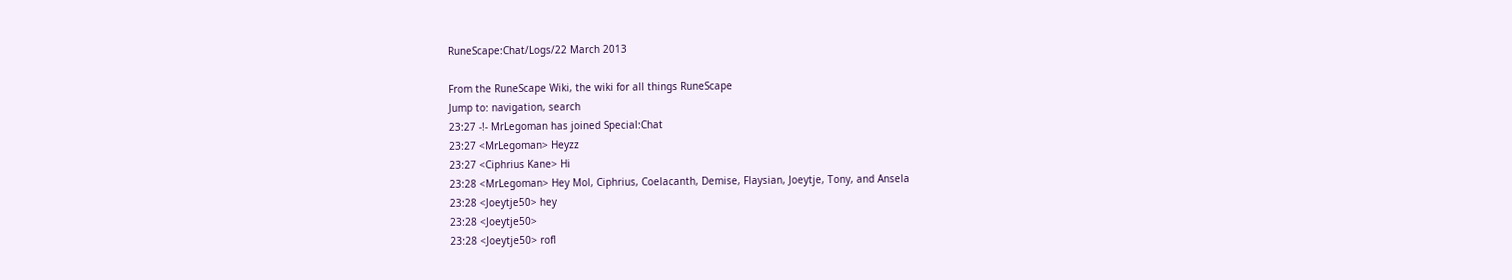RuneScape:Chat/Logs/22 March 2013

From the RuneScape Wiki, the wiki for all things RuneScape
Jump to: navigation, search
23:27 -!- MrLegoman has joined Special:Chat
23:27 <MrLegoman> Heyzz
23:27 <Ciphrius Kane> Hi
23:28 <MrLegoman> Hey Mol, Ciphrius, Coelacanth, Demise, Flaysian, Joeytje, Tony, and Ansela
23:28 <Joeytje50> hey
23:28 <Joeytje50>
23:28 <Joeytje50> rofl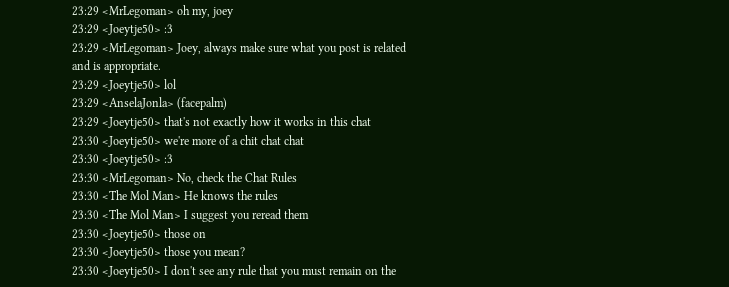23:29 <MrLegoman> oh my, joey
23:29 <Joeytje50> :3
23:29 <MrLegoman> Joey, always make sure what you post is related and is appropriate.
23:29 <Joeytje50> lol
23:29 <AnselaJonla> (facepalm)
23:29 <Joeytje50> that's not exactly how it works in this chat
23:30 <Joeytje50> we're more of a chit chat chat
23:30 <Joeytje50> :3
23:30 <MrLegoman> No, check the Chat Rules
23:30 <The Mol Man> He knows the rules
23:30 <The Mol Man> I suggest you reread them
23:30 <Joeytje50> those on
23:30 <Joeytje50> those you mean?
23:30 <Joeytje50> I don't see any rule that you must remain on the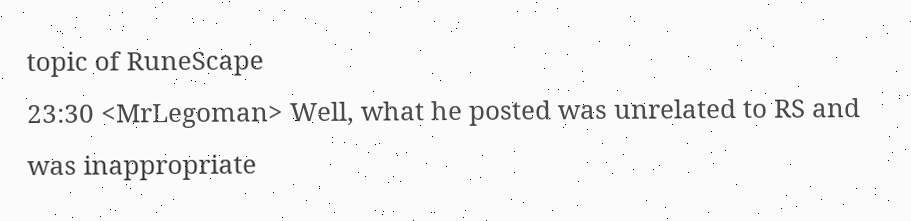topic of RuneScape
23:30 <MrLegoman> Well, what he posted was unrelated to RS and was inappropriate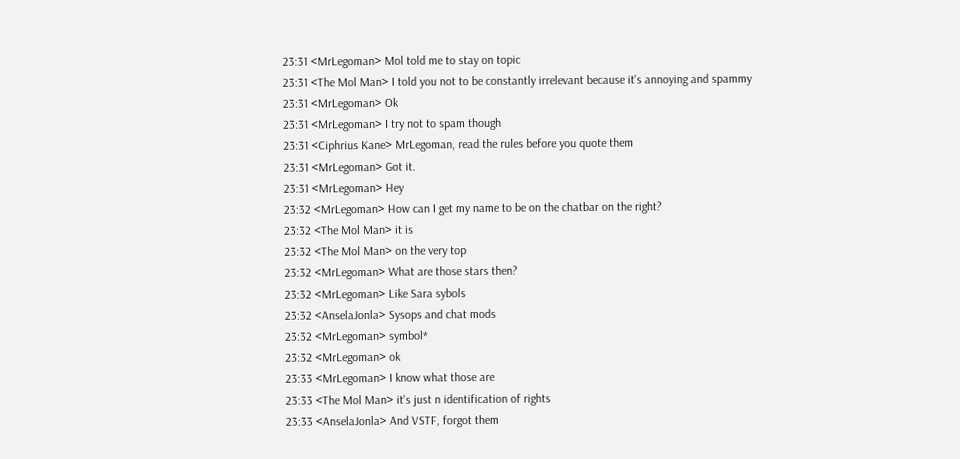23:31 <MrLegoman> Mol told me to stay on topic
23:31 <The Mol Man> I told you not to be constantly irrelevant because it's annoying and spammy
23:31 <MrLegoman> Ok
23:31 <MrLegoman> I try not to spam though
23:31 <Ciphrius Kane> MrLegoman, read the rules before you quote them
23:31 <MrLegoman> Got it.
23:31 <MrLegoman> Hey
23:32 <MrLegoman> How can I get my name to be on the chatbar on the right?
23:32 <The Mol Man> it is
23:32 <The Mol Man> on the very top
23:32 <MrLegoman> What are those stars then?
23:32 <MrLegoman> Like Sara sybols
23:32 <AnselaJonla> Sysops and chat mods
23:32 <MrLegoman> symbol*
23:32 <MrLegoman> ok
23:33 <MrLegoman> I know what those are
23:33 <The Mol Man> it's just n identification of rights
23:33 <AnselaJonla> And VSTF, forgot them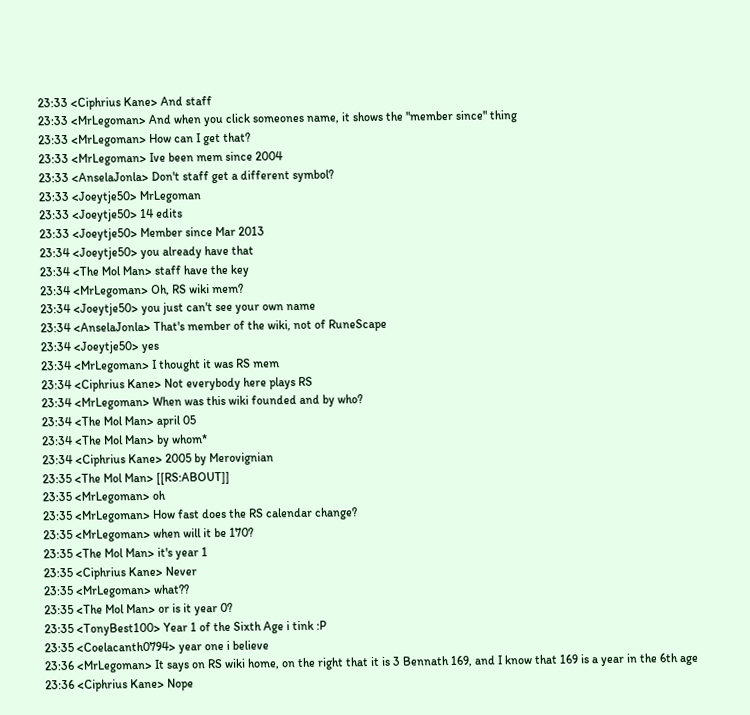23:33 <Ciphrius Kane> And staff
23:33 <MrLegoman> And when you click someones name, it shows the "member since" thing
23:33 <MrLegoman> How can I get that?
23:33 <MrLegoman> Ive been mem since 2004
23:33 <AnselaJonla> Don't staff get a different symbol?
23:33 <Joeytje50> MrLegoman
23:33 <Joeytje50> 14 edits
23:33 <Joeytje50> Member since Mar 2013
23:34 <Joeytje50> you already have that
23:34 <The Mol Man> staff have the key
23:34 <MrLegoman> Oh, RS wiki mem?
23:34 <Joeytje50> you just can't see your own name
23:34 <AnselaJonla> That's member of the wiki, not of RuneScape
23:34 <Joeytje50> yes
23:34 <MrLegoman> I thought it was RS mem
23:34 <Ciphrius Kane> Not everybody here plays RS
23:34 <MrLegoman> When was this wiki founded and by who?
23:34 <The Mol Man> april 05
23:34 <The Mol Man> by whom*
23:34 <Ciphrius Kane> 2005 by Merovignian
23:35 <The Mol Man> [[RS:ABOUT]]
23:35 <MrLegoman> oh
23:35 <MrLegoman> How fast does the RS calendar change?
23:35 <MrLegoman> when will it be 170?
23:35 <The Mol Man> it's year 1
23:35 <Ciphrius Kane> Never
23:35 <MrLegoman> what??
23:35 <The Mol Man> or is it year 0?
23:35 <TonyBest100> Year 1 of the Sixth Age i tink :P
23:35 <Coelacanth0794> year one i believe
23:36 <MrLegoman> It says on RS wiki home, on the right that it is 3 Bennath 169, and I know that 169 is a year in the 6th age
23:36 <Ciphrius Kane> Nope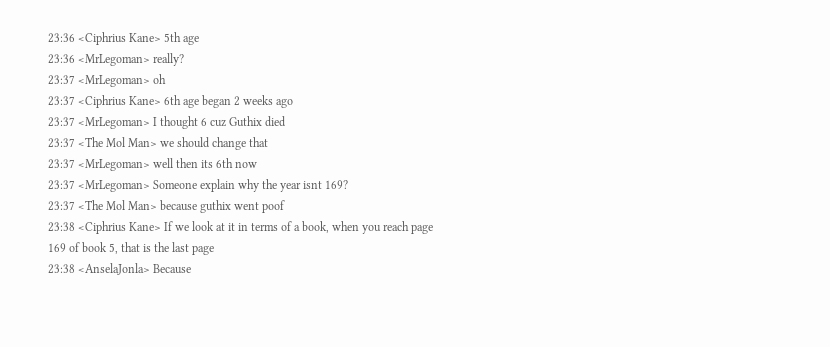23:36 <Ciphrius Kane> 5th age
23:36 <MrLegoman> really?
23:37 <MrLegoman> oh
23:37 <Ciphrius Kane> 6th age began 2 weeks ago
23:37 <MrLegoman> I thought 6 cuz Guthix died
23:37 <The Mol Man> we should change that
23:37 <MrLegoman> well then its 6th now
23:37 <MrLegoman> Someone explain why the year isnt 169?
23:37 <The Mol Man> because guthix went poof
23:38 <Ciphrius Kane> If we look at it in terms of a book, when you reach page 169 of book 5, that is the last page
23:38 <AnselaJonla> Because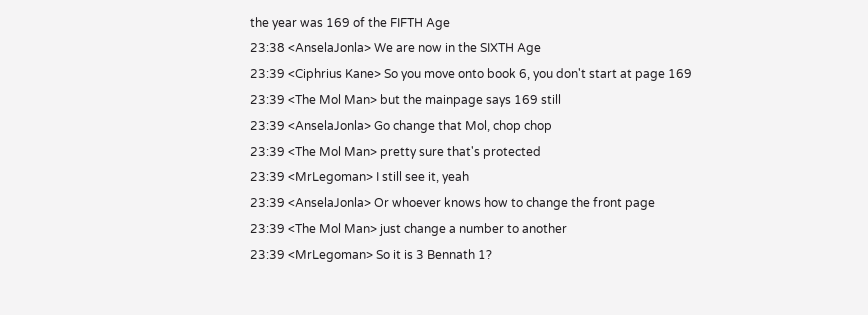the year was 169 of the FIFTH Age
23:38 <AnselaJonla> We are now in the SIXTH Age
23:39 <Ciphrius Kane> So you move onto book 6, you don't start at page 169
23:39 <The Mol Man> but the mainpage says 169 still
23:39 <AnselaJonla> Go change that Mol, chop chop
23:39 <The Mol Man> pretty sure that's protected
23:39 <MrLegoman> I still see it, yeah
23:39 <AnselaJonla> Or whoever knows how to change the front page
23:39 <The Mol Man> just change a number to another
23:39 <MrLegoman> So it is 3 Bennath 1?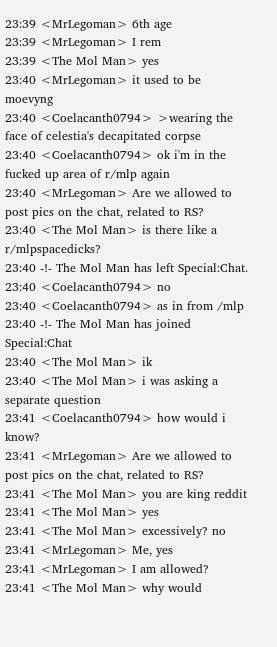23:39 <MrLegoman> 6th age
23:39 <MrLegoman> I rem
23:39 <The Mol Man> yes
23:40 <MrLegoman> it used to be moevyng
23:40 <Coelacanth0794> >wearing the face of celestia's decapitated corpse
23:40 <Coelacanth0794> ok i'm in the fucked up area of r/mlp again
23:40 <MrLegoman> Are we allowed to post pics on the chat, related to RS?
23:40 <The Mol Man> is there like a r/mlpspacedicks?
23:40 -!- The Mol Man has left Special:Chat.
23:40 <Coelacanth0794> no
23:40 <Coelacanth0794> as in from /mlp
23:40 -!- The Mol Man has joined Special:Chat
23:40 <The Mol Man> ik
23:40 <The Mol Man> i was asking a separate question
23:41 <Coelacanth0794> how would i know?
23:41 <MrLegoman> Are we allowed to post pics on the chat, related to RS?
23:41 <The Mol Man> you are king reddit
23:41 <The Mol Man> yes
23:41 <The Mol Man> excessively? no
23:41 <MrLegoman> Me, yes
23:41 <MrLegoman> I am allowed?
23:41 <The Mol Man> why would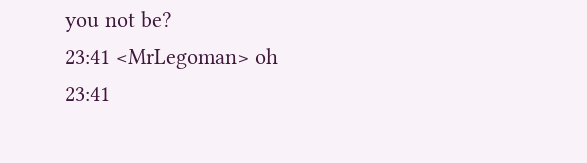you not be?
23:41 <MrLegoman> oh
23:41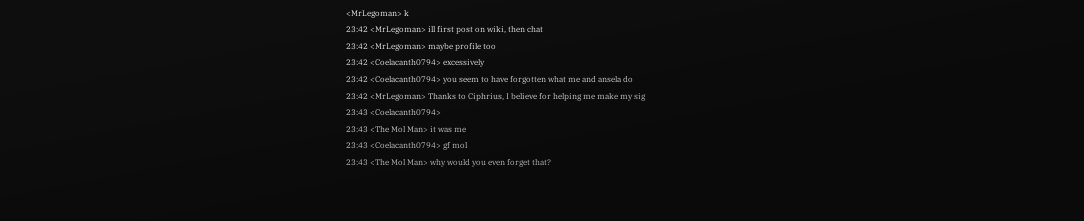<MrLegoman> k
23:42 <MrLegoman> ill first post on wiki, then chat
23:42 <MrLegoman> maybe profile too
23:42 <Coelacanth0794> excessively
23:42 <Coelacanth0794> you seem to have forgotten what me and ansela do
23:42 <MrLegoman> Thanks to Ciphrius, I believe for helping me make my sig
23:43 <Coelacanth0794>
23:43 <The Mol Man> it was me
23:43 <Coelacanth0794> gf mol
23:43 <The Mol Man> why would you even forget that?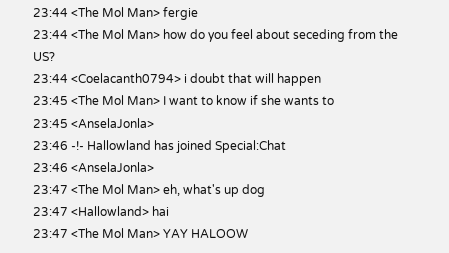23:44 <The Mol Man> fergie
23:44 <The Mol Man> how do you feel about seceding from the US?
23:44 <Coelacanth0794> i doubt that will happen
23:45 <The Mol Man> I want to know if she wants to
23:45 <AnselaJonla>
23:46 -!- Hallowland has joined Special:Chat
23:46 <AnselaJonla>
23:47 <The Mol Man> eh, what's up dog
23:47 <Hallowland> hai
23:47 <The Mol Man> YAY HALOOW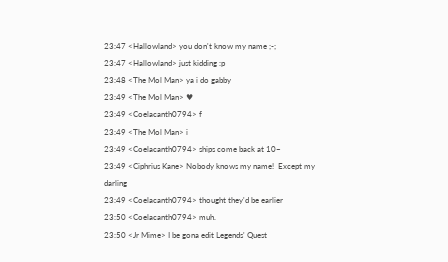23:47 <Hallowland> you don't know my name ;-;
23:47 <Hallowland> just kidding :p
23:48 <The Mol Man> ya i do gabby
23:49 <The Mol Man> ♥
23:49 <Coelacanth0794> f
23:49 <The Mol Man> i
23:49 <Coelacanth0794> ships come back at 10~
23:49 <Ciphrius Kane> Nobody knows my name!  Except my darling
23:49 <Coelacanth0794> thought they'd be earlier
23:50 <Coelacanth0794> muh.
23:50 <Jr Mime> I be gona edit Legends' Quest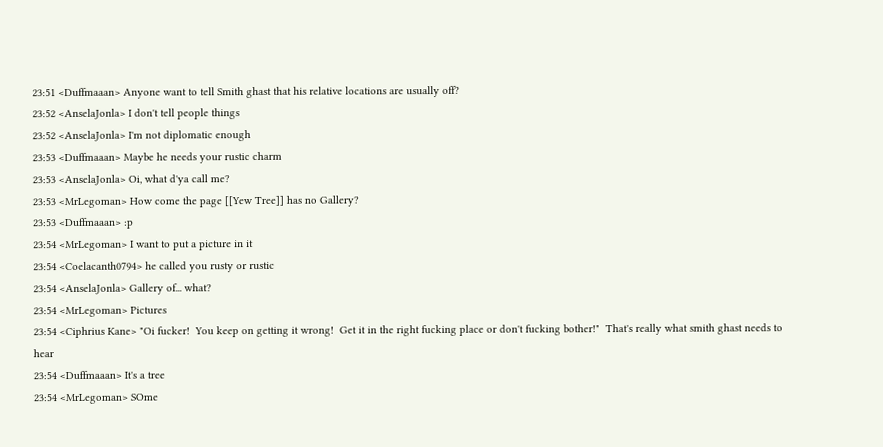23:51 <Duffmaaan> Anyone want to tell Smith ghast that his relative locations are usually off?
23:52 <AnselaJonla> I don't tell people things
23:52 <AnselaJonla> I'm not diplomatic enough
23:53 <Duffmaaan> Maybe he needs your rustic charm
23:53 <AnselaJonla> Oi, what d'ya call me?
23:53 <MrLegoman> How come the page [[Yew Tree]] has no Gallery?
23:53 <Duffmaaan> :p
23:54 <MrLegoman> I want to put a picture in it
23:54 <Coelacanth0794> he called you rusty or rustic
23:54 <AnselaJonla> Gallery of... what?
23:54 <MrLegoman> Pictures
23:54 <Ciphrius Kane> "Oi fucker!  You keep on getting it wrong!  Get it in the right fucking place or don't fucking bother!"  That's really what smith ghast needs to hear
23:54 <Duffmaaan> It's a tree
23:54 <MrLegoman> SOme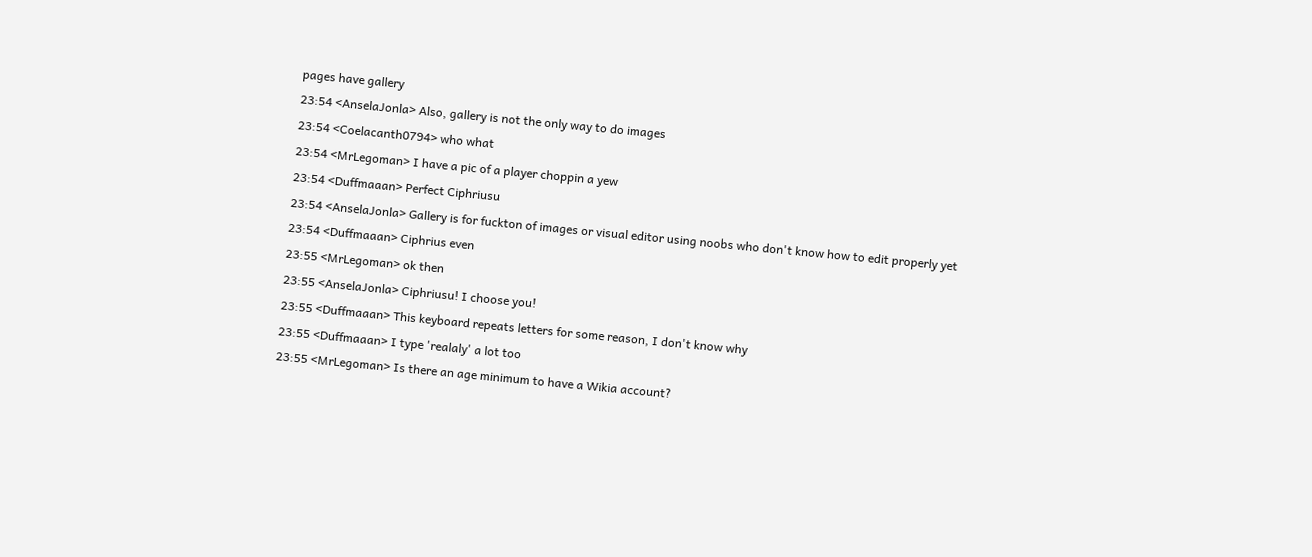pages have gallery
23:54 <AnselaJonla> Also, gallery is not the only way to do images
23:54 <Coelacanth0794> who what
23:54 <MrLegoman> I have a pic of a player choppin a yew
23:54 <Duffmaaan> Perfect Ciphriusu
23:54 <AnselaJonla> Gallery is for fuckton of images or visual editor using noobs who don't know how to edit properly yet
23:54 <Duffmaaan> Ciphrius even
23:55 <MrLegoman> ok then
23:55 <AnselaJonla> Ciphriusu! I choose you!
23:55 <Duffmaaan> This keyboard repeats letters for some reason, I don't know why
23:55 <Duffmaaan> I type 'realaly' a lot too
23:55 <MrLegoman> Is there an age minimum to have a Wikia account?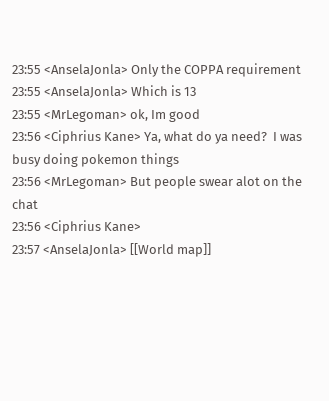23:55 <AnselaJonla> Only the COPPA requirement
23:55 <AnselaJonla> Which is 13
23:55 <MrLegoman> ok, Im good
23:56 <Ciphrius Kane> Ya, what do ya need?  I was busy doing pokemon things
23:56 <MrLegoman> But people swear alot on the chat
23:56 <Ciphrius Kane>
23:57 <AnselaJonla> [[World map]]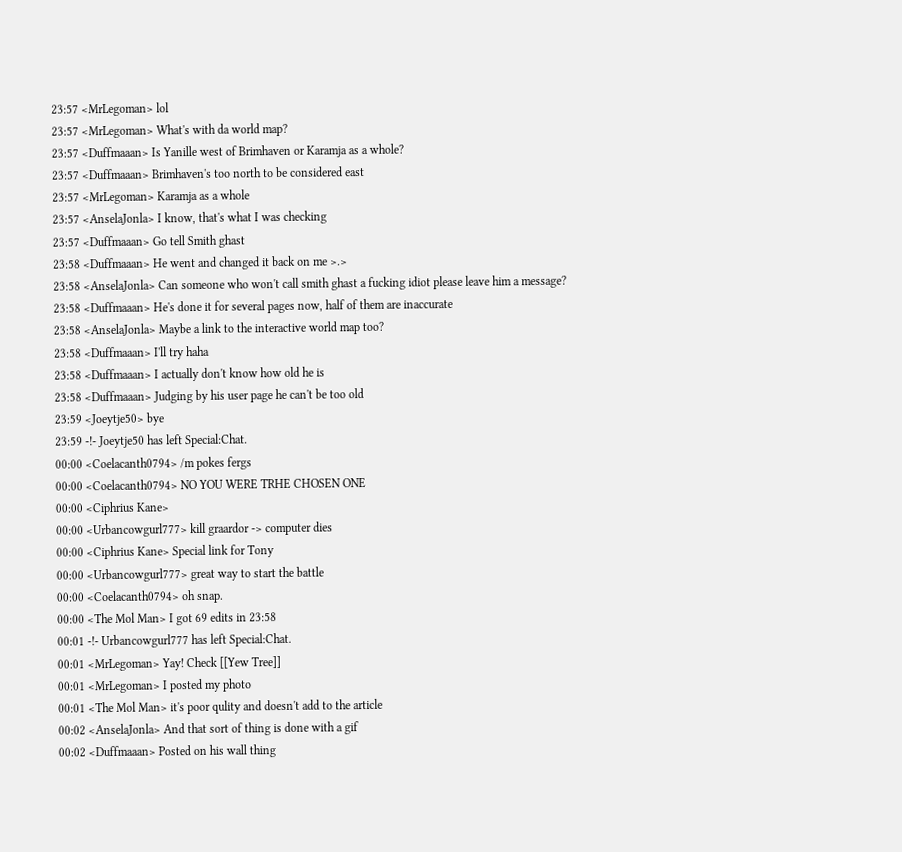23:57 <MrLegoman> lol
23:57 <MrLegoman> What's with da world map?
23:57 <Duffmaaan> Is Yanille west of Brimhaven or Karamja as a whole?
23:57 <Duffmaaan> Brimhaven's too north to be considered east
23:57 <MrLegoman> Karamja as a whole
23:57 <AnselaJonla> I know, that's what I was checking
23:57 <Duffmaaan> Go tell Smith ghast
23:58 <Duffmaaan> He went and changed it back on me >.>
23:58 <AnselaJonla> Can someone who won't call smith ghast a fucking idiot please leave him a message?
23:58 <Duffmaaan> He's done it for several pages now, half of them are inaccurate
23:58 <AnselaJonla> Maybe a link to the interactive world map too?
23:58 <Duffmaaan> I'll try haha
23:58 <Duffmaaan> I actually don't know how old he is
23:58 <Duffmaaan> Judging by his user page he can't be too old
23:59 <Joeytje50> bye
23:59 -!- Joeytje50 has left Special:Chat.
00:00 <Coelacanth0794> /m pokes fergs
00:00 <Coelacanth0794> NO YOU WERE TRHE CHOSEN ONE
00:00 <Ciphrius Kane>
00:00 <Urbancowgurl777> kill graardor -> computer dies
00:00 <Ciphrius Kane> Special link for Tony
00:00 <Urbancowgurl777> great way to start the battle
00:00 <Coelacanth0794> oh snap.
00:00 <The Mol Man> I got 69 edits in 23:58
00:01 -!- Urbancowgurl777 has left Special:Chat.
00:01 <MrLegoman> Yay! Check [[Yew Tree]]
00:01 <MrLegoman> I posted my photo
00:01 <The Mol Man> it's poor qulity and doesn't add to the article
00:02 <AnselaJonla> And that sort of thing is done with a gif
00:02 <Duffmaaan> Posted on his wall thing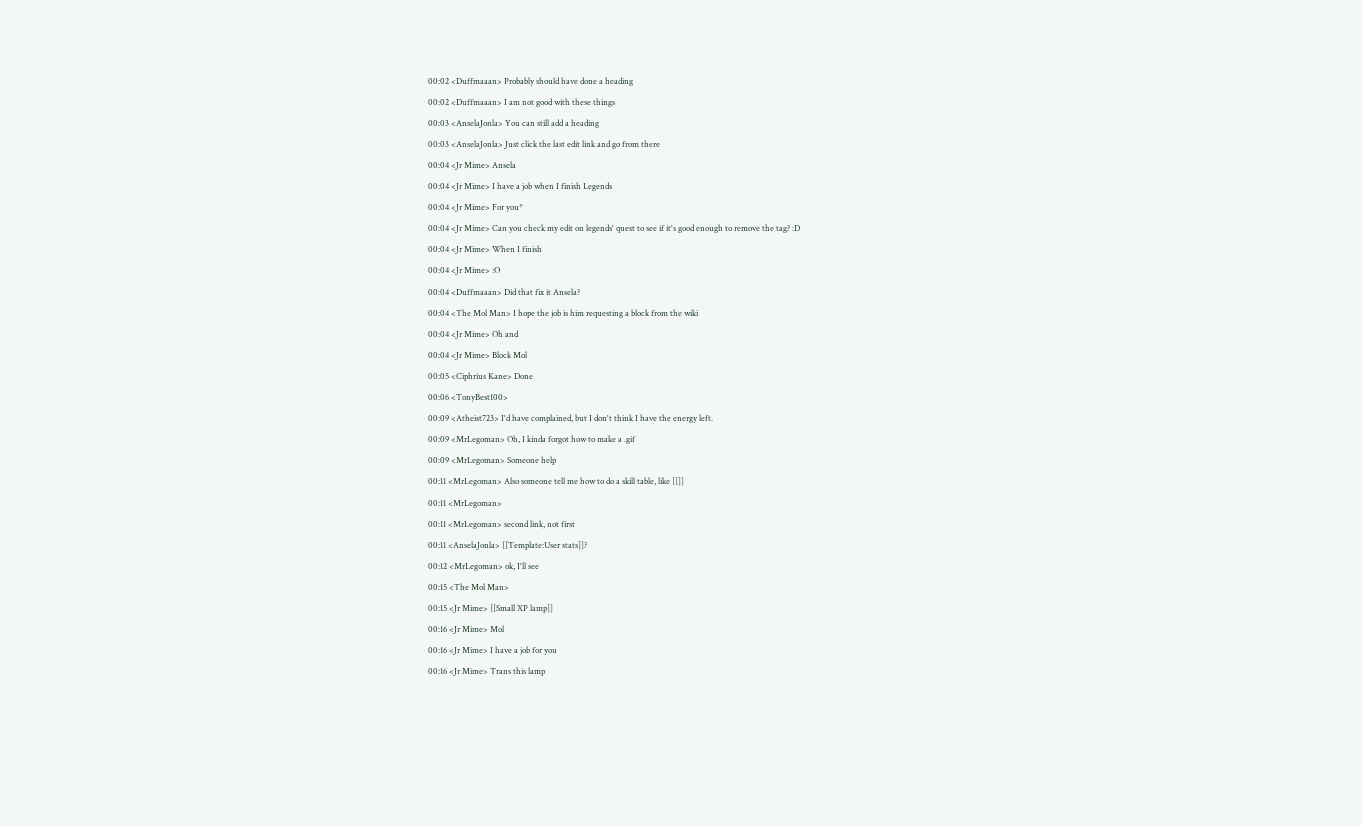00:02 <Duffmaaan> Probably should have done a heading
00:02 <Duffmaaan> I am not good with these things
00:03 <AnselaJonla> You can still add a heading
00:03 <AnselaJonla> Just click the last edit link and go from there
00:04 <Jr Mime> Ansela
00:04 <Jr Mime> I have a job when I finish Legends
00:04 <Jr Mime> For you*
00:04 <Jr Mime> Can you check my edit on legends' quest to see if it's good enough to remove the tag? :D
00:04 <Jr Mime> When I finish
00:04 <Jr Mime> :O
00:04 <Duffmaaan> Did that fix it Ansela?
00:04 <The Mol Man> I hope the job is him requesting a block from the wiki
00:04 <Jr Mime> Oh and
00:04 <Jr Mime> Block Mol
00:05 <Ciphrius Kane> Done
00:06 <TonyBest100>
00:09 <Atheist723> I'd have complained, but I don't think I have the energy left.
00:09 <MrLegoman> Oh, I kinda forgot how to make a .gif
00:09 <MrLegoman> Someone help
00:11 <MrLegoman> Also someone tell me how to do a skill table, like [[]]
00:11 <MrLegoman>
00:11 <MrLegoman> second link, not first
00:11 <AnselaJonla> [[Template:User stats]]?
00:12 <MrLegoman> ok, I'll see
00:15 <The Mol Man>
00:15 <Jr Mime> [[Small XP lamp]]
00:16 <Jr Mime> Mol
00:16 <Jr Mime> I have a job for you
00:16 <Jr Mime> Trans this lamp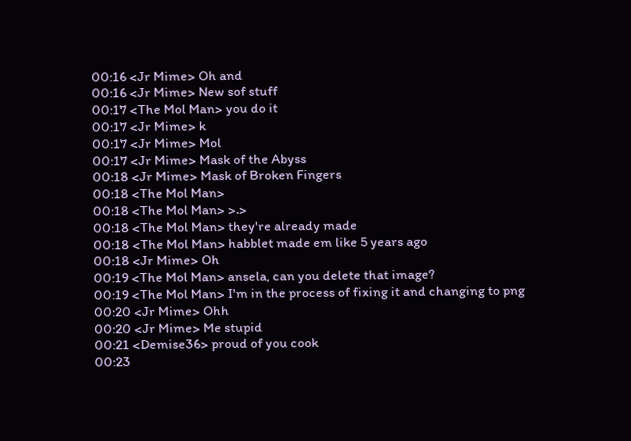00:16 <Jr Mime> Oh and
00:16 <Jr Mime> New sof stuff
00:17 <The Mol Man> you do it
00:17 <Jr Mime> k
00:17 <Jr Mime> Mol
00:17 <Jr Mime> Mask of the Abyss
00:18 <Jr Mime> Mask of Broken Fingers
00:18 <The Mol Man>
00:18 <The Mol Man> >.>
00:18 <The Mol Man> they're already made
00:18 <The Mol Man> habblet made em like 5 years ago
00:18 <Jr Mime> Oh
00:19 <The Mol Man> ansela, can you delete that image?
00:19 <The Mol Man> I'm in the process of fixing it and changing to png
00:20 <Jr Mime> Ohh
00:20 <Jr Mime> Me stupid
00:21 <Demise36> proud of you cook
00:23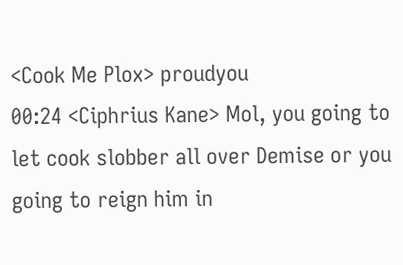<Cook Me Plox> proudyou
00:24 <Ciphrius Kane> Mol, you going to let cook slobber all over Demise or you going to reign him in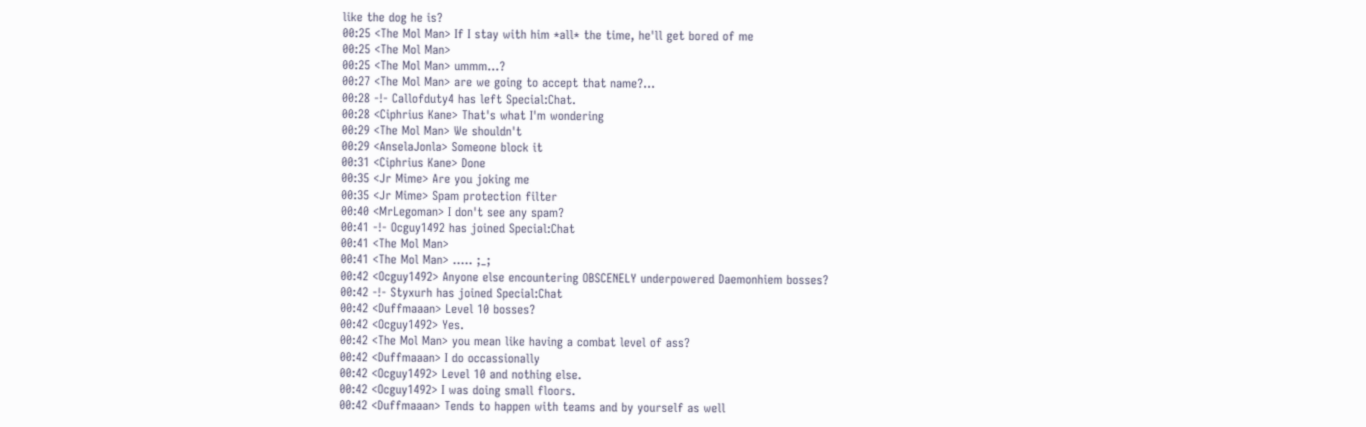like the dog he is?
00:25 <The Mol Man> If I stay with him *all* the time, he'll get bored of me
00:25 <The Mol Man>
00:25 <The Mol Man> ummm...?
00:27 <The Mol Man> are we going to accept that name?...
00:28 -!- Callofduty4 has left Special:Chat.
00:28 <Ciphrius Kane> That's what I'm wondering
00:29 <The Mol Man> We shouldn't
00:29 <AnselaJonla> Someone block it
00:31 <Ciphrius Kane> Done
00:35 <Jr Mime> Are you joking me
00:35 <Jr Mime> Spam protection filter
00:40 <MrLegoman> I don't see any spam?
00:41 -!- Ocguy1492 has joined Special:Chat
00:41 <The Mol Man>
00:41 <The Mol Man> ..... ;_;
00:42 <Ocguy1492> Anyone else encountering OBSCENELY underpowered Daemonhiem bosses?
00:42 -!- Styxurh has joined Special:Chat
00:42 <Duffmaaan> Level 10 bosses?
00:42 <Ocguy1492> Yes.
00:42 <The Mol Man> you mean like having a combat level of ass?
00:42 <Duffmaaan> I do occassionally
00:42 <Ocguy1492> Level 10 and nothing else.
00:42 <Ocguy1492> I was doing small floors.
00:42 <Duffmaaan> Tends to happen with teams and by yourself as well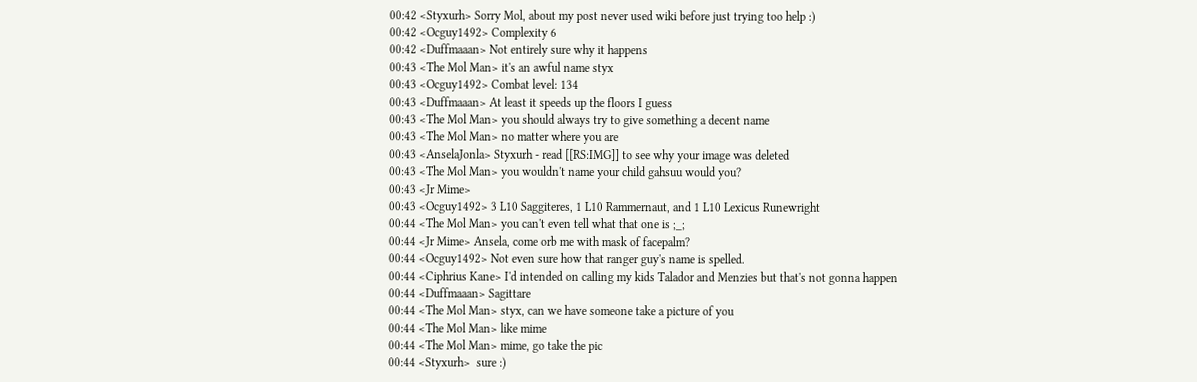00:42 <Styxurh> Sorry Mol, about my post never used wiki before just trying too help :)
00:42 <Ocguy1492> Complexity 6
00:42 <Duffmaaan> Not entirely sure why it happens
00:43 <The Mol Man> it's an awful name styx
00:43 <Ocguy1492> Combat level: 134
00:43 <Duffmaaan> At least it speeds up the floors I guess
00:43 <The Mol Man> you should always try to give something a decent name
00:43 <The Mol Man> no matter where you are
00:43 <AnselaJonla> Styxurh - read [[RS:IMG]] to see why your image was deleted
00:43 <The Mol Man> you wouldn't name your child gahsuu would you?
00:43 <Jr Mime>
00:43 <Ocguy1492> 3 L10 Saggiteres, 1 L10 Rammernaut, and 1 L10 Lexicus Runewright
00:44 <The Mol Man> you can't even tell what that one is ;_;
00:44 <Jr Mime> Ansela, come orb me with mask of facepalm?
00:44 <Ocguy1492> Not even sure how that ranger guy's name is spelled.
00:44 <Ciphrius Kane> I'd intended on calling my kids Talador and Menzies but that's not gonna happen
00:44 <Duffmaaan> Sagittare
00:44 <The Mol Man> styx, can we have someone take a picture of you
00:44 <The Mol Man> like mime
00:44 <The Mol Man> mime, go take the pic
00:44 <Styxurh>  sure :)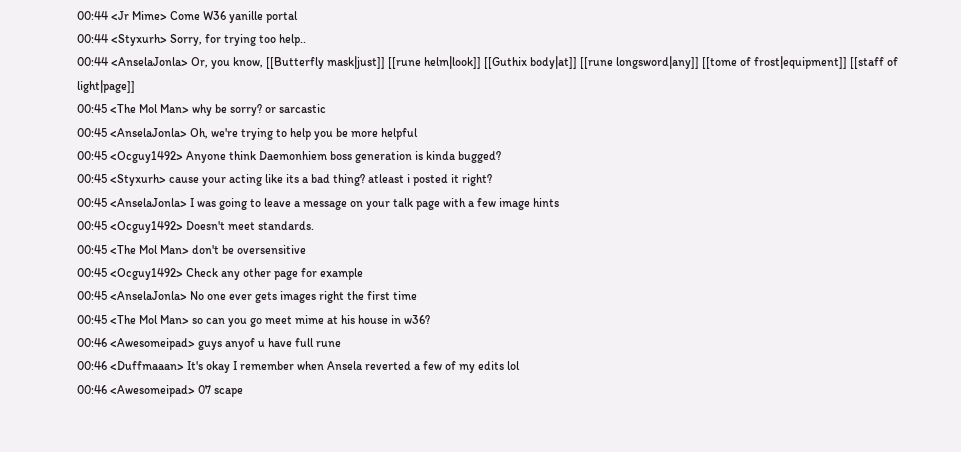00:44 <Jr Mime> Come W36 yanille portal
00:44 <Styxurh> Sorry, for trying too help..
00:44 <AnselaJonla> Or, you know, [[Butterfly mask|just]] [[rune helm|look]] [[Guthix body|at]] [[rune longsword|any]] [[tome of frost|equipment]] [[staff of light|page]]
00:45 <The Mol Man> why be sorry? or sarcastic
00:45 <AnselaJonla> Oh, we're trying to help you be more helpful
00:45 <Ocguy1492> Anyone think Daemonhiem boss generation is kinda bugged?
00:45 <Styxurh> cause your acting like its a bad thing? atleast i posted it right?
00:45 <AnselaJonla> I was going to leave a message on your talk page with a few image hints
00:45 <Ocguy1492> Doesn't meet standards.
00:45 <The Mol Man> don't be oversensitive
00:45 <Ocguy1492> Check any other page for example
00:45 <AnselaJonla> No one ever gets images right the first time
00:45 <The Mol Man> so can you go meet mime at his house in w36?
00:46 <Awesomeipad> guys anyof u have full rune
00:46 <Duffmaaan> It's okay I remember when Ansela reverted a few of my edits lol
00:46 <Awesomeipad> 07 scape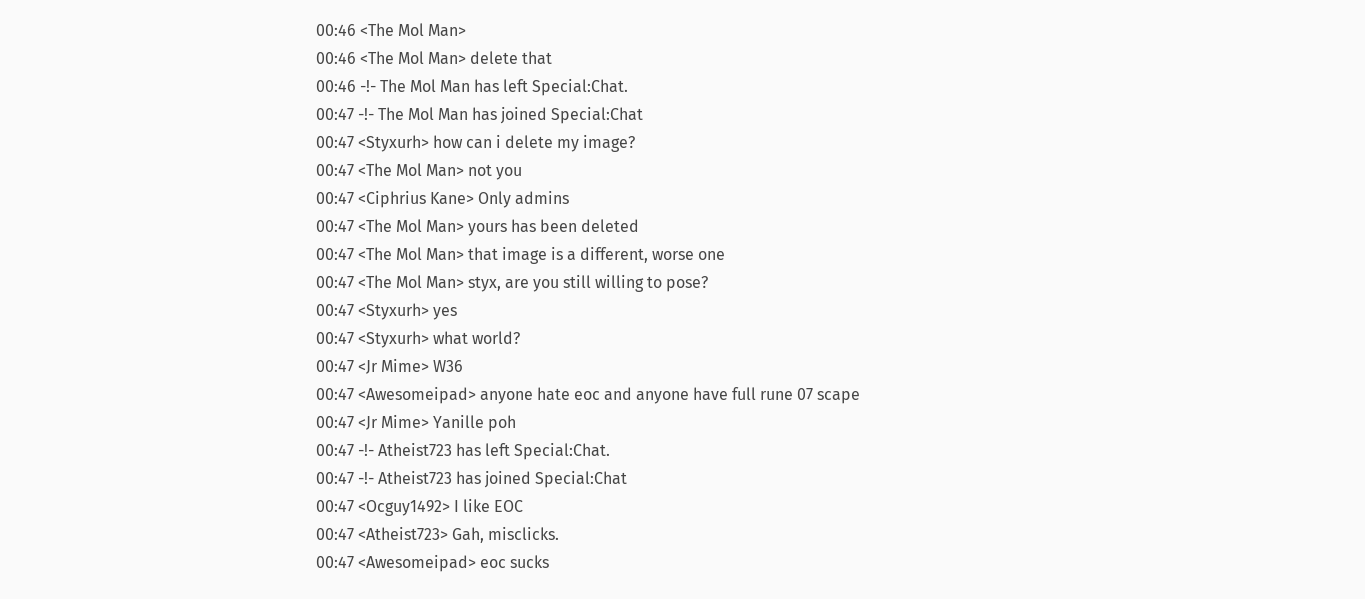00:46 <The Mol Man>
00:46 <The Mol Man> delete that
00:46 -!- The Mol Man has left Special:Chat.
00:47 -!- The Mol Man has joined Special:Chat
00:47 <Styxurh> how can i delete my image?
00:47 <The Mol Man> not you
00:47 <Ciphrius Kane> Only admins
00:47 <The Mol Man> yours has been deleted
00:47 <The Mol Man> that image is a different, worse one
00:47 <The Mol Man> styx, are you still willing to pose?
00:47 <Styxurh> yes
00:47 <Styxurh> what world?
00:47 <Jr Mime> W36
00:47 <Awesomeipad> anyone hate eoc and anyone have full rune 07 scape
00:47 <Jr Mime> Yanille poh
00:47 -!- Atheist723 has left Special:Chat.
00:47 -!- Atheist723 has joined Special:Chat
00:47 <Ocguy1492> I like EOC
00:47 <Atheist723> Gah, misclicks.
00:47 <Awesomeipad> eoc sucks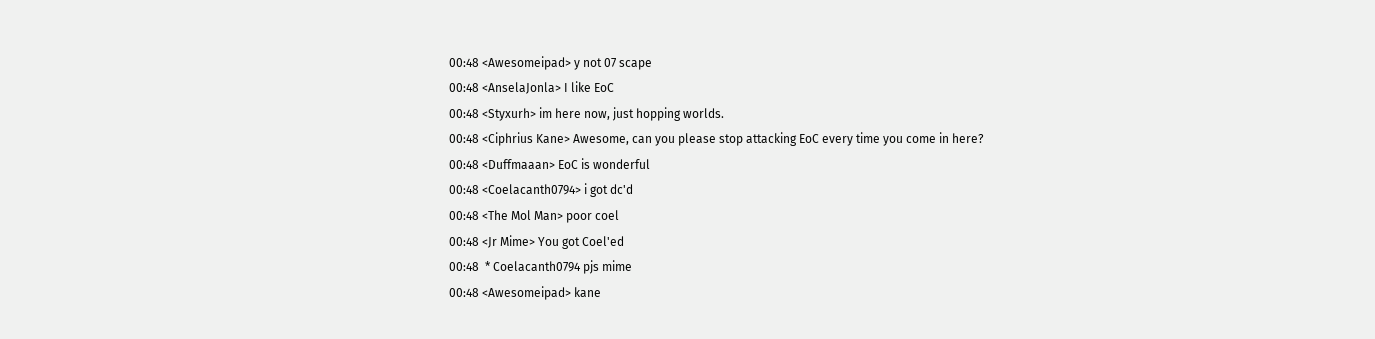00:48 <Awesomeipad> y not 07 scape
00:48 <AnselaJonla> I like EoC
00:48 <Styxurh> im here now, just hopping worlds.
00:48 <Ciphrius Kane> Awesome, can you please stop attacking EoC every time you come in here?
00:48 <Duffmaaan> EoC is wonderful
00:48 <Coelacanth0794> i got dc'd
00:48 <The Mol Man> poor coel
00:48 <Jr Mime> You got Coel'ed
00:48  * Coelacanth0794 pjs mime
00:48 <Awesomeipad> kane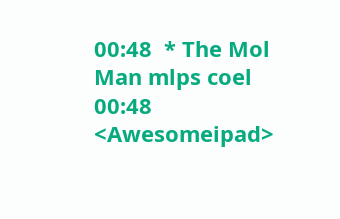00:48  * The Mol Man mlps coel
00:48 <Awesomeipad>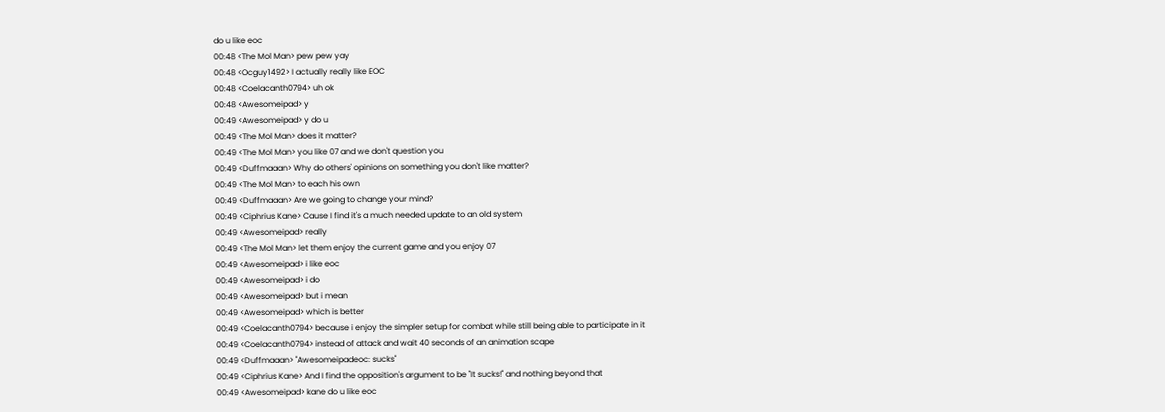do u like eoc
00:48 <The Mol Man> pew pew yay
00:48 <Ocguy1492> I actually really like EOC
00:48 <Coelacanth0794> uh ok
00:48 <Awesomeipad> y
00:49 <Awesomeipad> y do u
00:49 <The Mol Man> does it matter?
00:49 <The Mol Man> you like 07 and we don't question you
00:49 <Duffmaaan> Why do others' opinions on something you don't like matter?
00:49 <The Mol Man> to each his own
00:49 <Duffmaaan> Are we going to change your mind?
00:49 <Ciphrius Kane> Cause I find it's a much needed update to an old system
00:49 <Awesomeipad> really
00:49 <The Mol Man> let them enjoy the current game and you enjoy 07
00:49 <Awesomeipad> i like eoc
00:49 <Awesomeipad> i do
00:49 <Awesomeipad> but i mean
00:49 <Awesomeipad> which is better
00:49 <Coelacanth0794> because i enjoy the simpler setup for combat while still being able to participate in it
00:49 <Coelacanth0794> instead of attack and wait 40 seconds of an animation scape
00:49 <Duffmaaan> "Awesomeipadeoc: sucks"
00:49 <Ciphrius Kane> And I find the opposition's argument to be "It sucks!" and nothing beyond that
00:49 <Awesomeipad> kane do u like eoc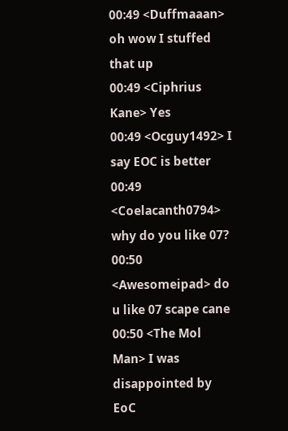00:49 <Duffmaaan> oh wow I stuffed that up
00:49 <Ciphrius Kane> Yes
00:49 <Ocguy1492> I say EOC is better
00:49 <Coelacanth0794> why do you like 07?
00:50 <Awesomeipad> do u like 07 scape cane
00:50 <The Mol Man> I was disappointed by EoC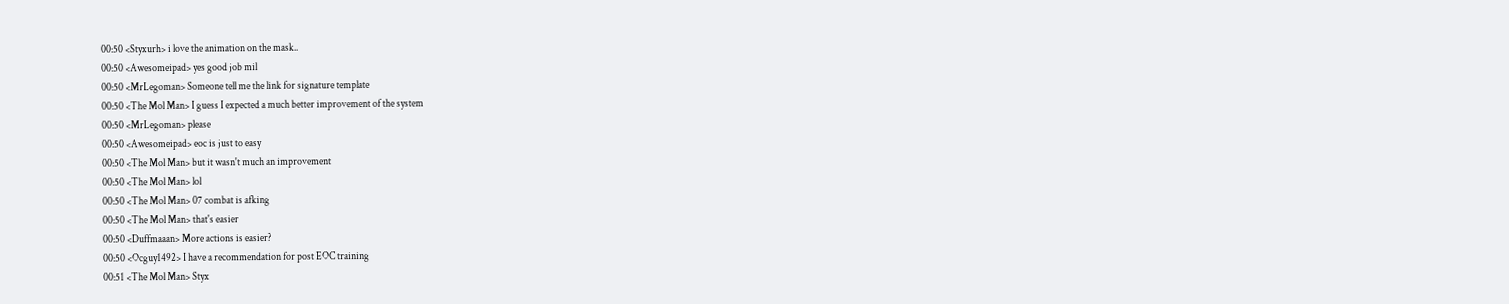00:50 <Styxurh> i love the animation on the mask..
00:50 <Awesomeipad> yes good job mil
00:50 <MrLegoman> Someone tell me the link for signature template
00:50 <The Mol Man> I guess I expected a much better improvement of the system
00:50 <MrLegoman> please
00:50 <Awesomeipad> eoc is just to easy
00:50 <The Mol Man> but it wasn't much an improvement
00:50 <The Mol Man> lol
00:50 <The Mol Man> 07 combat is afking
00:50 <The Mol Man> that's easier
00:50 <Duffmaaan> More actions is easier?
00:50 <Ocguy1492> I have a recommendation for post EOC training
00:51 <The Mol Man> Styx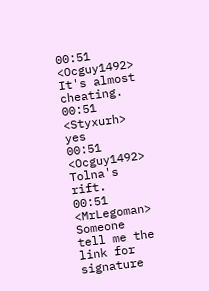00:51 <Ocguy1492> It's almost cheating.
00:51 <Styxurh> yes
00:51 <Ocguy1492> Tolna's rift.
00:51 <MrLegoman> Someone tell me the link for signature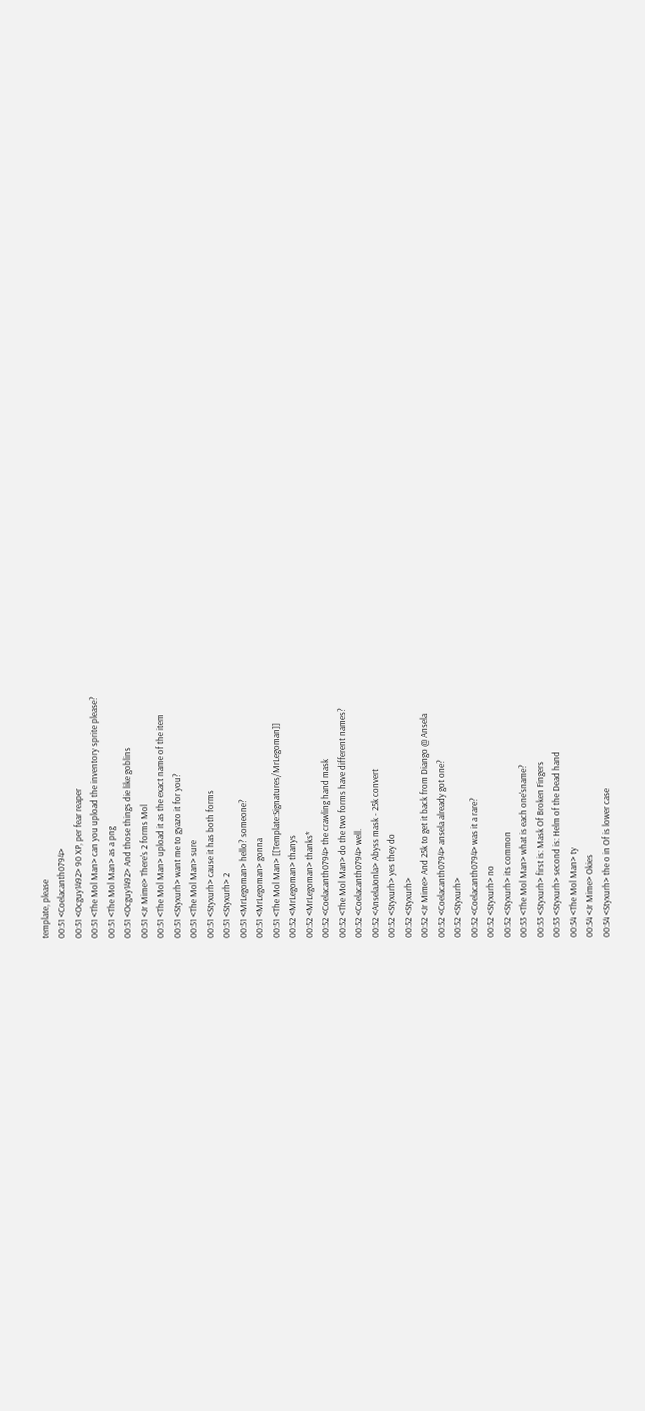template, please
00:51 <Coelacanth0794>
00:51 <Ocguy1492> 90 XP, per fear reaper
00:51 <The Mol Man> can you upload the inventory sprite please?
00:51 <The Mol Man> as a png
00:51 <Ocguy1492> And those things die like goblins
00:51 <Jr Mime> There's 2 forms Mol
00:51 <The Mol Man> upload it as the exact name of the item
00:51 <Styxurh> want me to gyazo it for you?
00:51 <The Mol Man> sure
00:51 <Styxurh> cause it has both forms
00:51 <Styxurh> 2
00:51 <MrLegoman> hello? someone?
00:51 <MrLegoman> gonna
00:51 <The Mol Man> [[Template:Signatures/MrLegoman]]
00:52 <MrLegoman> thanys
00:52 <MrLegoman> thanks*
00:52 <Coelacanth0794> the crawling hand mask
00:52 <The Mol Man> do the two forms have different names?
00:52 <Coelacanth0794> well.
00:52 <AnselaJonla> Abyss mask - 25k convert
00:52 <Styxurh> yes they do
00:52 <Styxurh>
00:52 <Jr Mime> And 25k to get it back from Diango @ Ansela
00:52 <Coelacanth0794> ansela already got one?
00:52 <Styxurh>
00:52 <Coelacanth0794> was it a rare?
00:52 <Styxurh> no
00:52 <Styxurh> its common
00:53 <The Mol Man> what is each one'sname?
00:53 <Styxurh> first is: Mask Of Broken Fingers
00:53 <Styxurh> second is: Helm of the Dead hand
00:54 <The Mol Man> ty
00:54 <Jr Mime> Okies
00:54 <Styxurh> the o in Of is lower case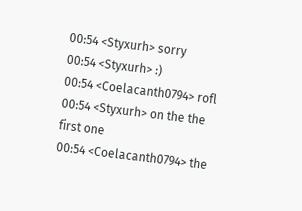00:54 <Styxurh> sorry
00:54 <Styxurh> :)
00:54 <Coelacanth0794> rofl
00:54 <Styxurh> on the the first one
00:54 <Coelacanth0794> the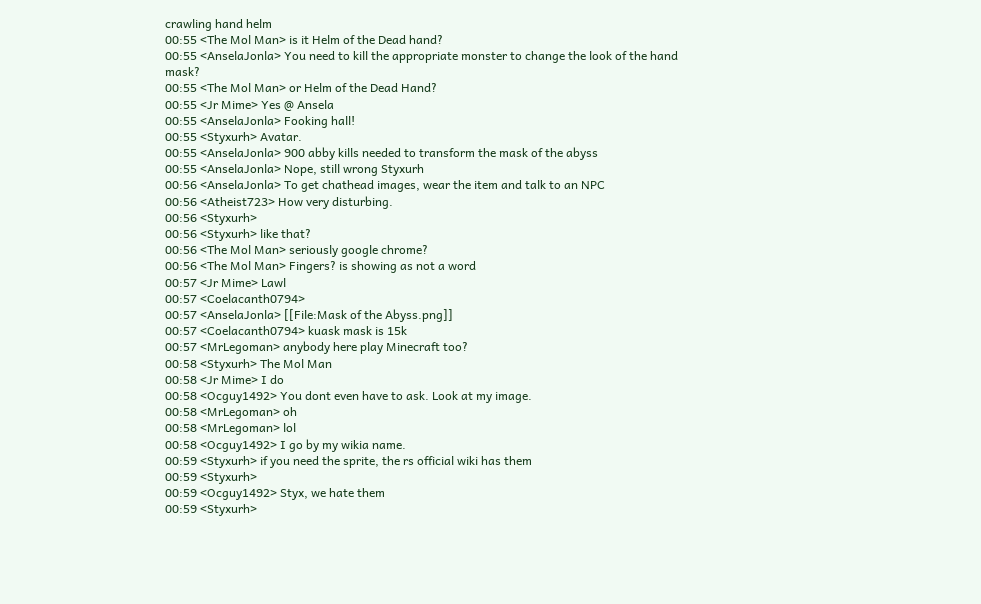crawling hand helm
00:55 <The Mol Man> is it Helm of the Dead hand?
00:55 <AnselaJonla> You need to kill the appropriate monster to change the look of the hand mask?
00:55 <The Mol Man> or Helm of the Dead Hand?
00:55 <Jr Mime> Yes @ Ansela
00:55 <AnselaJonla> Fooking hall!
00:55 <Styxurh> Avatar.
00:55 <AnselaJonla> 900 abby kills needed to transform the mask of the abyss
00:55 <AnselaJonla> Nope, still wrong Styxurh
00:56 <AnselaJonla> To get chathead images, wear the item and talk to an NPC
00:56 <Atheist723> How very disturbing.
00:56 <Styxurh>
00:56 <Styxurh> like that?
00:56 <The Mol Man> seriously google chrome?
00:56 <The Mol Man> Fingers? is showing as not a word
00:57 <Jr Mime> Lawl
00:57 <Coelacanth0794>
00:57 <AnselaJonla> [[File:Mask of the Abyss.png]]
00:57 <Coelacanth0794> kuask mask is 15k
00:57 <MrLegoman> anybody here play Minecraft too?
00:58 <Styxurh> The Mol Man
00:58 <Jr Mime> I do
00:58 <Ocguy1492> You dont even have to ask. Look at my image.
00:58 <MrLegoman> oh
00:58 <MrLegoman> lol
00:58 <Ocguy1492> I go by my wikia name.
00:59 <Styxurh> if you need the sprite, the rs official wiki has them
00:59 <Styxurh>
00:59 <Ocguy1492> Styx, we hate them
00:59 <Styxurh>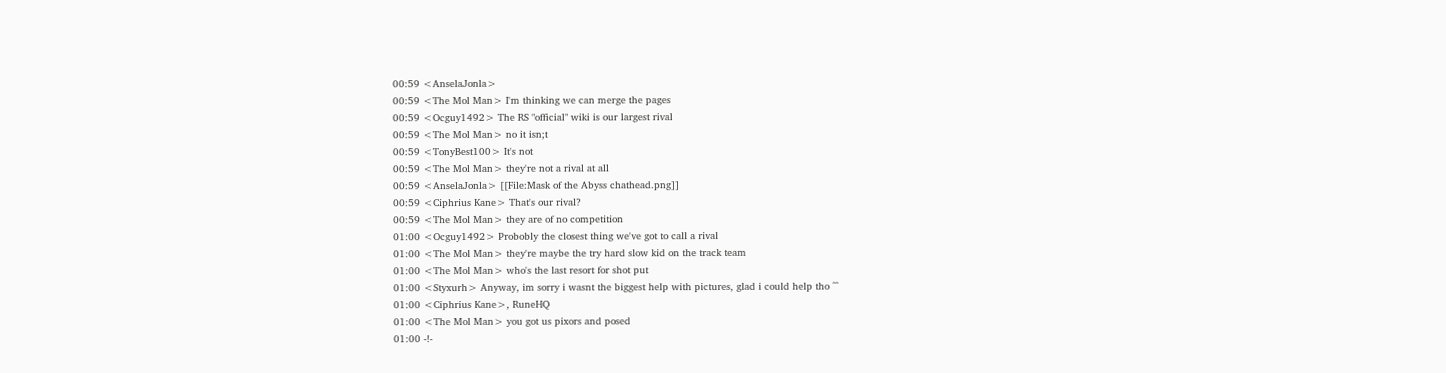00:59 <AnselaJonla>
00:59 <The Mol Man> I'm thinking we can merge the pages
00:59 <Ocguy1492> The RS "official" wiki is our largest rival
00:59 <The Mol Man> no it isn;t
00:59 <TonyBest100> It's not
00:59 <The Mol Man> they're not a rival at all
00:59 <AnselaJonla> [[File:Mask of the Abyss chathead.png]]
00:59 <Ciphrius Kane> That's our rival?
00:59 <The Mol Man> they are of no competition
01:00 <Ocguy1492> Probobly the closest thing we've got to call a rival
01:00 <The Mol Man> they're maybe the try hard slow kid on the track team
01:00 <The Mol Man> who's the last resort for shot put
01:00 <Styxurh> Anyway, im sorry i wasnt the biggest help with pictures, glad i could help tho ^^
01:00 <Ciphrius Kane>, RuneHQ
01:00 <The Mol Man> you got us pixors and posed
01:00 -!-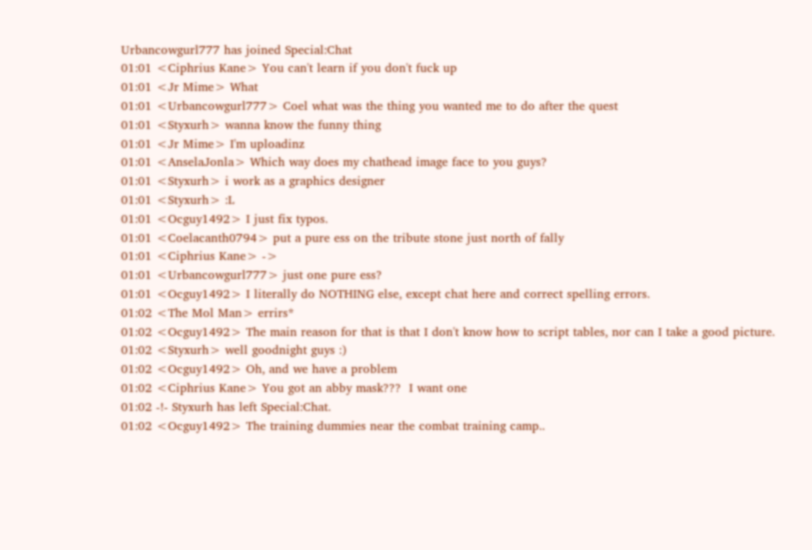Urbancowgurl777 has joined Special:Chat
01:01 <Ciphrius Kane> You can't learn if you don't fuck up
01:01 <Jr Mime> What
01:01 <Urbancowgurl777> Coel what was the thing you wanted me to do after the quest
01:01 <Styxurh> wanna know the funny thing
01:01 <Jr Mime> I'm uploadinz
01:01 <AnselaJonla> Which way does my chathead image face to you guys?
01:01 <Styxurh> i work as a graphics designer
01:01 <Styxurh> :L
01:01 <Ocguy1492> I just fix typos.
01:01 <Coelacanth0794> put a pure ess on the tribute stone just north of fally
01:01 <Ciphrius Kane> ->
01:01 <Urbancowgurl777> just one pure ess?
01:01 <Ocguy1492> I literally do NOTHING else, except chat here and correct spelling errors.
01:02 <The Mol Man> errirs*
01:02 <Ocguy1492> The main reason for that is that I don't know how to script tables, nor can I take a good picture.
01:02 <Styxurh> well goodnight guys :)
01:02 <Ocguy1492> Oh, and we have a problem
01:02 <Ciphrius Kane> You got an abby mask???  I want one
01:02 -!- Styxurh has left Special:Chat.
01:02 <Ocguy1492> The training dummies near the combat training camp..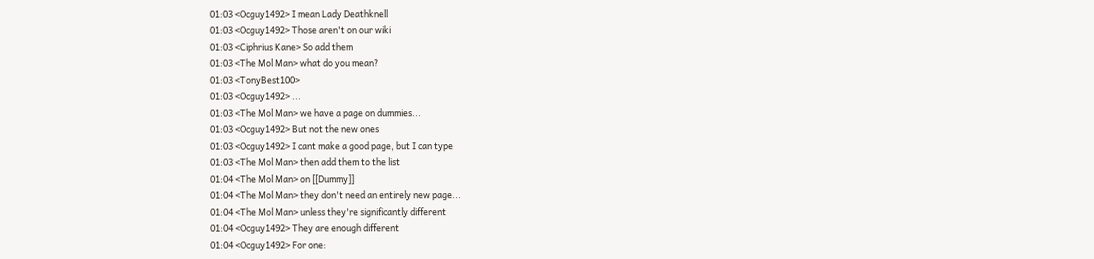01:03 <Ocguy1492> I mean Lady Deathknell
01:03 <Ocguy1492> Those aren't on our wiki
01:03 <Ciphrius Kane> So add them
01:03 <The Mol Man> what do you mean?
01:03 <TonyBest100>
01:03 <Ocguy1492> ...
01:03 <The Mol Man> we have a page on dummies...
01:03 <Ocguy1492> But not the new ones
01:03 <Ocguy1492> I cant make a good page, but I can type
01:03 <The Mol Man> then add them to the list
01:04 <The Mol Man> on [[Dummy]]
01:04 <The Mol Man> they don't need an entirely new page...
01:04 <The Mol Man> unless they're significantly different
01:04 <Ocguy1492> They are enough different
01:04 <Ocguy1492> For one: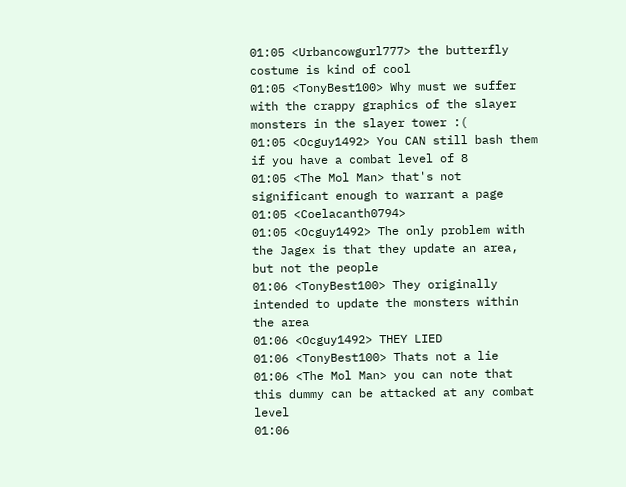01:05 <Urbancowgurl777> the butterfly costume is kind of cool
01:05 <TonyBest100> Why must we suffer with the crappy graphics of the slayer monsters in the slayer tower :(
01:05 <Ocguy1492> You CAN still bash them if you have a combat level of 8
01:05 <The Mol Man> that's not significant enough to warrant a page
01:05 <Coelacanth0794>
01:05 <Ocguy1492> The only problem with the Jagex is that they update an area, but not the people
01:06 <TonyBest100> They originally intended to update the monsters within the area
01:06 <Ocguy1492> THEY LIED
01:06 <TonyBest100> Thats not a lie
01:06 <The Mol Man> you can note that this dummy can be attacked at any combat level
01:06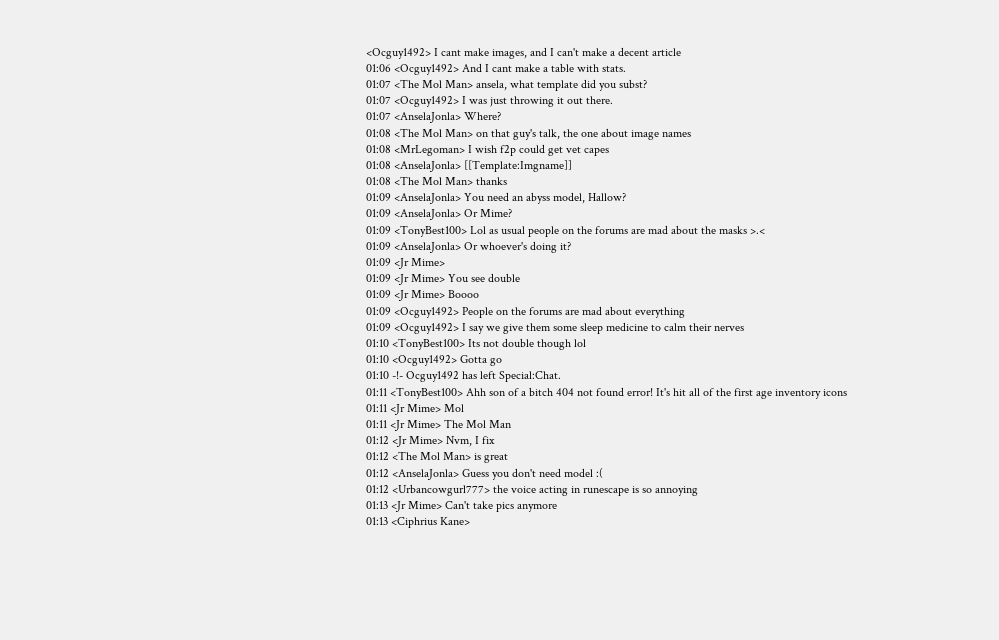<Ocguy1492> I cant make images, and I can't make a decent article
01:06 <Ocguy1492> And I cant make a table with stats.
01:07 <The Mol Man> ansela, what template did you subst?
01:07 <Ocguy1492> I was just throwing it out there.
01:07 <AnselaJonla> Where?
01:08 <The Mol Man> on that guy's talk, the one about image names
01:08 <MrLegoman> I wish f2p could get vet capes
01:08 <AnselaJonla> [[Template:Imgname]]
01:08 <The Mol Man> thanks
01:09 <AnselaJonla> You need an abyss model, Hallow?
01:09 <AnselaJonla> Or Mime?
01:09 <TonyBest100> Lol as usual people on the forums are mad about the masks >.<
01:09 <AnselaJonla> Or whoever's doing it?
01:09 <Jr Mime>
01:09 <Jr Mime> You see double
01:09 <Jr Mime> Boooo
01:09 <Ocguy1492> People on the forums are mad about everything
01:09 <Ocguy1492> I say we give them some sleep medicine to calm their nerves
01:10 <TonyBest100> Its not double though lol
01:10 <Ocguy1492> Gotta go
01:10 -!- Ocguy1492 has left Special:Chat.
01:11 <TonyBest100> Ahh son of a bitch 404 not found error! It's hit all of the first age inventory icons
01:11 <Jr Mime> Mol
01:11 <Jr Mime> The Mol Man
01:12 <Jr Mime> Nvm, I fix
01:12 <The Mol Man> is great
01:12 <AnselaJonla> Guess you don't need model :(
01:12 <Urbancowgurl777> the voice acting in runescape is so annoying
01:13 <Jr Mime> Can't take pics anymore
01:13 <Ciphrius Kane>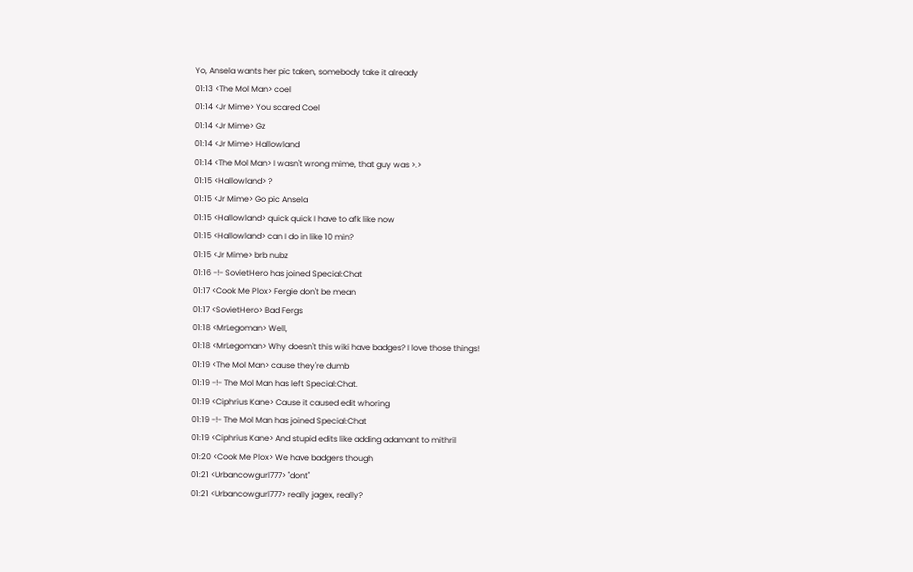Yo, Ansela wants her pic taken, somebody take it already
01:13 <The Mol Man> coel
01:14 <Jr Mime> You scared Coel
01:14 <Jr Mime> Gz
01:14 <Jr Mime> Hallowland
01:14 <The Mol Man> I wasn't wrong mime, that guy was >.>
01:15 <Hallowland> ?
01:15 <Jr Mime> Go pic Ansela
01:15 <Hallowland> quick quick I have to afk like now
01:15 <Hallowland> can I do in like 10 min?
01:15 <Jr Mime> brb nubz
01:16 -!- SovietHero has joined Special:Chat
01:17 <Cook Me Plox> Fergie don't be mean
01:17 <SovietHero> Bad Fergs
01:18 <MrLegoman> Well,
01:18 <MrLegoman> Why doesn't this wiki have badges? I love those things!
01:19 <The Mol Man> cause they're dumb
01:19 -!- The Mol Man has left Special:Chat.
01:19 <Ciphrius Kane> Cause it caused edit whoring
01:19 -!- The Mol Man has joined Special:Chat
01:19 <Ciphrius Kane> And stupid edits like adding adamant to mithril
01:20 <Cook Me Plox> We have badgers though
01:21 <Urbancowgurl777> "dont"
01:21 <Urbancowgurl777> really jagex, really?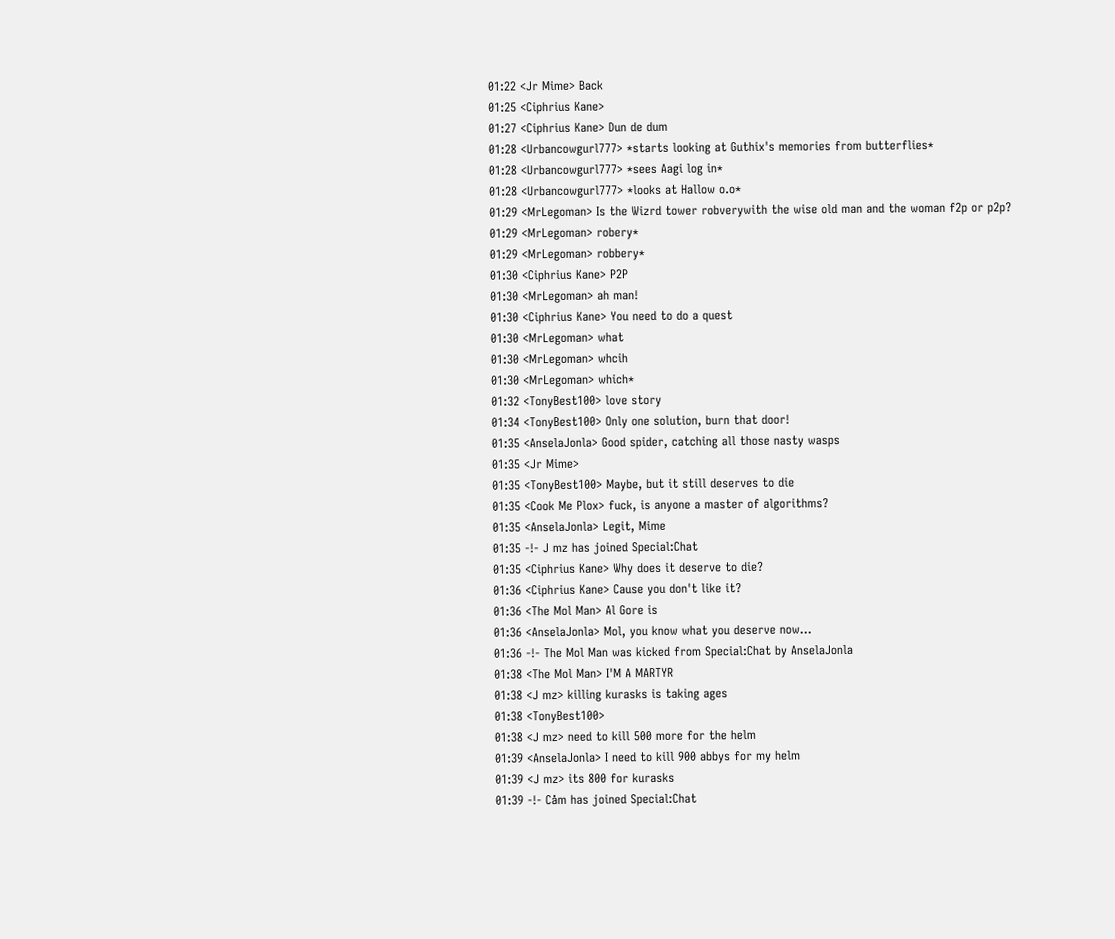01:22 <Jr Mime> Back
01:25 <Ciphrius Kane>
01:27 <Ciphrius Kane> Dun de dum
01:28 <Urbancowgurl777> *starts looking at Guthix's memories from butterflies*
01:28 <Urbancowgurl777> *sees Aagi log in*
01:28 <Urbancowgurl777> *looks at Hallow o.o*
01:29 <MrLegoman> Is the Wizrd tower robverywith the wise old man and the woman f2p or p2p?
01:29 <MrLegoman> robery*
01:29 <MrLegoman> robbery*
01:30 <Ciphrius Kane> P2P
01:30 <MrLegoman> ah man!
01:30 <Ciphrius Kane> You need to do a quest
01:30 <MrLegoman> what
01:30 <MrLegoman> whcih
01:30 <MrLegoman> which*
01:32 <TonyBest100> love story
01:34 <TonyBest100> Only one solution, burn that door!
01:35 <AnselaJonla> Good spider, catching all those nasty wasps
01:35 <Jr Mime>
01:35 <TonyBest100> Maybe, but it still deserves to die
01:35 <Cook Me Plox> fuck, is anyone a master of algorithms?
01:35 <AnselaJonla> Legit, Mime
01:35 -!- J mz has joined Special:Chat
01:35 <Ciphrius Kane> Why does it deserve to die?
01:36 <Ciphrius Kane> Cause you don't like it?
01:36 <The Mol Man> Al Gore is
01:36 <AnselaJonla> Mol, you know what you deserve now...
01:36 -!- The Mol Man was kicked from Special:Chat by AnselaJonla
01:38 <The Mol Man> I'M A MARTYR
01:38 <J mz> killing kurasks is taking ages
01:38 <TonyBest100>
01:38 <J mz> need to kill 500 more for the helm
01:39 <AnselaJonla> I need to kill 900 abbys for my helm
01:39 <J mz> its 800 for kurasks
01:39 -!- Cåm has joined Special:Chat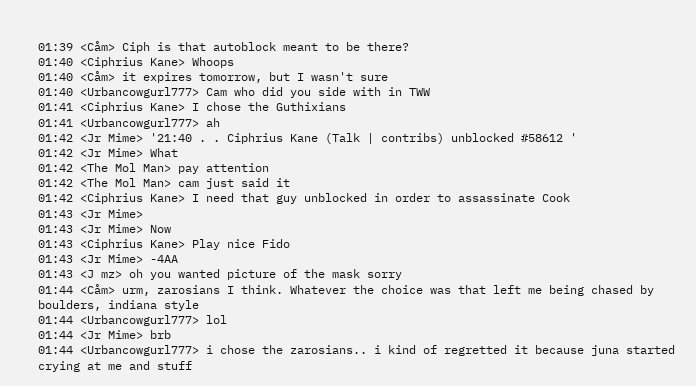01:39 <Cåm> Ciph is that autoblock meant to be there?
01:40 <Ciphrius Kane> Whoops
01:40 <Cåm> it expires tomorrow, but I wasn't sure
01:40 <Urbancowgurl777> Cam who did you side with in TWW
01:41 <Ciphrius Kane> I chose the Guthixians
01:41 <Urbancowgurl777> ah
01:42 <Jr Mime> '21:40 . . Ciphrius Kane (Talk | contribs) unblocked #58612 '
01:42 <Jr Mime> What
01:42 <The Mol Man> pay attention
01:42 <The Mol Man> cam just said it
01:42 <Ciphrius Kane> I need that guy unblocked in order to assassinate Cook
01:43 <Jr Mime>
01:43 <Jr Mime> Now
01:43 <Ciphrius Kane> Play nice Fido
01:43 <Jr Mime> -4AA
01:43 <J mz> oh you wanted picture of the mask sorry
01:44 <Cåm> urm, zarosians I think. Whatever the choice was that left me being chased by boulders, indiana style
01:44 <Urbancowgurl777> lol
01:44 <Jr Mime> brb
01:44 <Urbancowgurl777> i chose the zarosians.. i kind of regretted it because juna started crying at me and stuff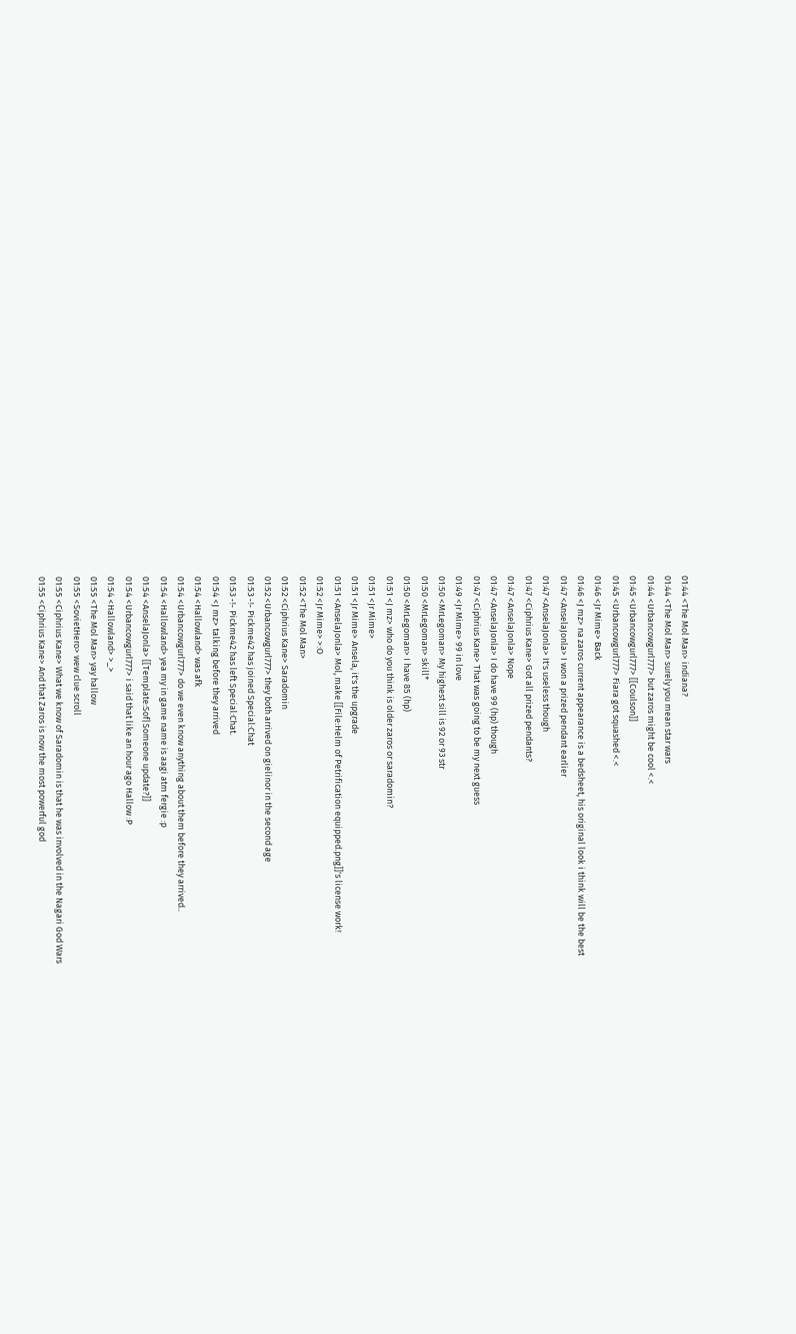01:44 <The Mol Man> indiana?
01:44 <The Mol Man> surely you mean star wars
01:44 <Urbancowgurl777> but zaros might be cool <.<
01:45 <Urbancowgurl777> [[Coulson]]
01:45 <Urbancowgurl777> Fiara got squashed <.<
01:46 <Jr Mime> Back
01:46 <J mz> na zaros current appearance is a bedsheet, his original look i think will be the best
01:47 <AnselaJonla> I won a prized pendant earlier
01:47 <AnselaJonla> It's useless though
01:47 <Ciphrius Kane> Got all prized pendants?
01:47 <AnselaJonla> Nope
01:47 <AnselaJonla> I do have 99 (hp) though
01:47 <Ciphrius Kane> That was going to be my next guess
01:49 <Jr Mime> 99 in love
01:50 <MrLegoman> My highest sill is 92 or 93 str
01:50 <MrLegoman> skill*
01:50 <MrLegoman> I have 85 (hp)
01:51 <J mz> who do you think is older zaros or saradomin?
01:51 <Jr Mime>
01:51 <Jr Mime> Ansela, it's the upgrade
01:51 <AnselaJonla> Mol, make [[File:Helm of Petrification equipped.png]]'s license work!
01:52 <Jr Mime> >:O
01:52 <The Mol Man>
01:52 <Ciphrius Kane> Saradomin
01:52 <Urbancowgurl777> they both arrived on gielinor in the second age
01:53 -!- Pickme42 has joined Special:Chat
01:53 -!- Pickme42 has left Special:Chat.
01:54 <J mz> talking before they arrived
01:54 <Hallowland> was afk
01:54 <Urbancowgurl777> do we even know anything about them before they arrived..
01:54 <Hallowland> yea my in game name is aagi atm fergie :p
01:54 <AnselaJonla> [[Template:Sof|Someone update?]]
01:54 <Urbancowgurl777> i said that like an hour ago Hallow :P
01:54 <Hallowland> >_>
01:55 <The Mol Man> yay hallow
01:55 <SovietHero> wew clue scroll
01:55 <Ciphrius Kane> What we know of Saradomin is that he was involved in the Nagari God Wars
01:55 <Ciphrius Kane> And that Zaros is now the most powerful god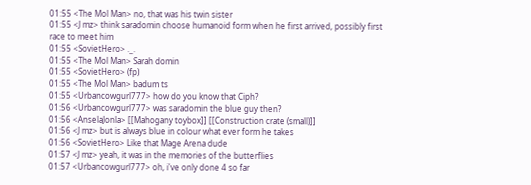01:55 <The Mol Man> no, that was his twin sister
01:55 <J mz> think saradomin choose humanoid form when he first arrived, possibly first race to meet him
01:55 <SovietHero> ._.
01:55 <The Mol Man> Sarah domin
01:55 <SovietHero> (fp)
01:55 <The Mol Man> badum ts
01:55 <Urbancowgurl777> how do you know that Ciph?
01:56 <Urbancowgurl777> was saradomin the blue guy then?
01:56 <AnselaJonla> [[Mahogany toybox]] [[Construction crate (small)]]
01:56 <J mz> but is always blue in colour what ever form he takes
01:56 <SovietHero> Like that Mage Arena dude
01:57 <J mz> yeah, it was in the memories of the butterflies
01:57 <Urbancowgurl777> oh, i've only done 4 so far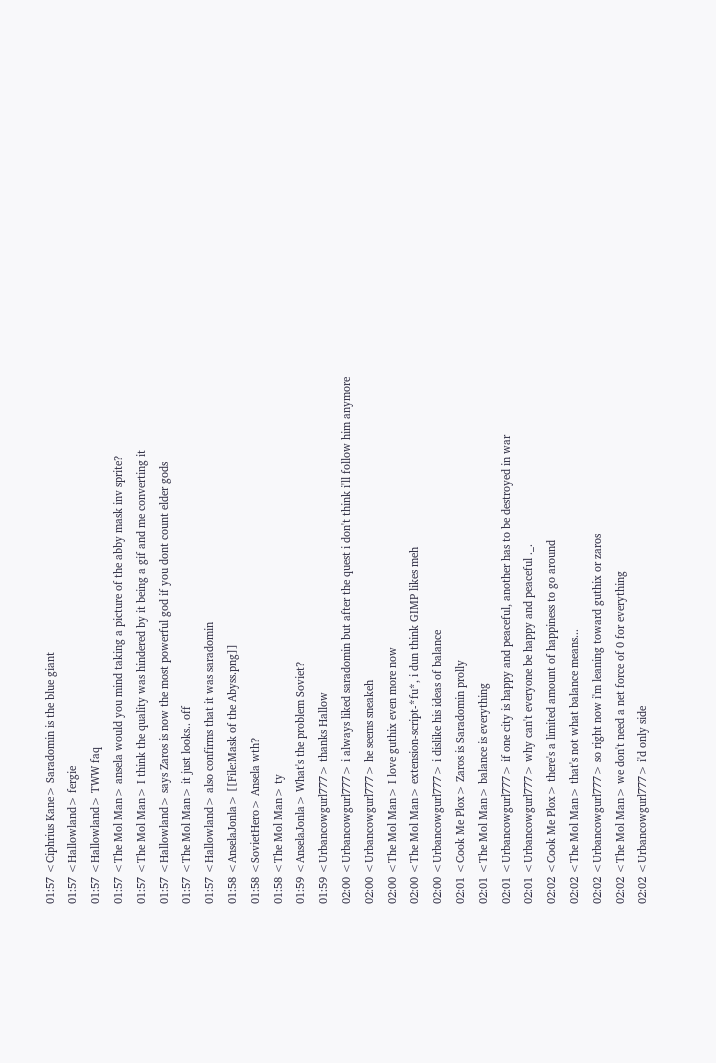01:57 <Ciphrius Kane> Saradomin is the blue giant
01:57 <Hallowland> fergie
01:57 <Hallowland> TWW faq
01:57 <The Mol Man> ansela would you mind taking a picture of the abby mask inv sprite?
01:57 <The Mol Man> I think the quality was hindered by it being a gif and me converting it
01:57 <Hallowland> says Zaros is now the most powerful god if you dont count elder gods
01:57 <The Mol Man> it just looks.. off
01:57 <Hallowland> also confirms that it was saradomin
01:58 <AnselaJonla> [[File:Mask of the Abyss.png]]
01:58 <SovietHero> Ansela wth?
01:58 <The Mol Man> ty
01:59 <AnselaJonla> What's the problem Soviet?
01:59 <Urbancowgurl777> thanks Hallow
02:00 <Urbancowgurl777> i always liked saradomin but after the quest i don't think i'll follow him anymore
02:00 <Urbancowgurl777> he seems sneakeh
02:00 <The Mol Man> I love guthix even more now
02:00 <The Mol Man> extension-script-*fu*, i dun think GIMP likes meh
02:00 <Urbancowgurl777> i dislike his ideas of balance
02:01 <Cook Me Plox> Zaros is Saradomin prolly
02:01 <The Mol Man> balance is everything
02:01 <Urbancowgurl777> if one city is happy and peaceful, another has to be destroyed in war
02:01 <Urbancowgurl777> why can't everyone be happy and peaceful ._.
02:02 <Cook Me Plox> there's a limited amount of happiness to go around
02:02 <The Mol Man> that's not what balance means...
02:02 <Urbancowgurl777> so right now i'm leaning toward guthix or zaros
02:02 <The Mol Man> we don't need a net force of 0 for everything
02:02 <Urbancowgurl777> i'd only side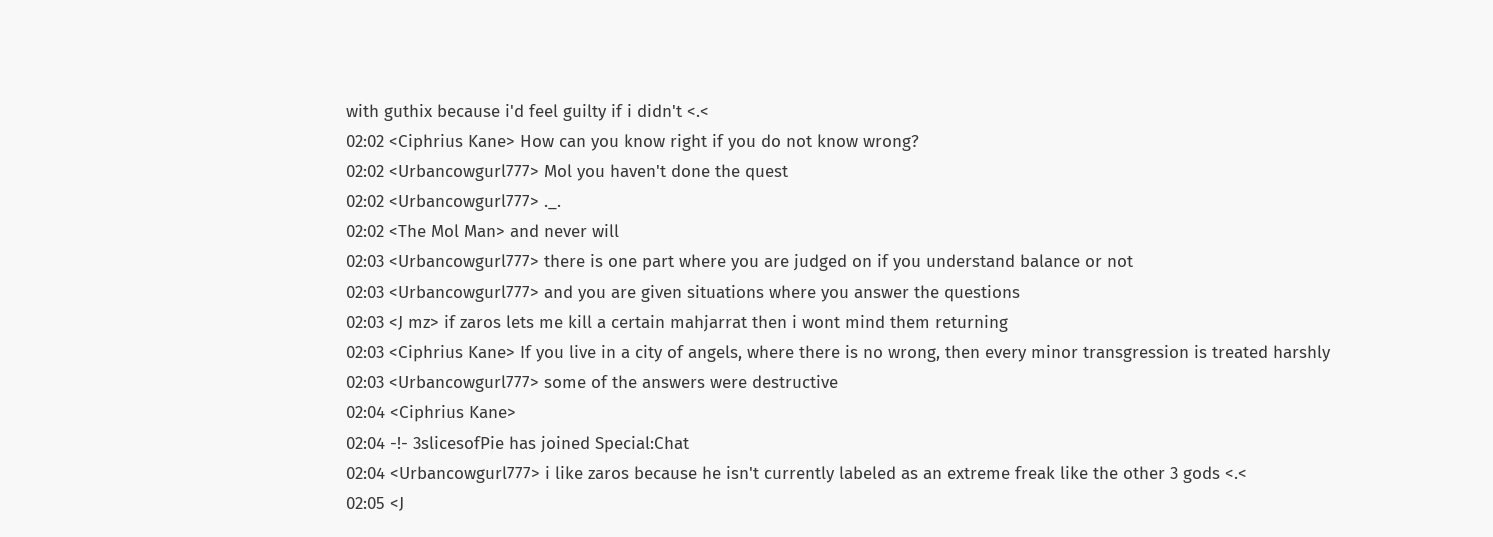with guthix because i'd feel guilty if i didn't <.<
02:02 <Ciphrius Kane> How can you know right if you do not know wrong?
02:02 <Urbancowgurl777> Mol you haven't done the quest
02:02 <Urbancowgurl777> ._.
02:02 <The Mol Man> and never will
02:03 <Urbancowgurl777> there is one part where you are judged on if you understand balance or not
02:03 <Urbancowgurl777> and you are given situations where you answer the questions
02:03 <J mz> if zaros lets me kill a certain mahjarrat then i wont mind them returning
02:03 <Ciphrius Kane> If you live in a city of angels, where there is no wrong, then every minor transgression is treated harshly
02:03 <Urbancowgurl777> some of the answers were destructive
02:04 <Ciphrius Kane>
02:04 -!- 3slicesofPie has joined Special:Chat
02:04 <Urbancowgurl777> i like zaros because he isn't currently labeled as an extreme freak like the other 3 gods <.<
02:05 <J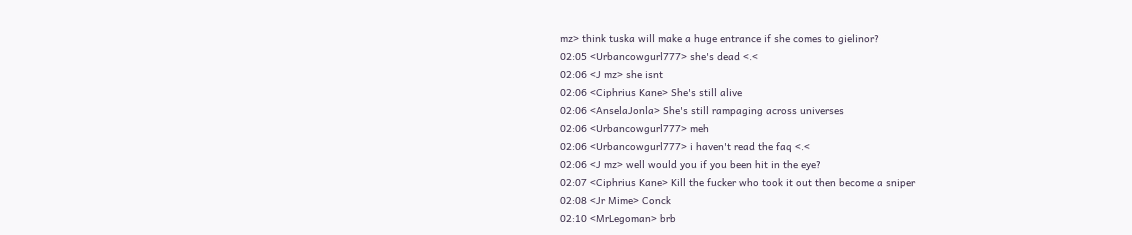mz> think tuska will make a huge entrance if she comes to gielinor?
02:05 <Urbancowgurl777> she's dead <.<
02:06 <J mz> she isnt
02:06 <Ciphrius Kane> She's still alive
02:06 <AnselaJonla> She's still rampaging across universes
02:06 <Urbancowgurl777> meh
02:06 <Urbancowgurl777> i haven't read the faq <.<
02:06 <J mz> well would you if you been hit in the eye?
02:07 <Ciphrius Kane> Kill the fucker who took it out then become a sniper
02:08 <Jr Mime> Conck
02:10 <MrLegoman> brb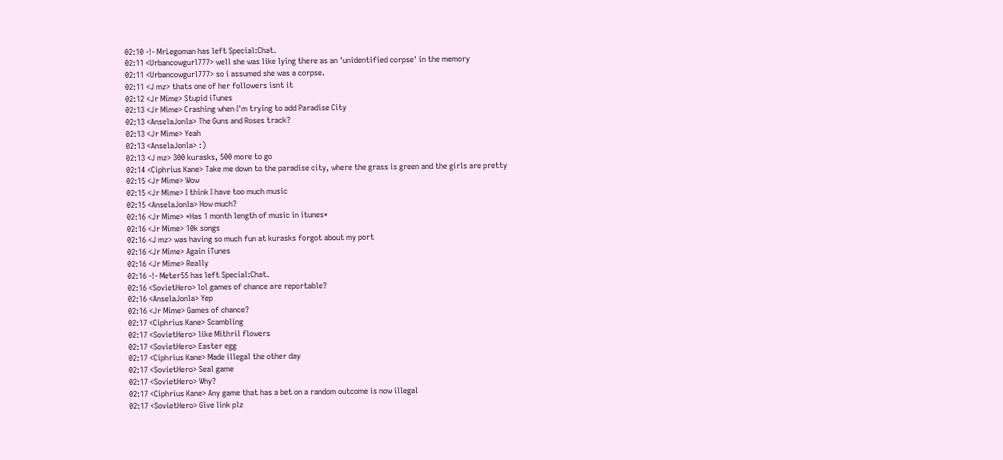02:10 -!- MrLegoman has left Special:Chat.
02:11 <Urbancowgurl777> well she was like lying there as an 'unidentified corpse' in the memory
02:11 <Urbancowgurl777> so i assumed she was a corpse.
02:11 <J mz> thats one of her followers isnt it
02:12 <Jr Mime> Stupid iTunes
02:13 <Jr Mime> Crashing when I'm trying to add Paradise City
02:13 <AnselaJonla> The Guns and Roses track?
02:13 <Jr Mime> Yeah
02:13 <AnselaJonla> :)
02:13 <J mz> 300 kurasks, 500 more to go
02:14 <Ciphrius Kane> Take me down to the paradise city, where the grass is green and the girls are pretty
02:15 <Jr Mime> Wow
02:15 <Jr Mime> I think I have too much music
02:15 <AnselaJonla> How much?
02:16 <Jr Mime> *Has 1 month length of music in itunes*
02:16 <Jr Mime> 10k songs
02:16 <J mz> was having so much fun at kurasks forgot about my port
02:16 <Jr Mime> Again iTunes
02:16 <Jr Mime> Really
02:16 -!- Meter55 has left Special:Chat.
02:16 <SovietHero> lol games of chance are reportable?
02:16 <AnselaJonla> Yep
02:16 <Jr Mime> Games of chance?
02:17 <Ciphrius Kane> Scambling
02:17 <SovietHero> like Mithril flowers
02:17 <SovietHero> Easter egg
02:17 <Ciphrius Kane> Made illegal the other day
02:17 <SovietHero> Seal game
02:17 <SovietHero> Why?
02:17 <Ciphrius Kane> Any game that has a bet on a random outcome is now illegal
02:17 <SovietHero> Give link plz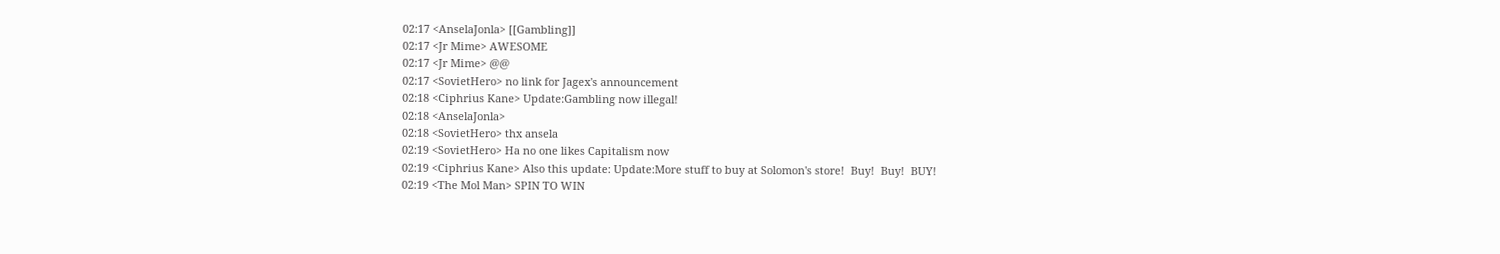02:17 <AnselaJonla> [[Gambling]]
02:17 <Jr Mime> AWESOME
02:17 <Jr Mime> @@
02:17 <SovietHero> no link for Jagex's announcement
02:18 <Ciphrius Kane> Update:Gambling now illegal!
02:18 <AnselaJonla>
02:18 <SovietHero> thx ansela
02:19 <SovietHero> Ha no one likes Capitalism now
02:19 <Ciphrius Kane> Also this update: Update:More stuff to buy at Solomon's store!  Buy!  Buy!  BUY!
02:19 <The Mol Man> SPIN TO WIN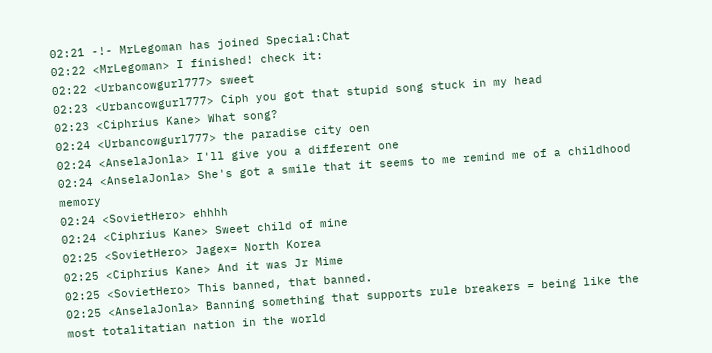02:21 -!- MrLegoman has joined Special:Chat
02:22 <MrLegoman> I finished! check it:
02:22 <Urbancowgurl777> sweet
02:23 <Urbancowgurl777> Ciph you got that stupid song stuck in my head
02:23 <Ciphrius Kane> What song?
02:24 <Urbancowgurl777> the paradise city oen
02:24 <AnselaJonla> I'll give you a different one
02:24 <AnselaJonla> She's got a smile that it seems to me remind me of a childhood memory
02:24 <SovietHero> ehhhh
02:24 <Ciphrius Kane> Sweet child of mine
02:25 <SovietHero> Jagex= North Korea
02:25 <Ciphrius Kane> And it was Jr Mime
02:25 <SovietHero> This banned, that banned.
02:25 <AnselaJonla> Banning something that supports rule breakers = being like the most totalitatian nation in the world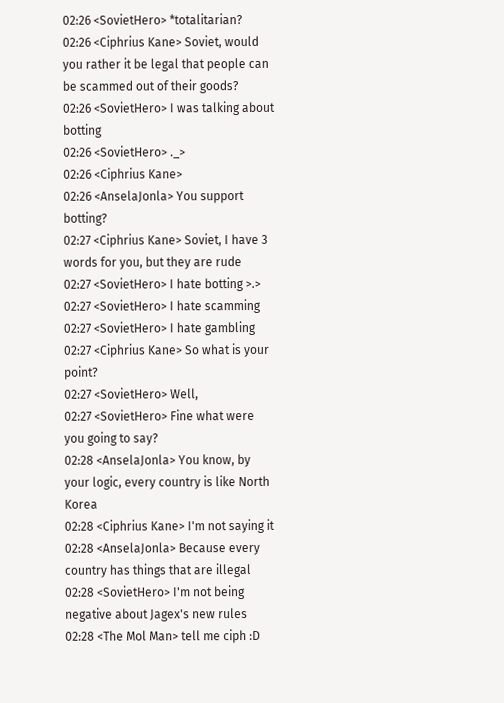02:26 <SovietHero> *totalitarian?
02:26 <Ciphrius Kane> Soviet, would you rather it be legal that people can be scammed out of their goods?
02:26 <SovietHero> I was talking about botting
02:26 <SovietHero> ._>
02:26 <Ciphrius Kane>
02:26 <AnselaJonla> You support botting?
02:27 <Ciphrius Kane> Soviet, I have 3 words for you, but they are rude
02:27 <SovietHero> I hate botting >.>
02:27 <SovietHero> I hate scamming
02:27 <SovietHero> I hate gambling
02:27 <Ciphrius Kane> So what is your point?
02:27 <SovietHero> Well,
02:27 <SovietHero> Fine what were you going to say?
02:28 <AnselaJonla> You know, by your logic, every country is like North Korea
02:28 <Ciphrius Kane> I'm not saying it
02:28 <AnselaJonla> Because every country has things that are illegal
02:28 <SovietHero> I'm not being negative about Jagex's new rules
02:28 <The Mol Man> tell me ciph :D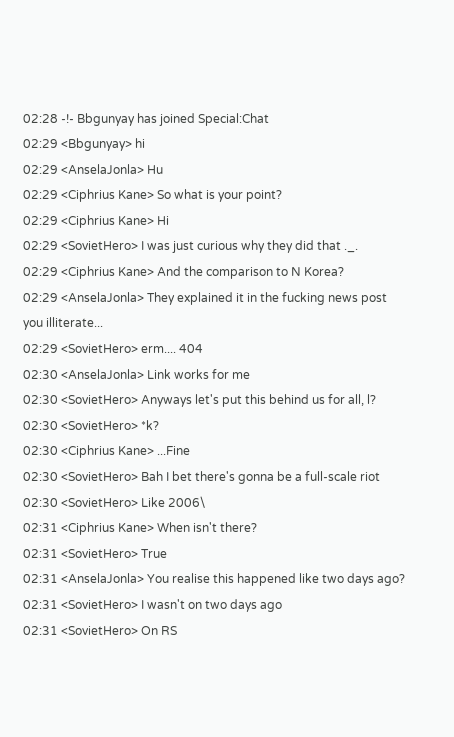02:28 -!- Bbgunyay has joined Special:Chat
02:29 <Bbgunyay> hi
02:29 <AnselaJonla> Hu
02:29 <Ciphrius Kane> So what is your point?
02:29 <Ciphrius Kane> Hi
02:29 <SovietHero> I was just curious why they did that ._.
02:29 <Ciphrius Kane> And the comparison to N Korea?
02:29 <AnselaJonla> They explained it in the fucking news post you illiterate...
02:29 <SovietHero> erm.... 404
02:30 <AnselaJonla> Link works for me
02:30 <SovietHero> Anyways let's put this behind us for all, l?
02:30 <SovietHero> *k?
02:30 <Ciphrius Kane> ...Fine
02:30 <SovietHero> Bah I bet there's gonna be a full-scale riot
02:30 <SovietHero> Like 2006\
02:31 <Ciphrius Kane> When isn't there?
02:31 <SovietHero> True
02:31 <AnselaJonla> You realise this happened like two days ago?
02:31 <SovietHero> I wasn't on two days ago
02:31 <SovietHero> On RS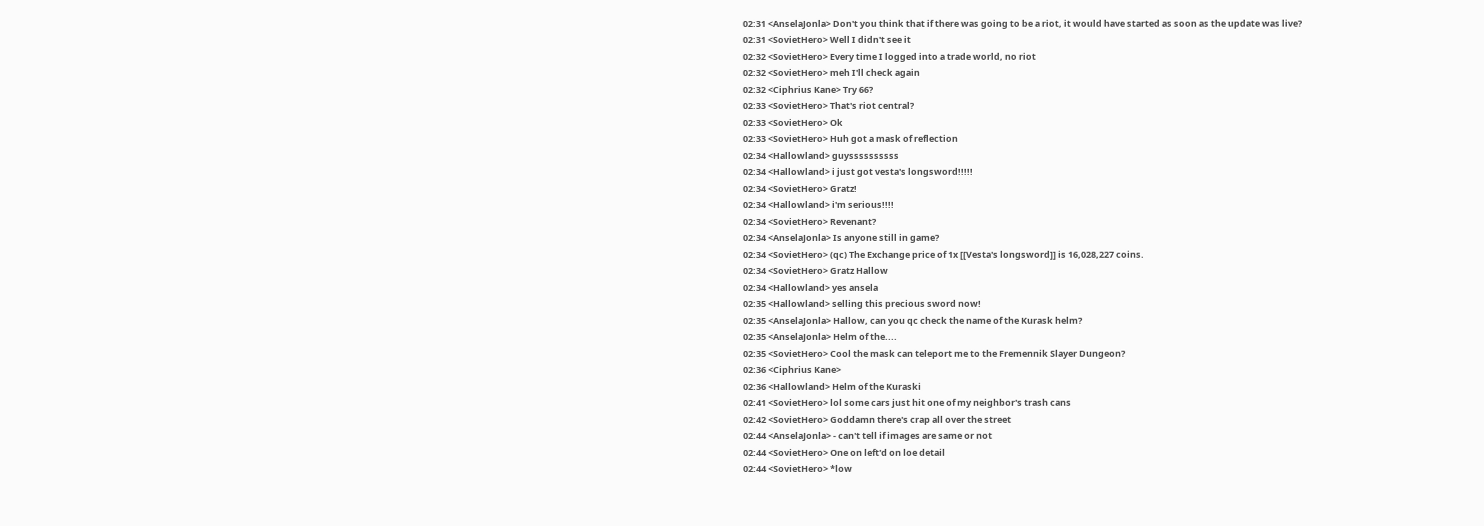02:31 <AnselaJonla> Don't you think that if there was going to be a riot, it would have started as soon as the update was live?
02:31 <SovietHero> Well I didn't see it
02:32 <SovietHero> Every time I logged into a trade world, no riot
02:32 <SovietHero> meh I'll check again
02:32 <Ciphrius Kane> Try 66?
02:33 <SovietHero> That's riot central?
02:33 <SovietHero> Ok
02:33 <SovietHero> Huh got a mask of reflection
02:34 <Hallowland> guyssssssssss
02:34 <Hallowland> i just got vesta's longsword!!!!!
02:34 <SovietHero> Gratz!
02:34 <Hallowland> i'm serious!!!!
02:34 <SovietHero> Revenant?
02:34 <AnselaJonla> Is anyone still in game?
02:34 <SovietHero> (qc) The Exchange price of 1x [[Vesta's longsword]] is 16,028,227 coins.
02:34 <SovietHero> Gratz Hallow
02:34 <Hallowland> yes ansela
02:35 <Hallowland> selling this precious sword now!
02:35 <AnselaJonla> Hallow, can you qc check the name of the Kurask helm?
02:35 <AnselaJonla> Helm of the....
02:35 <SovietHero> Cool the mask can teleport me to the Fremennik Slayer Dungeon?
02:36 <Ciphrius Kane>
02:36 <Hallowland> Helm of the Kuraski
02:41 <SovietHero> lol some cars just hit one of my neighbor's trash cans
02:42 <SovietHero> Goddamn there's crap all over the street
02:44 <AnselaJonla> - can't tell if images are same or not
02:44 <SovietHero> One on left'd on loe detail
02:44 <SovietHero> *low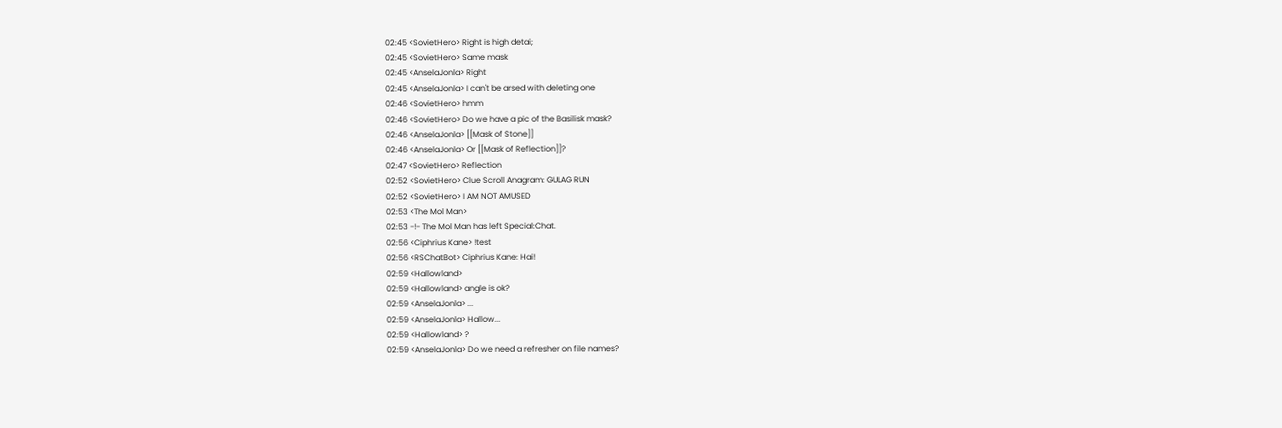02:45 <SovietHero> Right is high detai;
02:45 <SovietHero> Same mask
02:45 <AnselaJonla> Right
02:45 <AnselaJonla> I can't be arsed with deleting one
02:46 <SovietHero> hmm
02:46 <SovietHero> Do we have a pic of the Basilisk mask?
02:46 <AnselaJonla> [[Mask of Stone]]
02:46 <AnselaJonla> Or [[Mask of Reflection]]?
02:47 <SovietHero> Reflection
02:52 <SovietHero> Clue Scroll Anagram: GULAG RUN
02:52 <SovietHero> I AM NOT AMUSED
02:53 <The Mol Man>
02:53 -!- The Mol Man has left Special:Chat.
02:56 <Ciphrius Kane> !test
02:56 <RSChatBot> Ciphrius Kane: Hai!
02:59 <Hallowland>
02:59 <Hallowland> angle is ok?
02:59 <AnselaJonla> ...
02:59 <AnselaJonla> Hallow...
02:59 <Hallowland> ?
02:59 <AnselaJonla> Do we need a refresher on file names?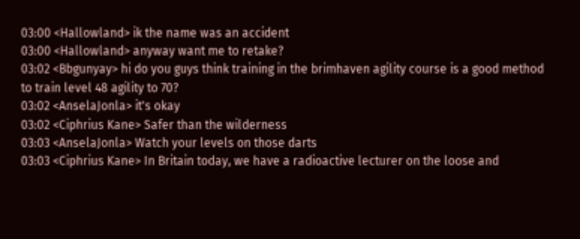03:00 <Hallowland> ik the name was an accident
03:00 <Hallowland> anyway want me to retake?
03:02 <Bbgunyay> hi do you guys think training in the brimhaven agility course is a good method to train level 48 agility to 70?
03:02 <AnselaJonla> it's okay
03:02 <Ciphrius Kane> Safer than the wilderness
03:03 <AnselaJonla> Watch your levels on those darts
03:03 <Ciphrius Kane> In Britain today, we have a radioactive lecturer on the loose and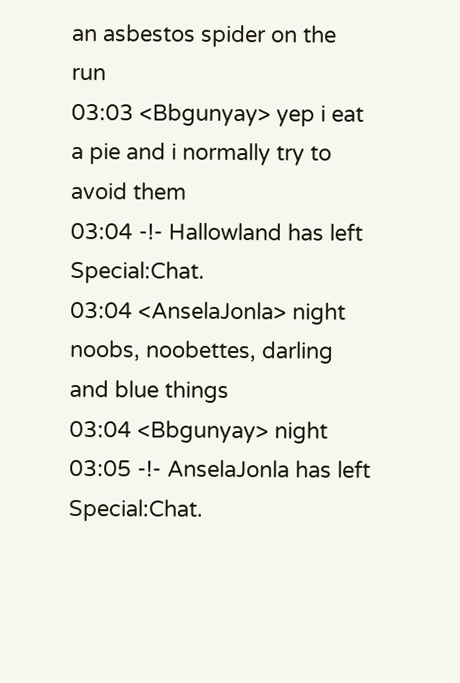an asbestos spider on the run
03:03 <Bbgunyay> yep i eat a pie and i normally try to avoid them
03:04 -!- Hallowland has left Special:Chat.
03:04 <AnselaJonla> night noobs, noobettes, darling and blue things
03:04 <Bbgunyay> night
03:05 -!- AnselaJonla has left Special:Chat.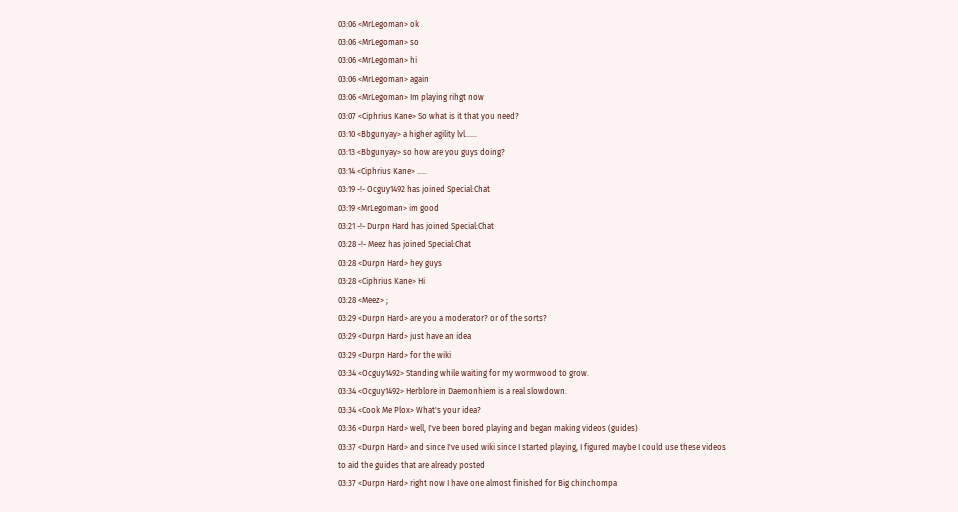03:06 <MrLegoman> ok
03:06 <MrLegoman> so
03:06 <MrLegoman> hi
03:06 <MrLegoman> again
03:06 <MrLegoman> Im playing rihgt now
03:07 <Ciphrius Kane> So what is it that you need?
03:10 <Bbgunyay> a higher agility lvl......
03:13 <Bbgunyay> so how are you guys doing?
03:14 <Ciphrius Kane> .....
03:19 -!- Ocguy1492 has joined Special:Chat
03:19 <MrLegoman> im good
03:21 -!- Durpn Hard has joined Special:Chat
03:28 -!- Meez has joined Special:Chat
03:28 <Durpn Hard> hey guys
03:28 <Ciphrius Kane> Hi
03:28 <Meez> ;
03:29 <Durpn Hard> are you a moderator? or of the sorts?
03:29 <Durpn Hard> just have an idea
03:29 <Durpn Hard> for the wiki
03:34 <Ocguy1492> Standing while waiting for my wormwood to grow.
03:34 <Ocguy1492> Herblore in Daemonhiem is a real slowdown.
03:34 <Cook Me Plox> What's your idea?
03:36 <Durpn Hard> well, I've been bored playing and began making videos (guides)
03:37 <Durpn Hard> and since I've used wiki since I started playing, I figured maybe I could use these videos to aid the guides that are already posted
03:37 <Durpn Hard> right now I have one almost finished for Big chinchompa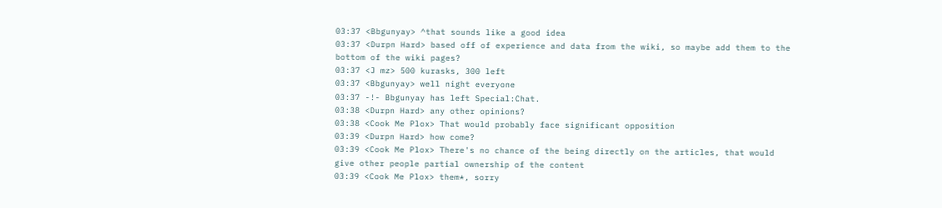03:37 <Bbgunyay> ^that sounds like a good idea
03:37 <Durpn Hard> based off of experience and data from the wiki, so maybe add them to the bottom of the wiki pages?
03:37 <J mz> 500 kurasks, 300 left
03:37 <Bbgunyay> well night everyone
03:37 -!- Bbgunyay has left Special:Chat.
03:38 <Durpn Hard> any other opinions?
03:38 <Cook Me Plox> That would probably face significant opposition
03:39 <Durpn Hard> how come?
03:39 <Cook Me Plox> There's no chance of the being directly on the articles, that would give other people partial ownership of the content
03:39 <Cook Me Plox> them*, sorry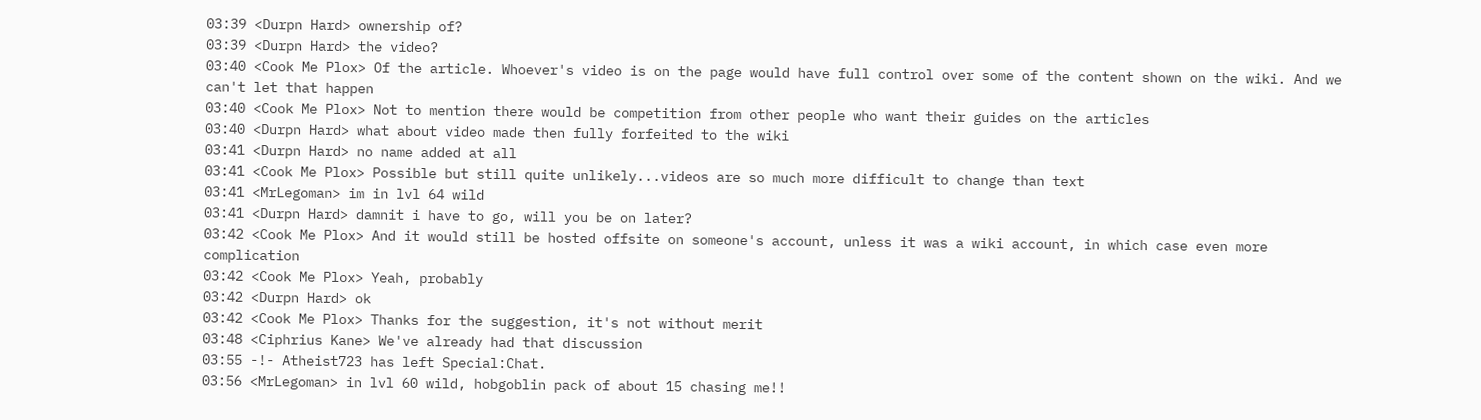03:39 <Durpn Hard> ownership of?
03:39 <Durpn Hard> the video?
03:40 <Cook Me Plox> Of the article. Whoever's video is on the page would have full control over some of the content shown on the wiki. And we can't let that happen
03:40 <Cook Me Plox> Not to mention there would be competition from other people who want their guides on the articles
03:40 <Durpn Hard> what about video made then fully forfeited to the wiki
03:41 <Durpn Hard> no name added at all
03:41 <Cook Me Plox> Possible but still quite unlikely...videos are so much more difficult to change than text
03:41 <MrLegoman> im in lvl 64 wild
03:41 <Durpn Hard> damnit i have to go, will you be on later?
03:42 <Cook Me Plox> And it would still be hosted offsite on someone's account, unless it was a wiki account, in which case even more complication
03:42 <Cook Me Plox> Yeah, probably
03:42 <Durpn Hard> ok
03:42 <Cook Me Plox> Thanks for the suggestion, it's not without merit
03:48 <Ciphrius Kane> We've already had that discussion
03:55 -!- Atheist723 has left Special:Chat.
03:56 <MrLegoman> in lvl 60 wild, hobgoblin pack of about 15 chasing me!!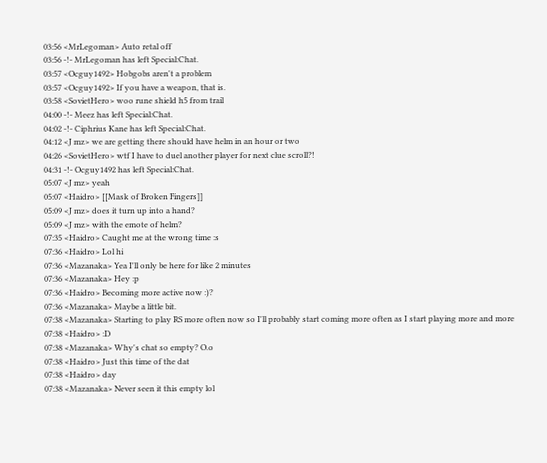03:56 <MrLegoman> Auto retal off
03:56 -!- MrLegoman has left Special:Chat.
03:57 <Ocguy1492> Hobgobs aren't a problem
03:57 <Ocguy1492> If you have a weapon, that is.
03:58 <SovietHero> woo rune shield h5 from trail
04:00 -!- Meez has left Special:Chat.
04:02 -!- Ciphrius Kane has left Special:Chat.
04:12 <J mz> we are getting there should have helm in an hour or two
04:26 <SovietHero> wtf I have to duel another player for next clue scroll?!
04:31 -!- Ocguy1492 has left Special:Chat.
05:07 <J mz> yeah
05:07 <Haidro> [[Mask of Broken Fingers]]
05:09 <J mz> does it turn up into a hand?
05:09 <J mz> with the emote of helm?
07:35 <Haidro> Caught me at the wrong time :s
07:36 <Haidro> Lol hi
07:36 <Mazanaka> Yea I'll only be here for like 2 minutes
07:36 <Mazanaka> Hey :p
07:36 <Haidro> Becoming more active now :)?
07:36 <Mazanaka> Maybe a little bit.
07:38 <Mazanaka> Starting to play RS more often now so I'll probably start coming more often as I start playing more and more
07:38 <Haidro> :D
07:38 <Mazanaka> Why's chat so empty? O.o
07:38 <Haidro> Just this time of the dat
07:38 <Haidro> day
07:38 <Mazanaka> Never seen it this empty lol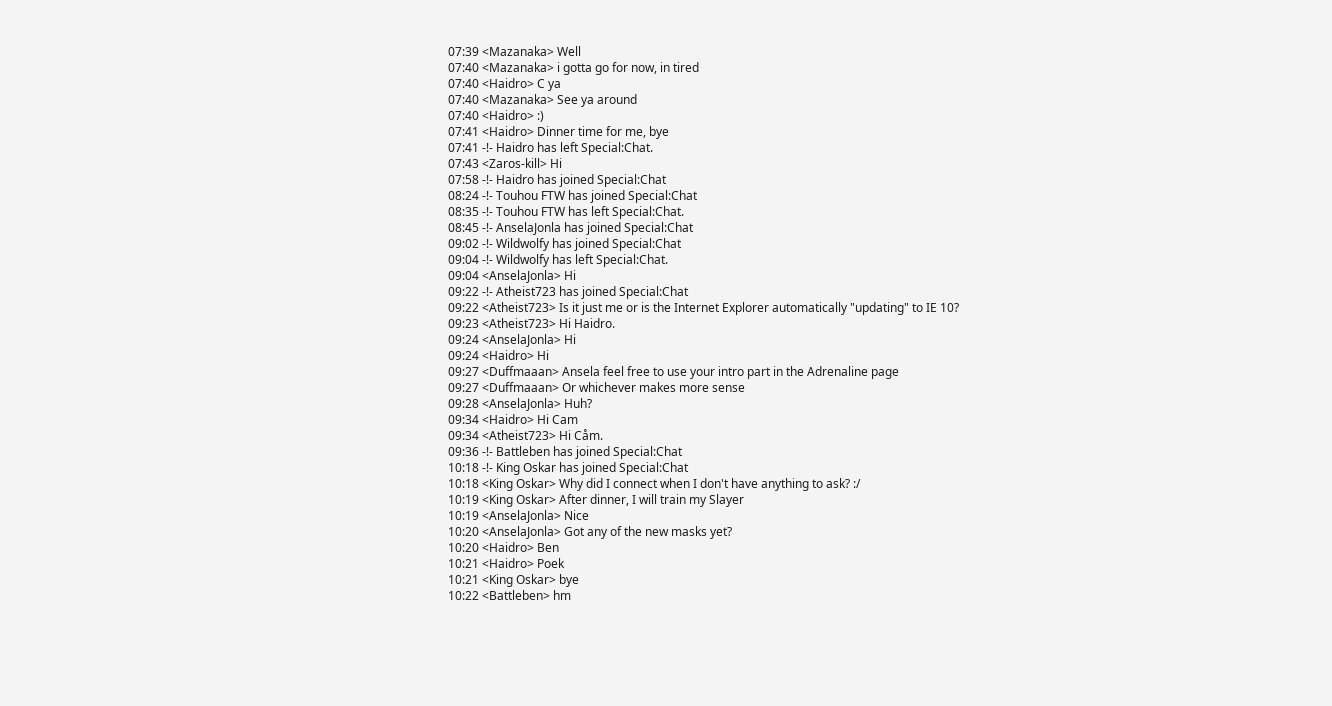07:39 <Mazanaka> Well
07:40 <Mazanaka> i gotta go for now, in tired
07:40 <Haidro> C ya
07:40 <Mazanaka> See ya around
07:40 <Haidro> :)
07:41 <Haidro> Dinner time for me, bye
07:41 -!- Haidro has left Special:Chat.
07:43 <Zaros-kill> Hi
07:58 -!- Haidro has joined Special:Chat
08:24 -!- Touhou FTW has joined Special:Chat
08:35 -!- Touhou FTW has left Special:Chat.
08:45 -!- AnselaJonla has joined Special:Chat
09:02 -!- Wildwolfy has joined Special:Chat
09:04 -!- Wildwolfy has left Special:Chat.
09:04 <AnselaJonla> Hi
09:22 -!- Atheist723 has joined Special:Chat
09:22 <Atheist723> Is it just me or is the Internet Explorer automatically "updating" to IE 10?
09:23 <Atheist723> Hi Haidro.
09:24 <AnselaJonla> Hi
09:24 <Haidro> Hi
09:27 <Duffmaaan> Ansela feel free to use your intro part in the Adrenaline page
09:27 <Duffmaaan> Or whichever makes more sense
09:28 <AnselaJonla> Huh?
09:34 <Haidro> Hi Cam
09:34 <Atheist723> Hi Cåm.
09:36 -!- Battleben has joined Special:Chat
10:18 -!- King Oskar has joined Special:Chat
10:18 <King Oskar> Why did I connect when I don't have anything to ask? :/
10:19 <King Oskar> After dinner, I will train my Slayer
10:19 <AnselaJonla> Nice
10:20 <AnselaJonla> Got any of the new masks yet?
10:20 <Haidro> Ben
10:21 <Haidro> Poek
10:21 <King Oskar> bye
10:22 <Battleben> hm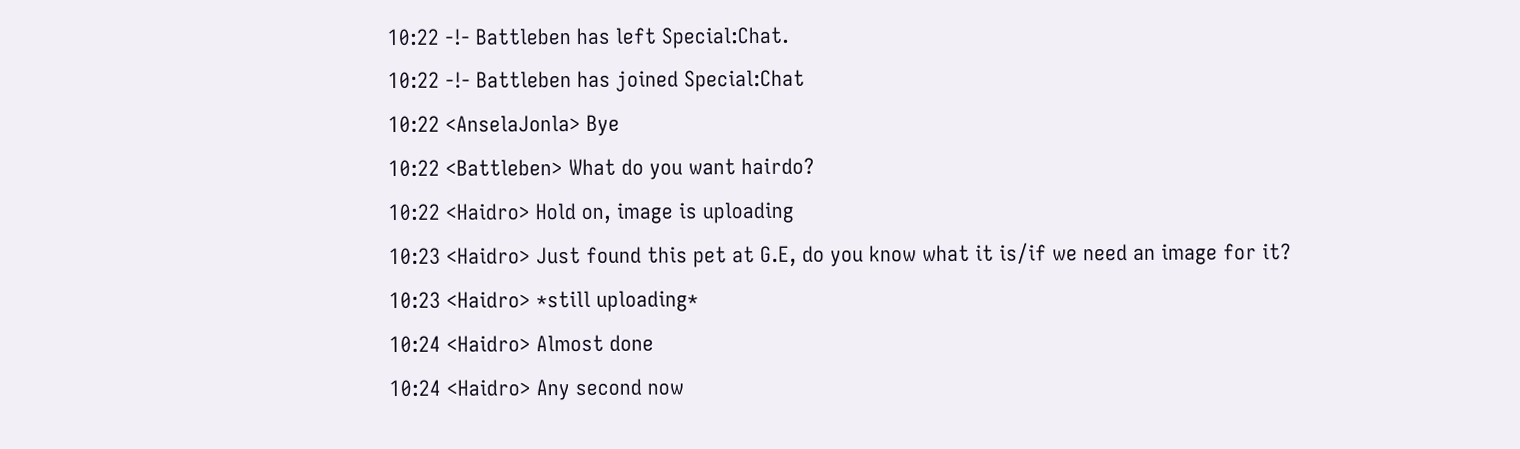10:22 -!- Battleben has left Special:Chat.
10:22 -!- Battleben has joined Special:Chat
10:22 <AnselaJonla> Bye
10:22 <Battleben> What do you want hairdo?
10:22 <Haidro> Hold on, image is uploading
10:23 <Haidro> Just found this pet at G.E, do you know what it is/if we need an image for it?
10:23 <Haidro> *still uploading*
10:24 <Haidro> Almost done
10:24 <Haidro> Any second now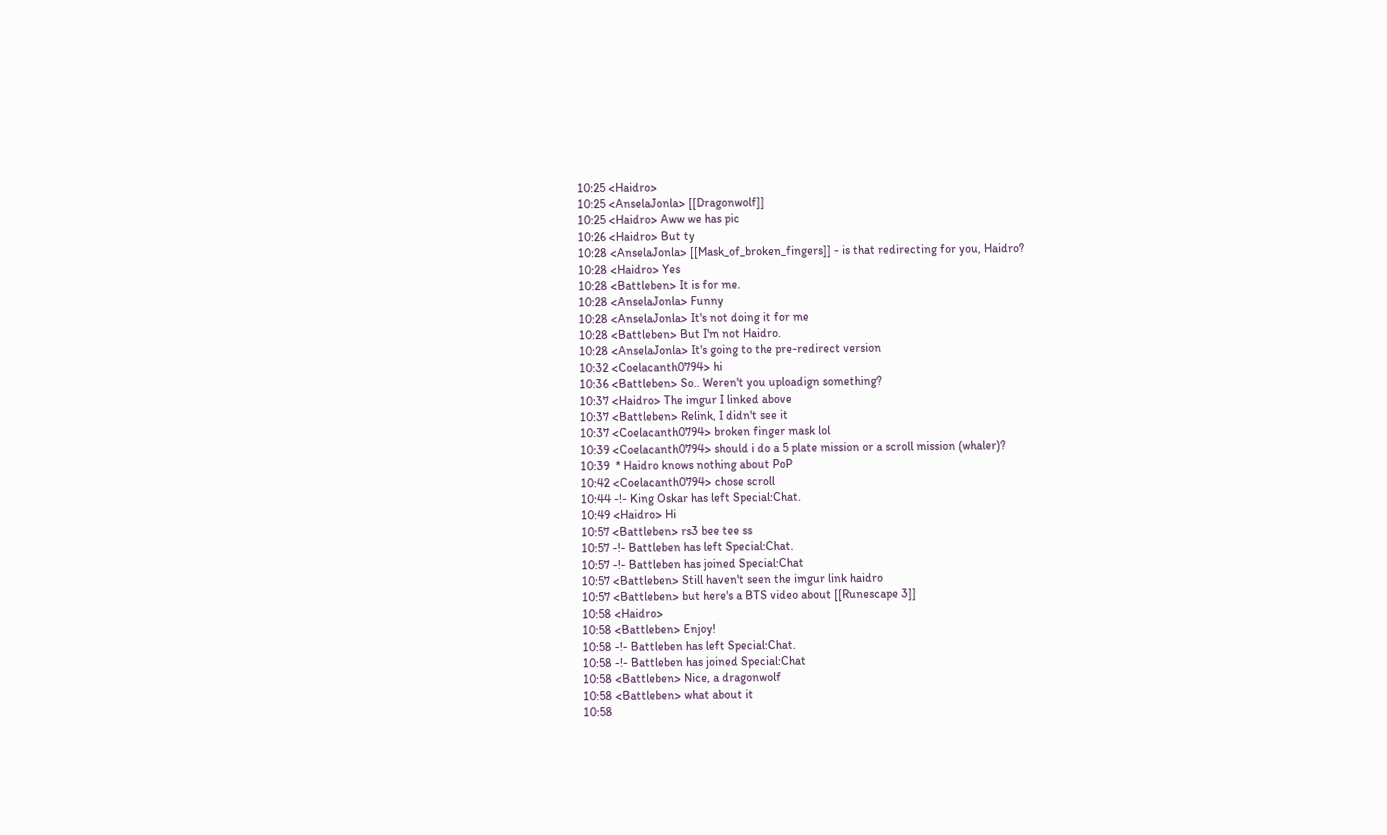10:25 <Haidro>
10:25 <AnselaJonla> [[Dragonwolf]]
10:25 <Haidro> Aww we has pic
10:26 <Haidro> But ty
10:28 <AnselaJonla> [[Mask_of_broken_fingers]] - is that redirecting for you, Haidro?
10:28 <Haidro> Yes
10:28 <Battleben> It is for me.
10:28 <AnselaJonla> Funny
10:28 <AnselaJonla> It's not doing it for me
10:28 <Battleben> But I'm not Haidro.
10:28 <AnselaJonla> It's going to the pre-redirect version
10:32 <Coelacanth0794> hi
10:36 <Battleben> So.. Weren't you uploadign something?
10:37 <Haidro> The imgur I linked above
10:37 <Battleben> Relink, I didn't see it
10:37 <Coelacanth0794> broken finger mask lol
10:39 <Coelacanth0794> should i do a 5 plate mission or a scroll mission (whaler)?
10:39  * Haidro knows nothing about PoP
10:42 <Coelacanth0794> chose scroll
10:44 -!- King Oskar has left Special:Chat.
10:49 <Haidro> Hi
10:57 <Battleben> rs3 bee tee ss
10:57 -!- Battleben has left Special:Chat.
10:57 -!- Battleben has joined Special:Chat
10:57 <Battleben> Still haven't seen the imgur link haidro
10:57 <Battleben> but here's a BTS video about [[Runescape 3]]
10:58 <Haidro>
10:58 <Battleben> Enjoy!
10:58 -!- Battleben has left Special:Chat.
10:58 -!- Battleben has joined Special:Chat
10:58 <Battleben> Nice, a dragonwolf
10:58 <Battleben> what about it
10:58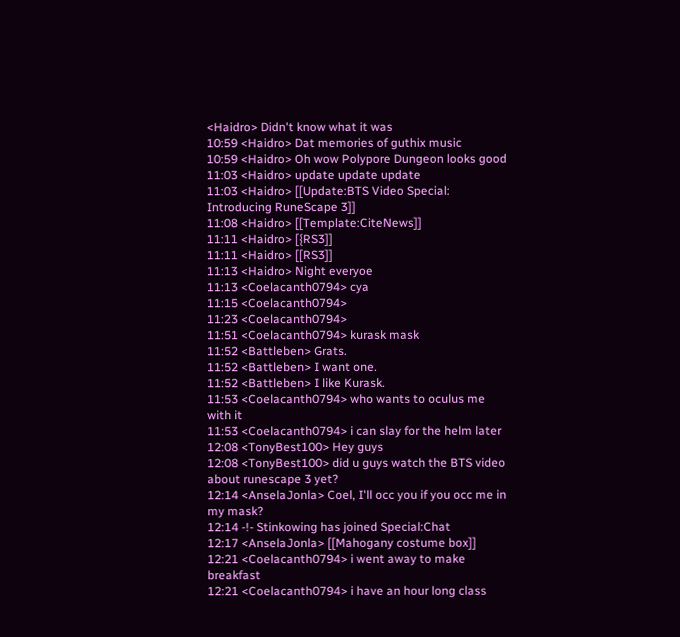<Haidro> Didn't know what it was
10:59 <Haidro> Dat memories of guthix music
10:59 <Haidro> Oh wow Polypore Dungeon looks good
11:03 <Haidro> update update update
11:03 <Haidro> [[Update:BTS Video Special: Introducing RuneScape 3]]
11:08 <Haidro> [[Template:CiteNews]]
11:11 <Haidro> [{RS3]]
11:11 <Haidro> [[RS3]]
11:13 <Haidro> Night everyoe
11:13 <Coelacanth0794> cya
11:15 <Coelacanth0794>
11:23 <Coelacanth0794>
11:51 <Coelacanth0794> kurask mask
11:52 <Battleben> Grats.
11:52 <Battleben> I want one.
11:52 <Battleben> I like Kurask.
11:53 <Coelacanth0794> who wants to oculus me with it
11:53 <Coelacanth0794> i can slay for the helm later
12:08 <TonyBest100> Hey guys
12:08 <TonyBest100> did u guys watch the BTS video about runescape 3 yet?
12:14 <AnselaJonla> Coel, I'll occ you if you occ me in my mask?
12:14 -!- Stinkowing has joined Special:Chat
12:17 <AnselaJonla> [[Mahogany costume box]]
12:21 <Coelacanth0794> i went away to make breakfast
12:21 <Coelacanth0794> i have an hour long class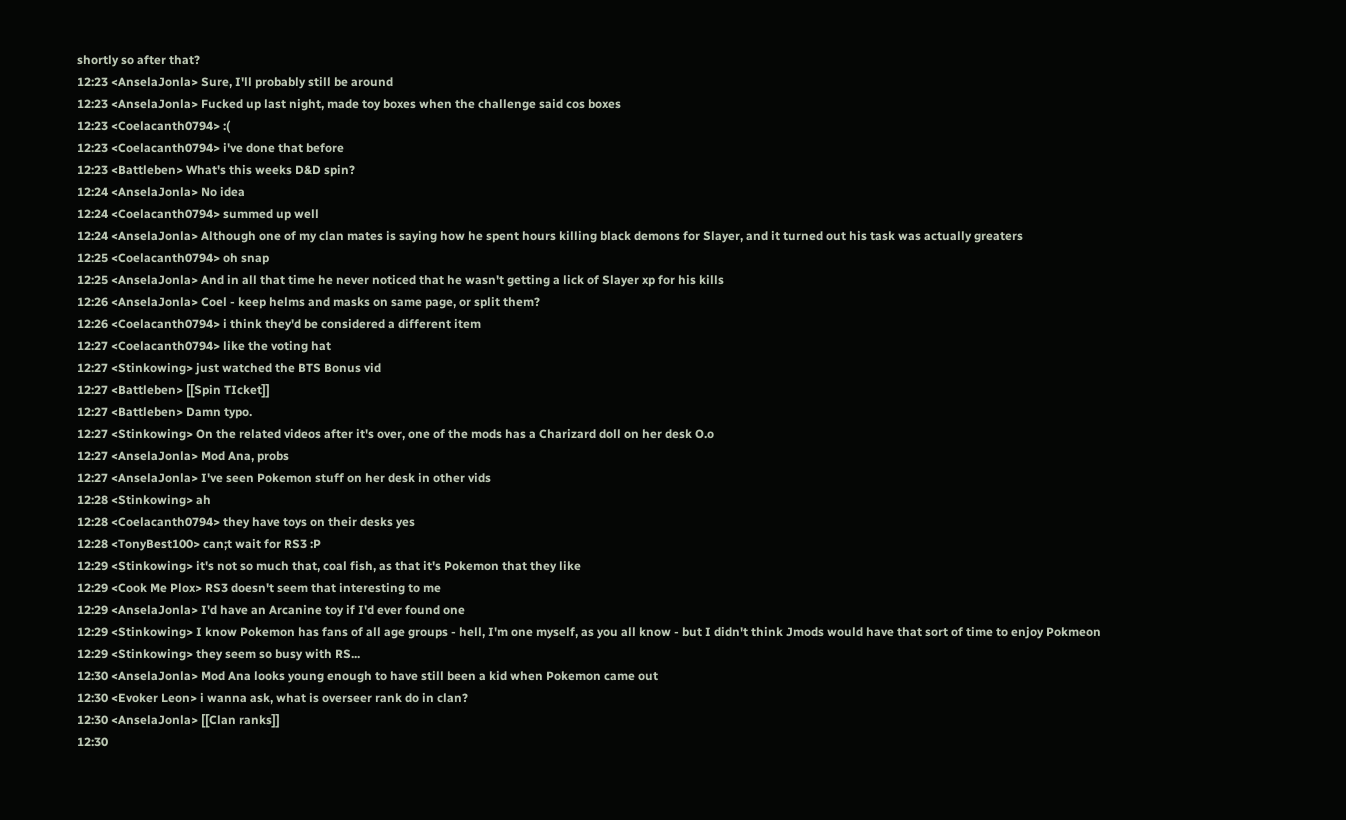shortly so after that?
12:23 <AnselaJonla> Sure, I'll probably still be around
12:23 <AnselaJonla> Fucked up last night, made toy boxes when the challenge said cos boxes
12:23 <Coelacanth0794> :(
12:23 <Coelacanth0794> i've done that before
12:23 <Battleben> What's this weeks D&D spin?
12:24 <AnselaJonla> No idea
12:24 <Coelacanth0794> summed up well
12:24 <AnselaJonla> Although one of my clan mates is saying how he spent hours killing black demons for Slayer, and it turned out his task was actually greaters
12:25 <Coelacanth0794> oh snap
12:25 <AnselaJonla> And in all that time he never noticed that he wasn't getting a lick of Slayer xp for his kills
12:26 <AnselaJonla> Coel - keep helms and masks on same page, or split them?
12:26 <Coelacanth0794> i think they'd be considered a different item
12:27 <Coelacanth0794> like the voting hat
12:27 <Stinkowing> just watched the BTS Bonus vid
12:27 <Battleben> [[Spin TIcket]]
12:27 <Battleben> Damn typo.
12:27 <Stinkowing> On the related videos after it's over, one of the mods has a Charizard doll on her desk O.o
12:27 <AnselaJonla> Mod Ana, probs
12:27 <AnselaJonla> I've seen Pokemon stuff on her desk in other vids
12:28 <Stinkowing> ah
12:28 <Coelacanth0794> they have toys on their desks yes
12:28 <TonyBest100> can;t wait for RS3 :P
12:29 <Stinkowing> it's not so much that, coal fish, as that it's Pokemon that they like
12:29 <Cook Me Plox> RS3 doesn't seem that interesting to me
12:29 <AnselaJonla> I'd have an Arcanine toy if I'd ever found one
12:29 <Stinkowing> I know Pokemon has fans of all age groups - hell, I'm one myself, as you all know - but I didn't think Jmods would have that sort of time to enjoy Pokmeon
12:29 <Stinkowing> they seem so busy with RS...
12:30 <AnselaJonla> Mod Ana looks young enough to have still been a kid when Pokemon came out
12:30 <Evoker Leon> i wanna ask, what is overseer rank do in clan?
12:30 <AnselaJonla> [[Clan ranks]]
12:30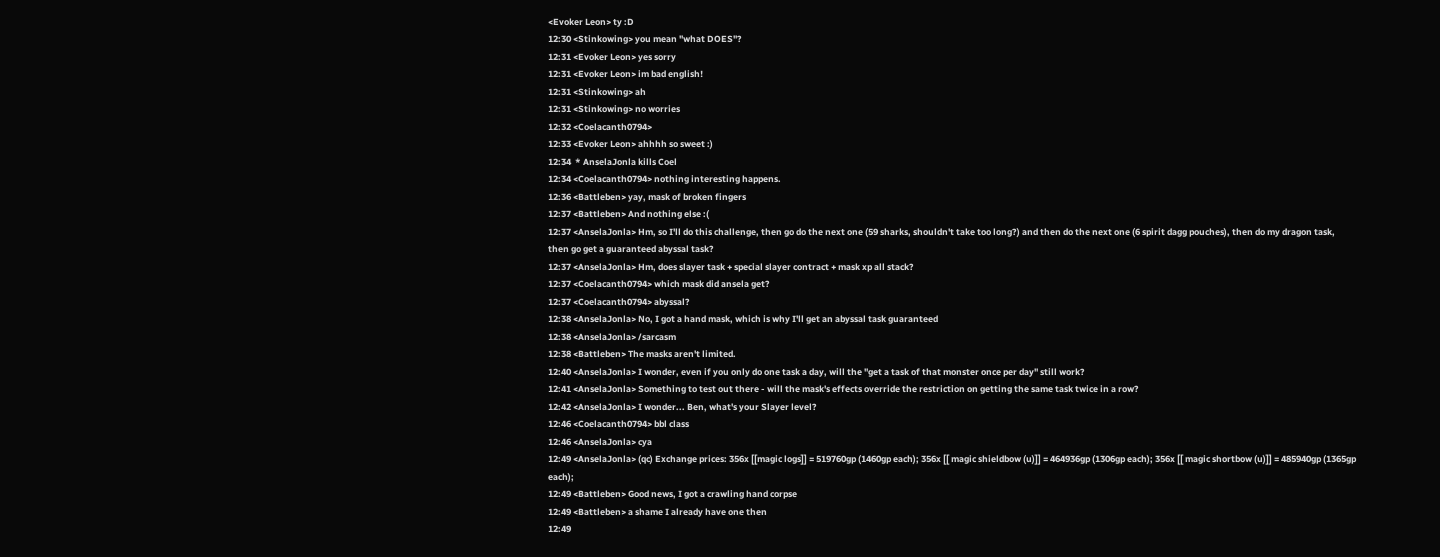<Evoker Leon> ty :D
12:30 <Stinkowing> you mean "what DOES"?
12:31 <Evoker Leon> yes sorry
12:31 <Evoker Leon> im bad english!
12:31 <Stinkowing> ah
12:31 <Stinkowing> no worries
12:32 <Coelacanth0794>
12:33 <Evoker Leon> ahhhh so sweet :)
12:34  * AnselaJonla kills Coel
12:34 <Coelacanth0794> nothing interesting happens.
12:36 <Battleben> yay, mask of broken fingers
12:37 <Battleben> And nothing else :(
12:37 <AnselaJonla> Hm, so I'll do this challenge, then go do the next one (59 sharks, shouldn't take too long?) and then do the next one (6 spirit dagg pouches), then do my dragon task, then go get a guaranteed abyssal task?
12:37 <AnselaJonla> Hm, does slayer task + special slayer contract + mask xp all stack?
12:37 <Coelacanth0794> which mask did ansela get?
12:37 <Coelacanth0794> abyssal?
12:38 <AnselaJonla> No, I got a hand mask, which is why I'll get an abyssal task guaranteed
12:38 <AnselaJonla> /sarcasm
12:38 <Battleben> The masks aren't limited.
12:40 <AnselaJonla> I wonder, even if you only do one task a day, will the "get a task of that monster once per day" still work?
12:41 <AnselaJonla> Something to test out there - will the mask's effects override the restriction on getting the same task twice in a row?
12:42 <AnselaJonla> I wonder... Ben, what's your Slayer level?
12:46 <Coelacanth0794> bbl class
12:46 <AnselaJonla> cya
12:49 <AnselaJonla> (qc) Exchange prices: 356x [[magic logs]] = 519760gp (1460gp each); 356x [[ magic shieldbow (u)]] = 464936gp (1306gp each); 356x [[ magic shortbow (u)]] = 485940gp (1365gp each);
12:49 <Battleben> Good news, I got a crawling hand corpse
12:49 <Battleben> a shame I already have one then
12:49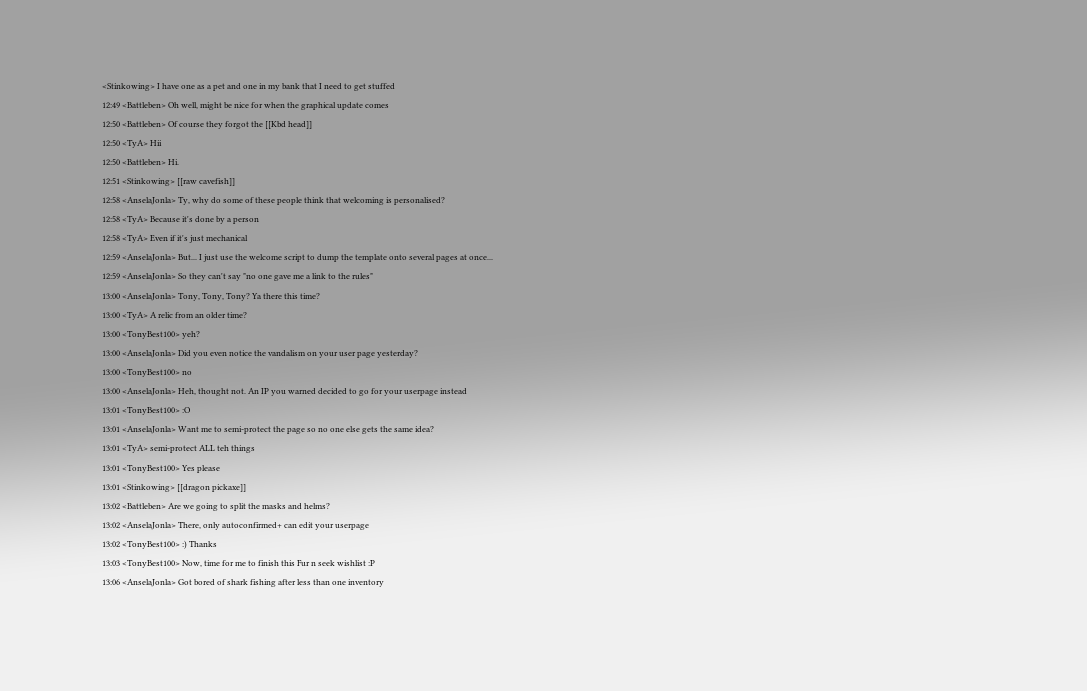<Stinkowing> I have one as a pet and one in my bank that I need to get stuffed
12:49 <Battleben> Oh well, might be nice for when the graphical update comes
12:50 <Battleben> Of course they forgot the [[Kbd head]]
12:50 <TyA> Hii
12:50 <Battleben> Hi.
12:51 <Stinkowing> [[raw cavefish]]
12:58 <AnselaJonla> Ty, why do some of these people think that welcoming is personalised?
12:58 <TyA> Because it's done by a person
12:58 <TyA> Even if it's just mechanical
12:59 <AnselaJonla> But... I just use the welcome script to dump the template onto several pages at once...
12:59 <AnselaJonla> So they can't say "no one gave me a link to the rules"
13:00 <AnselaJonla> Tony, Tony, Tony? Ya there this time?
13:00 <TyA> A relic from an older time?
13:00 <TonyBest100> yeh?
13:00 <AnselaJonla> Did you even notice the vandalism on your user page yesterday?
13:00 <TonyBest100> no
13:00 <AnselaJonla> Heh, thought not. An IP you warned decided to go for your userpage instead
13:01 <TonyBest100> :O
13:01 <AnselaJonla> Want me to semi-protect the page so no one else gets the same idea?
13:01 <TyA> semi-protect ALL teh things
13:01 <TonyBest100> Yes please
13:01 <Stinkowing> [[dragon pickaxe]]
13:02 <Battleben> Are we going to split the masks and helms?
13:02 <AnselaJonla> There, only autoconfirmed+ can edit your userpage
13:02 <TonyBest100> :) Thanks
13:03 <TonyBest100> Now, time for me to finish this Fur n seek wishlist :P
13:06 <AnselaJonla> Got bored of shark fishing after less than one inventory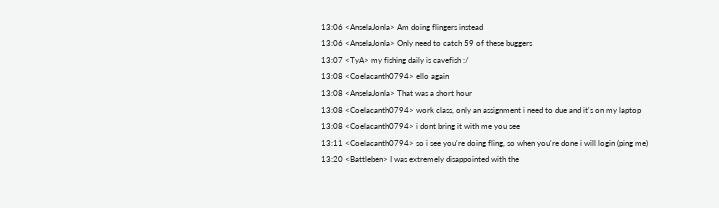13:06 <AnselaJonla> Am doing flingers instead
13:06 <AnselaJonla> Only need to catch 59 of these buggers
13:07 <TyA> my fishing daily is cavefish :/
13:08 <Coelacanth0794> ello again
13:08 <AnselaJonla> That was a short hour
13:08 <Coelacanth0794> work class, only an assignment i need to due and it's on my laptop
13:08 <Coelacanth0794> i dont bring it with me you see
13:11 <Coelacanth0794> so i see you're doing fling, so when you're done i will login (ping me)
13:20 <Battleben> I was extremely disappointed with the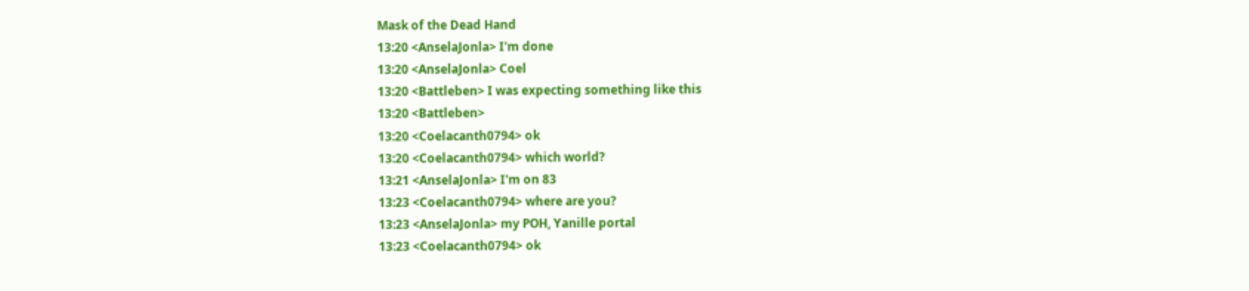Mask of the Dead Hand
13:20 <AnselaJonla> I'm done
13:20 <AnselaJonla> Coel
13:20 <Battleben> I was expecting something like this
13:20 <Battleben>
13:20 <Coelacanth0794> ok
13:20 <Coelacanth0794> which world?
13:21 <AnselaJonla> I'm on 83
13:23 <Coelacanth0794> where are you?
13:23 <AnselaJonla> my POH, Yanille portal
13:23 <Coelacanth0794> ok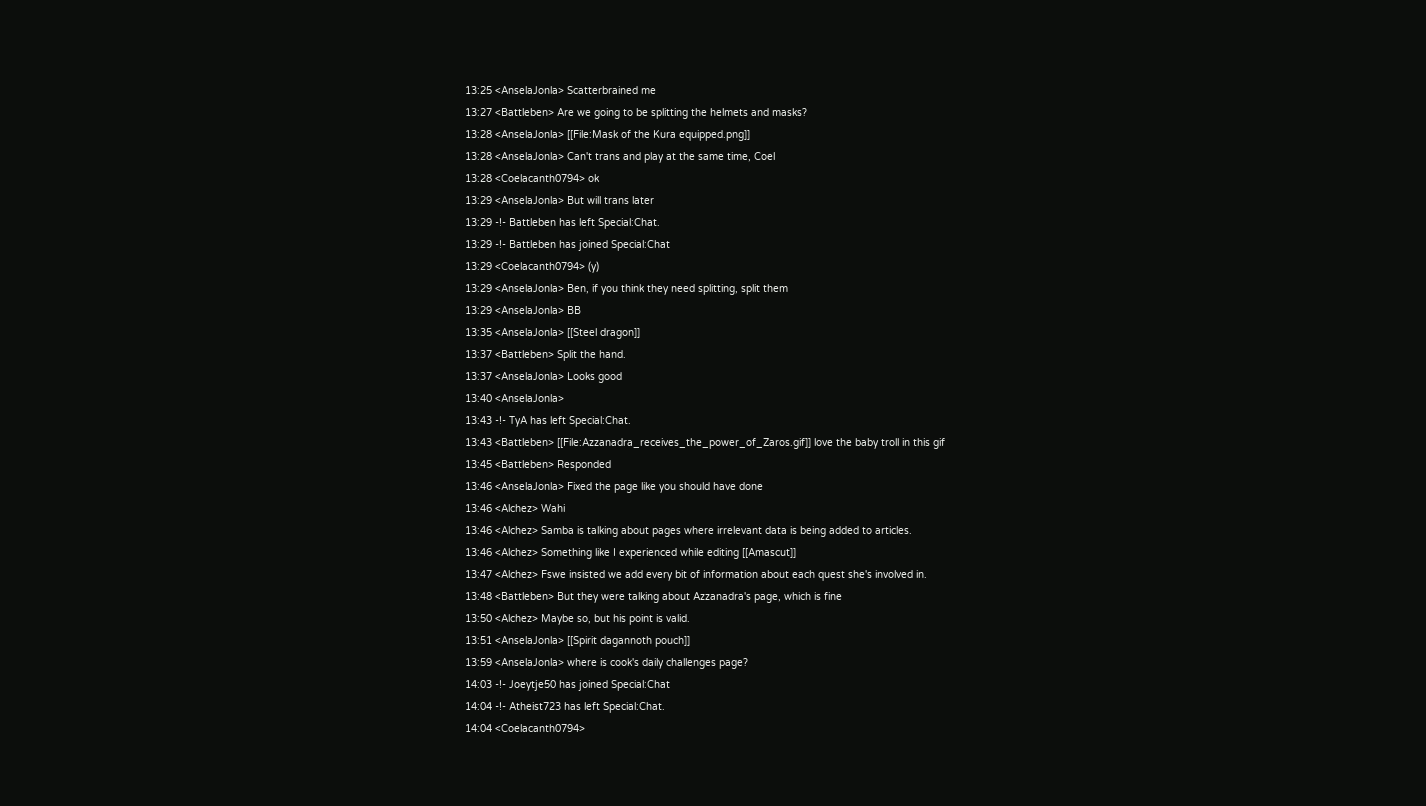13:25 <AnselaJonla> Scatterbrained me
13:27 <Battleben> Are we going to be splitting the helmets and masks?
13:28 <AnselaJonla> [[File:Mask of the Kura equipped.png]]
13:28 <AnselaJonla> Can't trans and play at the same time, Coel
13:28 <Coelacanth0794> ok
13:29 <AnselaJonla> But will trans later
13:29 -!- Battleben has left Special:Chat.
13:29 -!- Battleben has joined Special:Chat
13:29 <Coelacanth0794> (y)
13:29 <AnselaJonla> Ben, if you think they need splitting, split them
13:29 <AnselaJonla> BB
13:35 <AnselaJonla> [[Steel dragon]]
13:37 <Battleben> Split the hand.
13:37 <AnselaJonla> Looks good
13:40 <AnselaJonla>
13:43 -!- TyA has left Special:Chat.
13:43 <Battleben> [[File:Azzanadra_receives_the_power_of_Zaros.gif]] love the baby troll in this gif
13:45 <Battleben> Responded
13:46 <AnselaJonla> Fixed the page like you should have done
13:46 <Alchez> Wahi
13:46 <Alchez> Samba is talking about pages where irrelevant data is being added to articles.
13:46 <Alchez> Something like I experienced while editing [[Amascut]]
13:47 <Alchez> Fswe insisted we add every bit of information about each quest she's involved in.
13:48 <Battleben> But they were talking about Azzanadra's page, which is fine
13:50 <Alchez> Maybe so, but his point is valid.
13:51 <AnselaJonla> [[Spirit dagannoth pouch]]
13:59 <AnselaJonla> where is cook's daily challenges page?
14:03 -!- Joeytje50 has joined Special:Chat
14:04 -!- Atheist723 has left Special:Chat.
14:04 <Coelacanth0794>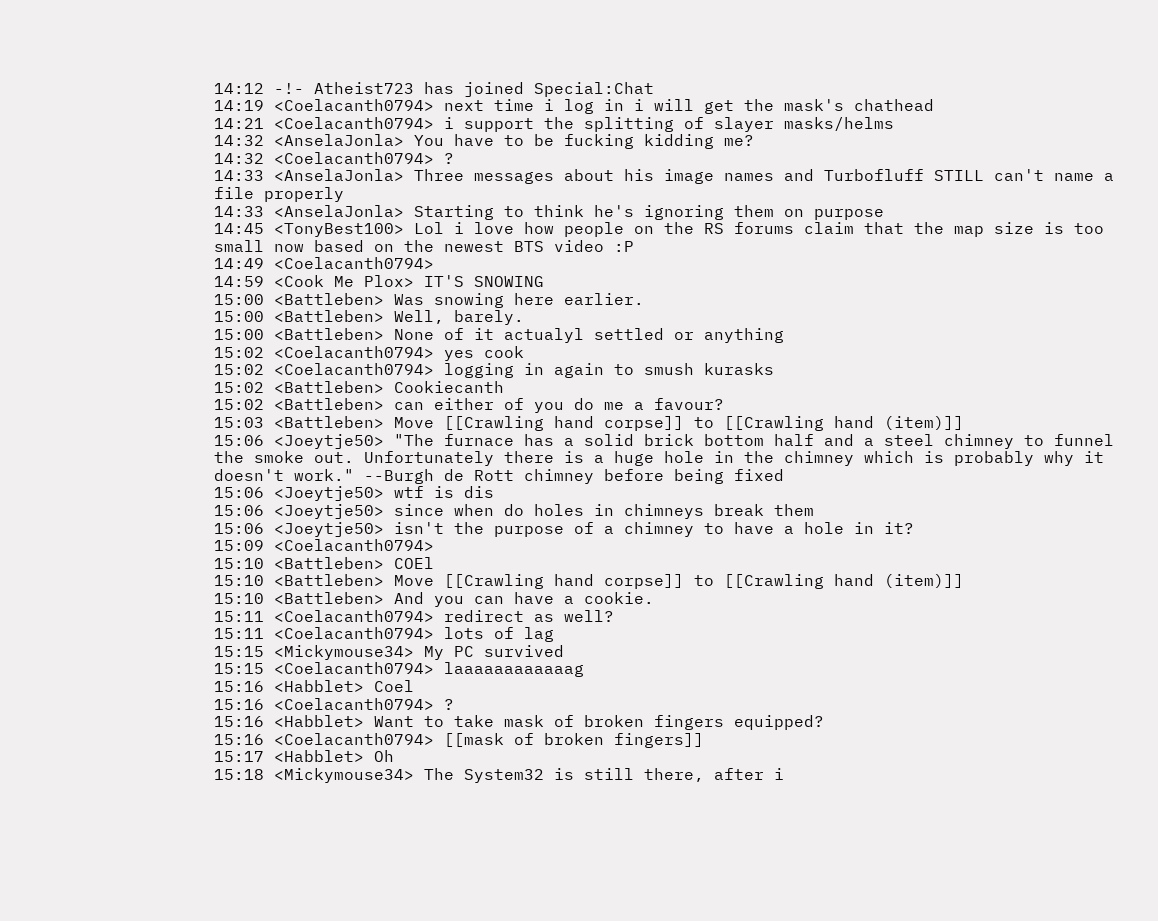14:12 -!- Atheist723 has joined Special:Chat
14:19 <Coelacanth0794> next time i log in i will get the mask's chathead
14:21 <Coelacanth0794> i support the splitting of slayer masks/helms
14:32 <AnselaJonla> You have to be fucking kidding me?
14:32 <Coelacanth0794> ?
14:33 <AnselaJonla> Three messages about his image names and Turbofluff STILL can't name a file properly
14:33 <AnselaJonla> Starting to think he's ignoring them on purpose
14:45 <TonyBest100> Lol i love how people on the RS forums claim that the map size is too small now based on the newest BTS video :P
14:49 <Coelacanth0794>
14:59 <Cook Me Plox> IT'S SNOWING
15:00 <Battleben> Was snowing here earlier.
15:00 <Battleben> Well, barely.
15:00 <Battleben> None of it actualyl settled or anything
15:02 <Coelacanth0794> yes cook
15:02 <Coelacanth0794> logging in again to smush kurasks
15:02 <Battleben> Cookiecanth
15:02 <Battleben> can either of you do me a favour?
15:03 <Battleben> Move [[Crawling hand corpse]] to [[Crawling hand (item)]]
15:06 <Joeytje50> "The furnace has a solid brick bottom half and a steel chimney to funnel the smoke out. Unfortunately there is a huge hole in the chimney which is probably why it doesn't work." --Burgh de Rott chimney before being fixed
15:06 <Joeytje50> wtf is dis
15:06 <Joeytje50> since when do holes in chimneys break them
15:06 <Joeytje50> isn't the purpose of a chimney to have a hole in it?
15:09 <Coelacanth0794>
15:10 <Battleben> COEl
15:10 <Battleben> Move [[Crawling hand corpse]] to [[Crawling hand (item)]]
15:10 <Battleben> And you can have a cookie.
15:11 <Coelacanth0794> redirect as well?
15:11 <Coelacanth0794> lots of lag
15:15 <Mickymouse34> My PC survived
15:15 <Coelacanth0794> laaaaaaaaaaaag
15:16 <Habblet> Coel
15:16 <Coelacanth0794> ?
15:16 <Habblet> Want to take mask of broken fingers equipped?
15:16 <Coelacanth0794> [[mask of broken fingers]]
15:17 <Habblet> Oh
15:18 <Mickymouse34> The System32 is still there, after i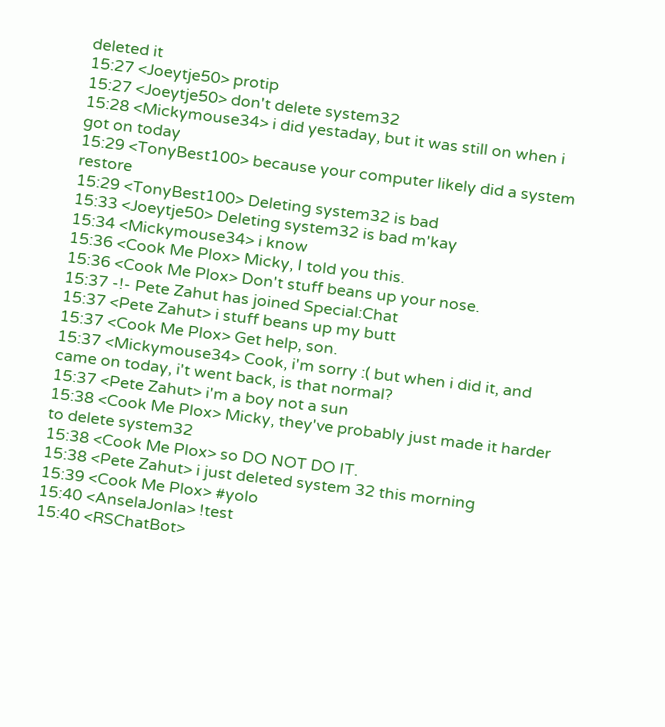deleted it
15:27 <Joeytje50> protip
15:27 <Joeytje50> don't delete system32
15:28 <Mickymouse34> i did yestaday, but it was still on when i got on today
15:29 <TonyBest100> because your computer likely did a system restore
15:29 <TonyBest100> Deleting system32 is bad
15:33 <Joeytje50> Deleting system32 is bad m'kay
15:34 <Mickymouse34> i know
15:36 <Cook Me Plox> Micky, I told you this.
15:36 <Cook Me Plox> Don't stuff beans up your nose.
15:37 -!- Pete Zahut has joined Special:Chat
15:37 <Pete Zahut> i stuff beans up my butt
15:37 <Cook Me Plox> Get help, son.
15:37 <Mickymouse34> Cook, i'm sorry :( but when i did it, and came on today, i't went back, is that normal?
15:37 <Pete Zahut> i'm a boy not a sun
15:38 <Cook Me Plox> Micky, they've probably just made it harder to delete system32
15:38 <Cook Me Plox> so DO NOT DO IT.
15:38 <Pete Zahut> i just deleted system 32 this morning
15:39 <Cook Me Plox> #yolo
15:40 <AnselaJonla> !test
15:40 <RSChatBot>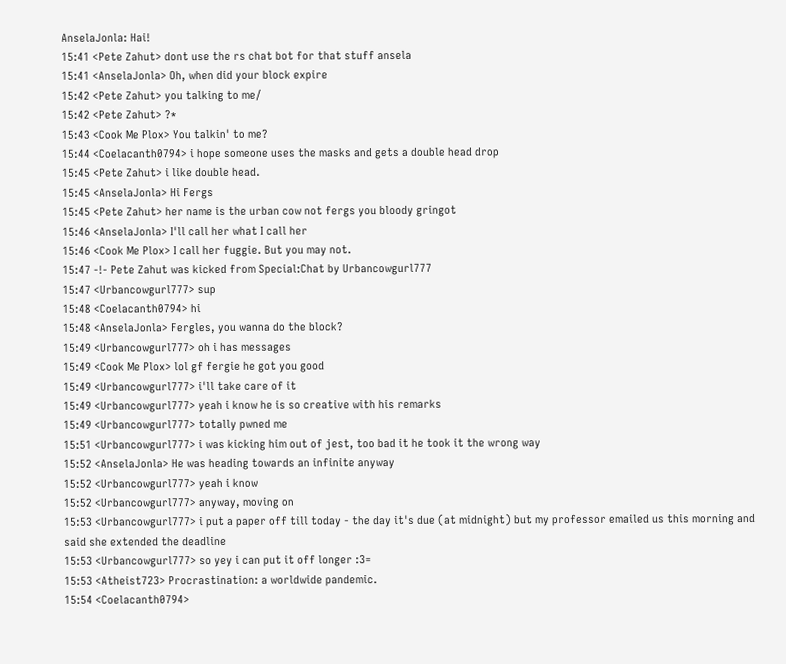AnselaJonla: Hai!
15:41 <Pete Zahut> dont use the rs chat bot for that stuff ansela
15:41 <AnselaJonla> Oh, when did your block expire
15:42 <Pete Zahut> you talking to me/
15:42 <Pete Zahut> ?*
15:43 <Cook Me Plox> You talkin' to me?
15:44 <Coelacanth0794> i hope someone uses the masks and gets a double head drop
15:45 <Pete Zahut> i like double head.
15:45 <AnselaJonla> Hi Fergs
15:45 <Pete Zahut> her name is the urban cow not fergs you bloody gringot
15:46 <AnselaJonla> I'll call her what I call her
15:46 <Cook Me Plox> I call her fuggie. But you may not.
15:47 -!- Pete Zahut was kicked from Special:Chat by Urbancowgurl777
15:47 <Urbancowgurl777> sup
15:48 <Coelacanth0794> hi
15:48 <AnselaJonla> Fergles, you wanna do the block?
15:49 <Urbancowgurl777> oh i has messages
15:49 <Cook Me Plox> lol gf fergie he got you good
15:49 <Urbancowgurl777> i'll take care of it
15:49 <Urbancowgurl777> yeah i know he is so creative with his remarks
15:49 <Urbancowgurl777> totally pwned me
15:51 <Urbancowgurl777> i was kicking him out of jest, too bad it he took it the wrong way
15:52 <AnselaJonla> He was heading towards an infinite anyway
15:52 <Urbancowgurl777> yeah i know
15:52 <Urbancowgurl777> anyway, moving on
15:53 <Urbancowgurl777> i put a paper off till today - the day it's due (at midnight) but my professor emailed us this morning and said she extended the deadline
15:53 <Urbancowgurl777> so yey i can put it off longer :3=
15:53 <Atheist723> Procrastination: a worldwide pandemic.
15:54 <Coelacanth0794>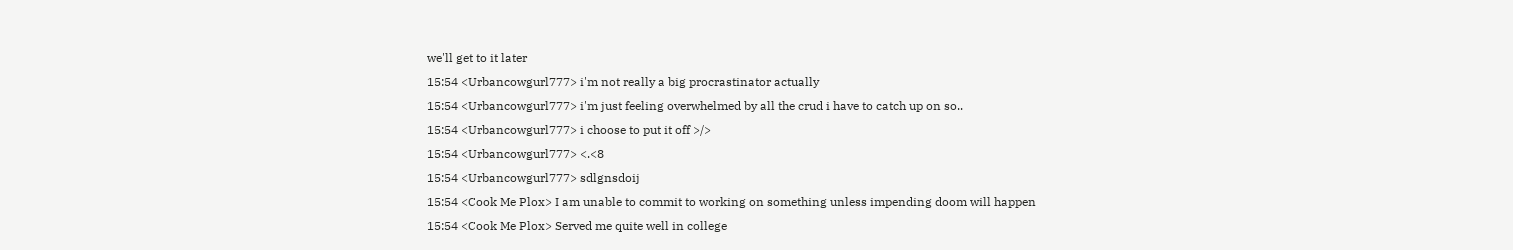we'll get to it later
15:54 <Urbancowgurl777> i'm not really a big procrastinator actually
15:54 <Urbancowgurl777> i'm just feeling overwhelmed by all the crud i have to catch up on so..
15:54 <Urbancowgurl777> i choose to put it off >/>
15:54 <Urbancowgurl777> <.<8
15:54 <Urbancowgurl777> sdlgnsdoij
15:54 <Cook Me Plox> I am unable to commit to working on something unless impending doom will happen
15:54 <Cook Me Plox> Served me quite well in college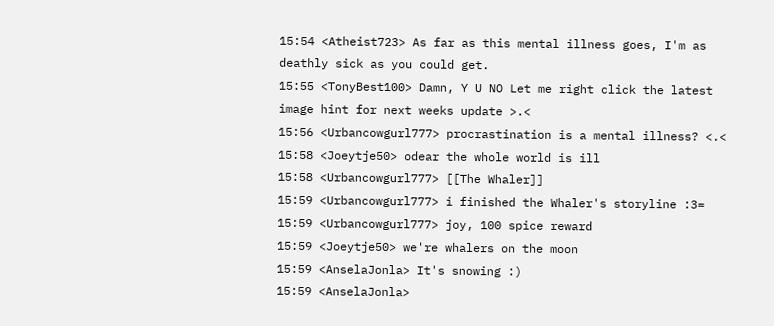15:54 <Atheist723> As far as this mental illness goes, I'm as deathly sick as you could get.
15:55 <TonyBest100> Damn, Y U NO Let me right click the latest image hint for next weeks update >.<
15:56 <Urbancowgurl777> procrastination is a mental illness? <.<
15:58 <Joeytje50> odear the whole world is ill
15:58 <Urbancowgurl777> [[The Whaler]]
15:59 <Urbancowgurl777> i finished the Whaler's storyline :3=
15:59 <Urbancowgurl777> joy, 100 spice reward
15:59 <Joeytje50> we're whalers on the moon
15:59 <AnselaJonla> It's snowing :)
15:59 <AnselaJonla>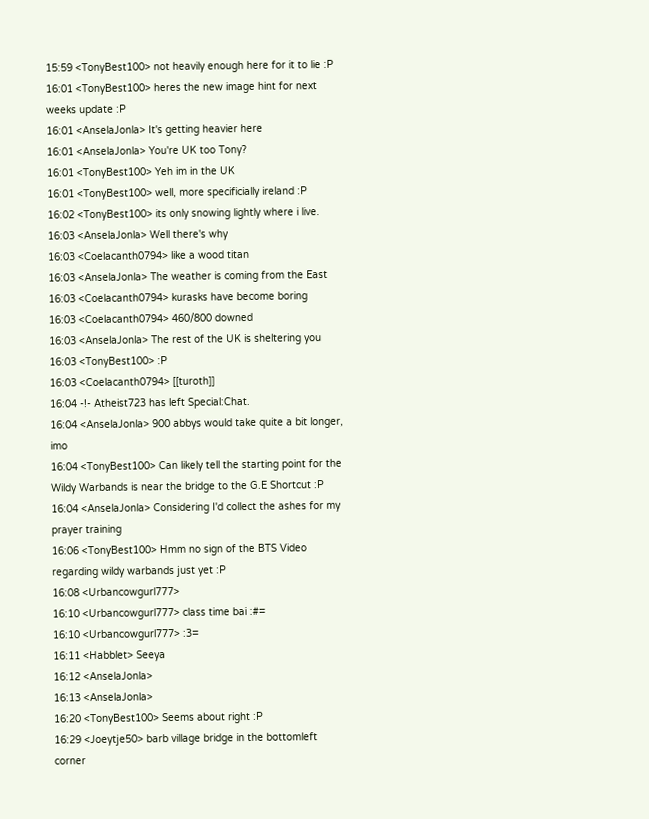15:59 <TonyBest100> not heavily enough here for it to lie :P
16:01 <TonyBest100> heres the new image hint for next weeks update :P
16:01 <AnselaJonla> It's getting heavier here
16:01 <AnselaJonla> You're UK too Tony?
16:01 <TonyBest100> Yeh im in the UK
16:01 <TonyBest100> well, more specificially ireland :P
16:02 <TonyBest100> its only snowing lightly where i live.
16:03 <AnselaJonla> Well there's why
16:03 <Coelacanth0794> like a wood titan
16:03 <AnselaJonla> The weather is coming from the East
16:03 <Coelacanth0794> kurasks have become boring
16:03 <Coelacanth0794> 460/800 downed
16:03 <AnselaJonla> The rest of the UK is sheltering you
16:03 <TonyBest100> :P
16:03 <Coelacanth0794> [[turoth]]
16:04 -!- Atheist723 has left Special:Chat.
16:04 <AnselaJonla> 900 abbys would take quite a bit longer, imo
16:04 <TonyBest100> Can likely tell the starting point for the Wildy Warbands is near the bridge to the G.E Shortcut :P
16:04 <AnselaJonla> Considering I'd collect the ashes for my prayer training
16:06 <TonyBest100> Hmm no sign of the BTS Video regarding wildy warbands just yet :P
16:08 <Urbancowgurl777>
16:10 <Urbancowgurl777> class time bai :#=
16:10 <Urbancowgurl777> :3=
16:11 <Habblet> Seeya
16:12 <AnselaJonla>
16:13 <AnselaJonla>
16:20 <TonyBest100> Seems about right :P
16:29 <Joeytje50> barb village bridge in the bottomleft corner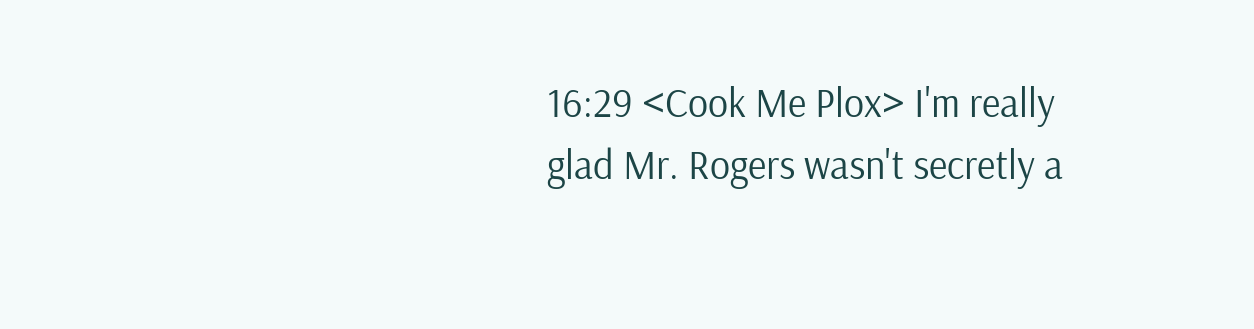16:29 <Cook Me Plox> I'm really glad Mr. Rogers wasn't secretly a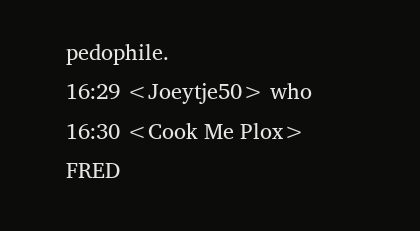pedophile.
16:29 <Joeytje50> who
16:30 <Cook Me Plox> FRED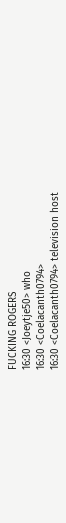FUCKING ROGERS
16:30 <Joeytje50> who
16:30 <Coelacanth0794>
16:30 <Coelacanth0794> television host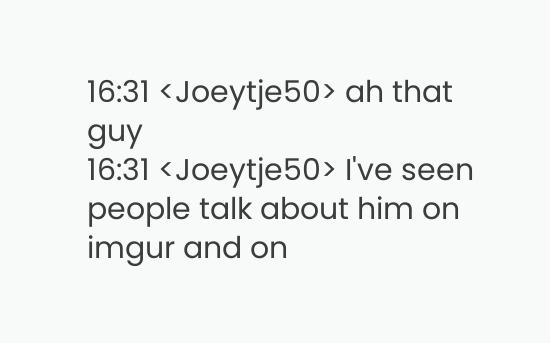16:31 <Joeytje50> ah that guy
16:31 <Joeytje50> I've seen people talk about him on imgur and on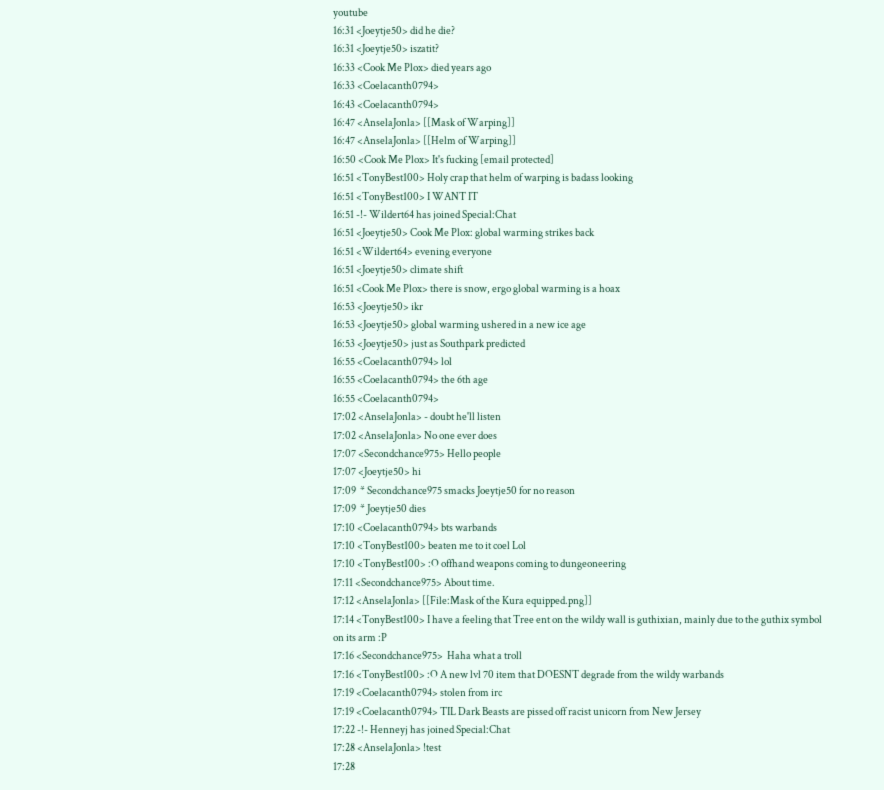youtube
16:31 <Joeytje50> did he die?
16:31 <Joeytje50> iszatit?
16:33 <Cook Me Plox> died years ago
16:33 <Coelacanth0794>
16:43 <Coelacanth0794>
16:47 <AnselaJonla> [[Mask of Warping]]
16:47 <AnselaJonla> [[Helm of Warping]]
16:50 <Cook Me Plox> It's fucking [email protected]
16:51 <TonyBest100> Holy crap that helm of warping is badass looking
16:51 <TonyBest100> I WANT IT
16:51 -!- Wildert64 has joined Special:Chat
16:51 <Joeytje50> Cook Me Plox: global warming strikes back
16:51 <Wildert64> evening everyone
16:51 <Joeytje50> climate shift
16:51 <Cook Me Plox> there is snow, ergo global warming is a hoax
16:53 <Joeytje50> ikr
16:53 <Joeytje50> global warming ushered in a new ice age
16:53 <Joeytje50> just as Southpark predicted
16:55 <Coelacanth0794> lol
16:55 <Coelacanth0794> the 6th age
16:55 <Coelacanth0794>
17:02 <AnselaJonla> - doubt he'll listen
17:02 <AnselaJonla> No one ever does
17:07 <Secondchance975> Hello people
17:07 <Joeytje50> hi
17:09  * Secondchance975 smacks Joeytje50 for no reason
17:09  * Joeytje50 dies
17:10 <Coelacanth0794> bts warbands
17:10 <TonyBest100> beaten me to it coel Lol
17:10 <TonyBest100> :O offhand weapons coming to dungeoneering
17:11 <Secondchance975> About time.
17:12 <AnselaJonla> [[File:Mask of the Kura equipped.png]]
17:14 <TonyBest100> I have a feeling that Tree ent on the wildy wall is guthixian, mainly due to the guthix symbol on its arm :P
17:16 <Secondchance975>  Haha what a troll
17:16 <TonyBest100> :O A new lvl 70 item that DOESNT degrade from the wildy warbands
17:19 <Coelacanth0794> stolen from irc
17:19 <Coelacanth0794> TIL Dark Beasts are pissed off racist unicorn from New Jersey
17:22 -!- Henneyj has joined Special:Chat
17:28 <AnselaJonla> !test
17:28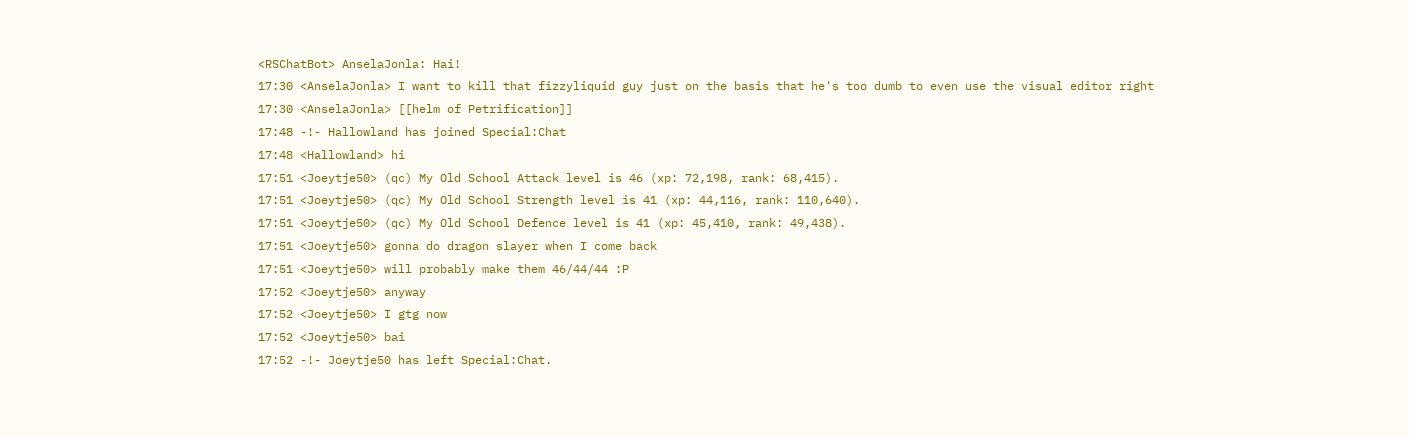<RSChatBot> AnselaJonla: Hai!
17:30 <AnselaJonla> I want to kill that fizzyliquid guy just on the basis that he's too dumb to even use the visual editor right
17:30 <AnselaJonla> [[helm of Petrification]]
17:48 -!- Hallowland has joined Special:Chat
17:48 <Hallowland> hi
17:51 <Joeytje50> (qc) My Old School Attack level is 46 (xp: 72,198, rank: 68,415).
17:51 <Joeytje50> (qc) My Old School Strength level is 41 (xp: 44,116, rank: 110,640).
17:51 <Joeytje50> (qc) My Old School Defence level is 41 (xp: 45,410, rank: 49,438).
17:51 <Joeytje50> gonna do dragon slayer when I come back
17:51 <Joeytje50> will probably make them 46/44/44 :P
17:52 <Joeytje50> anyway
17:52 <Joeytje50> I gtg now
17:52 <Joeytje50> bai
17:52 -!- Joeytje50 has left Special:Chat.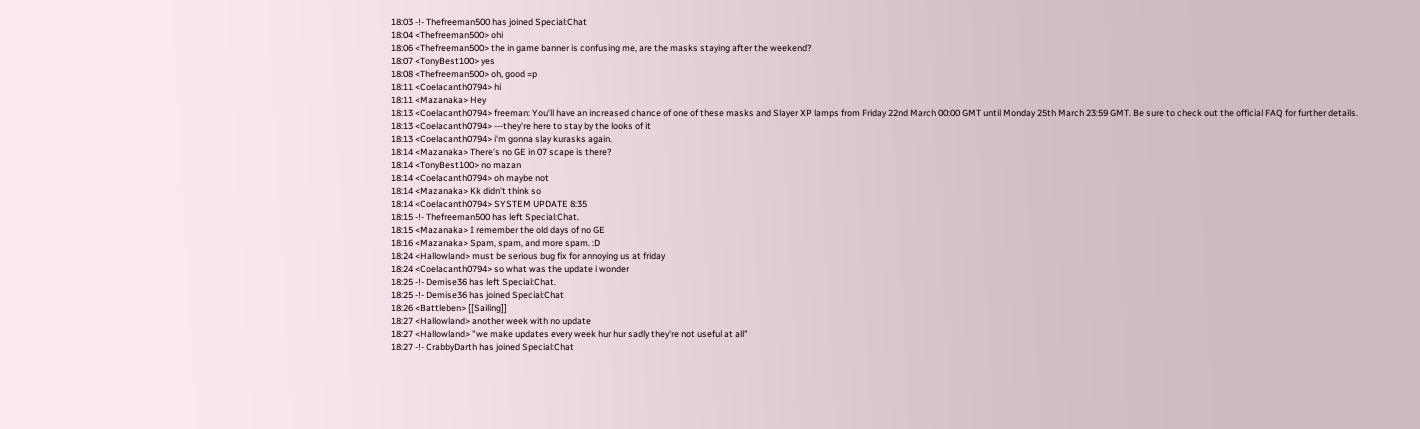18:03 -!- Thefreeman500 has joined Special:Chat
18:04 <Thefreeman500> ohi
18:06 <Thefreeman500> the in game banner is confusing me, are the masks staying after the weekend?
18:07 <TonyBest100> yes
18:08 <Thefreeman500> oh, good =p
18:11 <Coelacanth0794> hi
18:11 <Mazanaka> Hey
18:13 <Coelacanth0794> freeman: You’ll have an increased chance of one of these masks and Slayer XP lamps from Friday 22nd March 00:00 GMT until Monday 25th March 23:59 GMT. Be sure to check out the official FAQ for further details.
18:13 <Coelacanth0794> ---they're here to stay by the looks of it
18:13 <Coelacanth0794> i'm gonna slay kurasks again.
18:14 <Mazanaka> There's no GE in 07 scape is there?
18:14 <TonyBest100> no mazan
18:14 <Coelacanth0794> oh maybe not
18:14 <Mazanaka> Kk didn't think so
18:14 <Coelacanth0794> SYSTEM UPDATE 8:35
18:15 -!- Thefreeman500 has left Special:Chat.
18:15 <Mazanaka> I remember the old days of no GE
18:16 <Mazanaka> Spam, spam, and more spam. :D
18:24 <Hallowland> must be serious bug fix for annoying us at friday
18:24 <Coelacanth0794> so what was the update i wonder
18:25 -!- Demise36 has left Special:Chat.
18:25 -!- Demise36 has joined Special:Chat
18:26 <Battleben> [[Sailing]]
18:27 <Hallowland> another week with no update
18:27 <Hallowland> "we make updates every week hur hur sadly they're not useful at all"
18:27 -!- CrabbyDarth has joined Special:Chat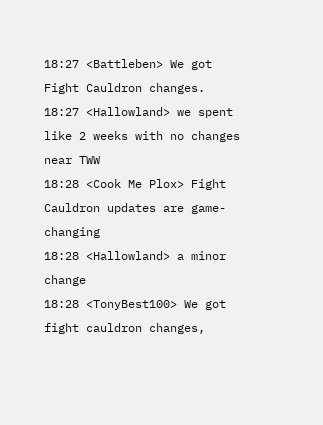18:27 <Battleben> We got Fight Cauldron changes.
18:27 <Hallowland> we spent like 2 weeks with no changes near TWW
18:28 <Cook Me Plox> Fight Cauldron updates are game-changing
18:28 <Hallowland> a minor change
18:28 <TonyBest100> We got fight cauldron changes,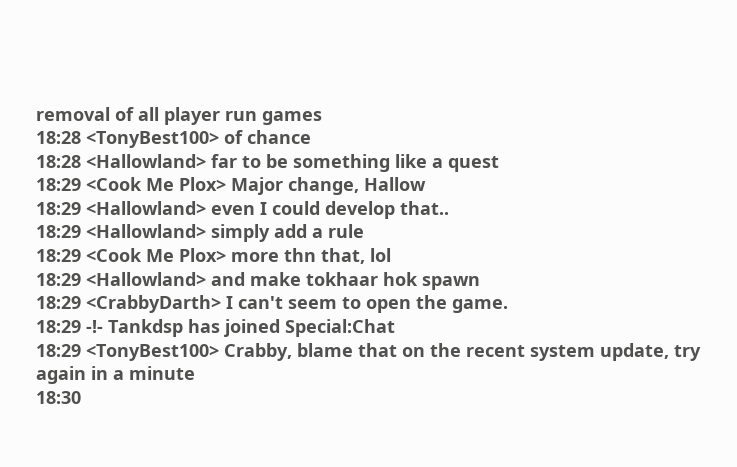removal of all player run games
18:28 <TonyBest100> of chance
18:28 <Hallowland> far to be something like a quest
18:29 <Cook Me Plox> Major change, Hallow
18:29 <Hallowland> even I could develop that..
18:29 <Hallowland> simply add a rule
18:29 <Cook Me Plox> more thn that, lol
18:29 <Hallowland> and make tokhaar hok spawn
18:29 <CrabbyDarth> I can't seem to open the game.
18:29 -!- Tankdsp has joined Special:Chat
18:29 <TonyBest100> Crabby, blame that on the recent system update, try again in a minute
18:30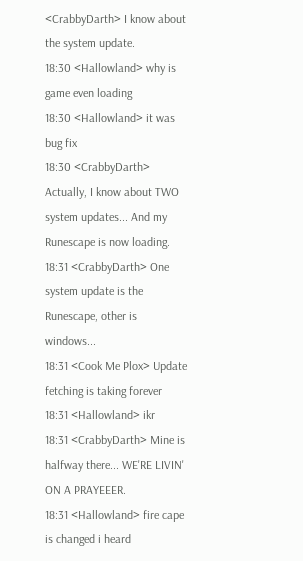<CrabbyDarth> I know about the system update.
18:30 <Hallowland> why is game even loading
18:30 <Hallowland> it was bug fix
18:30 <CrabbyDarth> Actually, I know about TWO system updates... And my Runescape is now loading.
18:31 <CrabbyDarth> One system update is the Runescape, other is windows...
18:31 <Cook Me Plox> Update fetching is taking forever
18:31 <Hallowland> ikr
18:31 <CrabbyDarth> Mine is halfway there... WE'RE LIVIN' ON A PRAYEEER.
18:31 <Hallowland> fire cape is changed i heard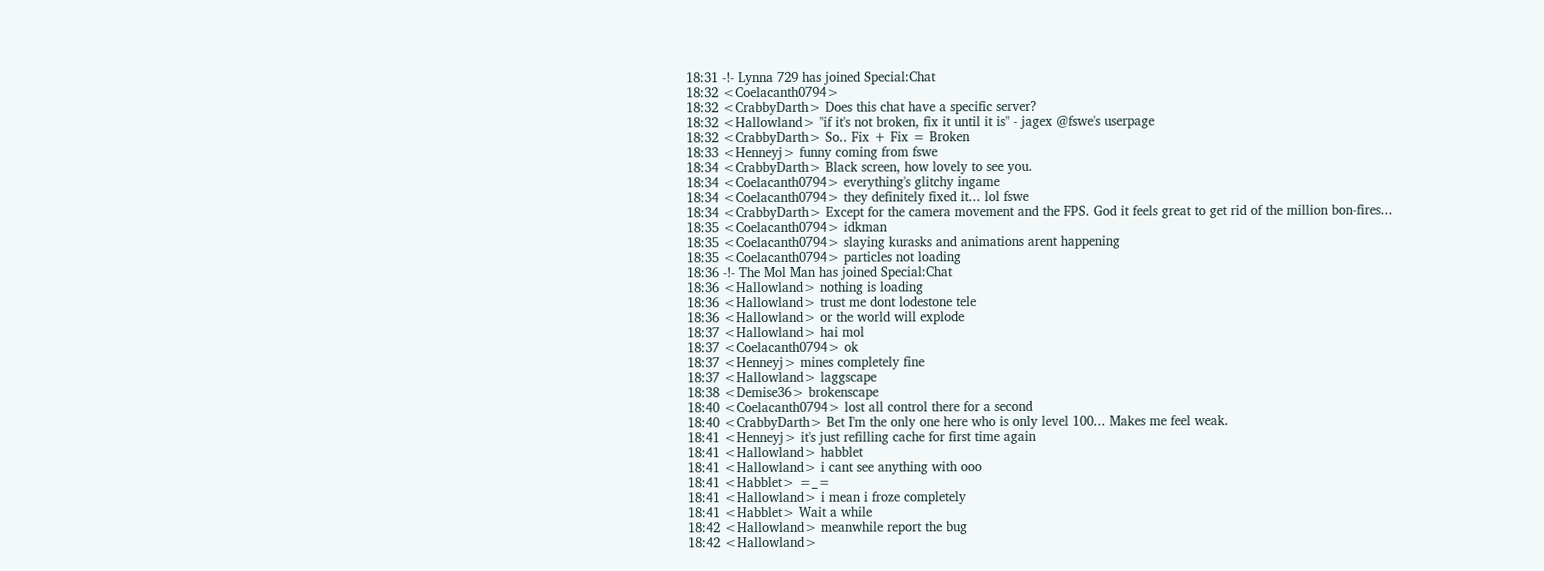18:31 -!- Lynna 729 has joined Special:Chat
18:32 <Coelacanth0794>
18:32 <CrabbyDarth> Does this chat have a specific server?
18:32 <Hallowland> "if it's not broken, fix it until it is" - jagex @fswe's userpage
18:32 <CrabbyDarth> So.. Fix + Fix = Broken
18:33 <Henneyj> funny coming from fswe
18:34 <CrabbyDarth> Black screen, how lovely to see you.
18:34 <Coelacanth0794> everything's glitchy ingame
18:34 <Coelacanth0794> they definitely fixed it... lol fswe
18:34 <CrabbyDarth> Except for the camera movement and the FPS. God it feels great to get rid of the million bon-fires...
18:35 <Coelacanth0794> idkman
18:35 <Coelacanth0794> slaying kurasks and animations arent happening
18:35 <Coelacanth0794> particles not loading
18:36 -!- The Mol Man has joined Special:Chat
18:36 <Hallowland> nothing is loading
18:36 <Hallowland> trust me dont lodestone tele
18:36 <Hallowland> or the world will explode
18:37 <Hallowland> hai mol
18:37 <Coelacanth0794> ok
18:37 <Henneyj> mines completely fine
18:37 <Hallowland> laggscape
18:38 <Demise36> brokenscape
18:40 <Coelacanth0794> lost all control there for a second
18:40 <CrabbyDarth> Bet I'm the only one here who is only level 100... Makes me feel weak.
18:41 <Henneyj> it's just refilling cache for first time again
18:41 <Hallowland> habblet
18:41 <Hallowland> i cant see anything with ooo
18:41 <Habblet> =_=
18:41 <Hallowland> i mean i froze completely
18:41 <Habblet> Wait a while
18:42 <Hallowland> meanwhile report the bug
18:42 <Hallowland>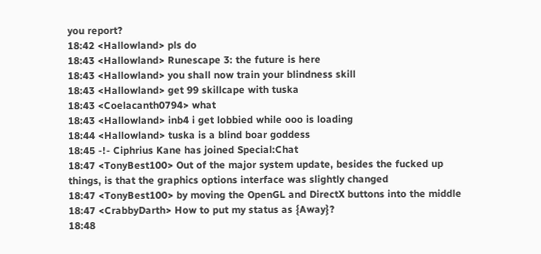you report?
18:42 <Hallowland> pls do
18:43 <Hallowland> Runescape 3: the future is here
18:43 <Hallowland> you shall now train your blindness skill
18:43 <Hallowland> get 99 skillcape with tuska
18:43 <Coelacanth0794> what
18:43 <Hallowland> inb4 i get lobbied while ooo is loading
18:44 <Hallowland> tuska is a blind boar goddess
18:45 -!- Ciphrius Kane has joined Special:Chat
18:47 <TonyBest100> Out of the major system update, besides the fucked up things, is that the graphics options interface was slightly changed
18:47 <TonyBest100> by moving the OpenGL and DirectX buttons into the middle
18:47 <CrabbyDarth> How to put my status as {Away}?
18:48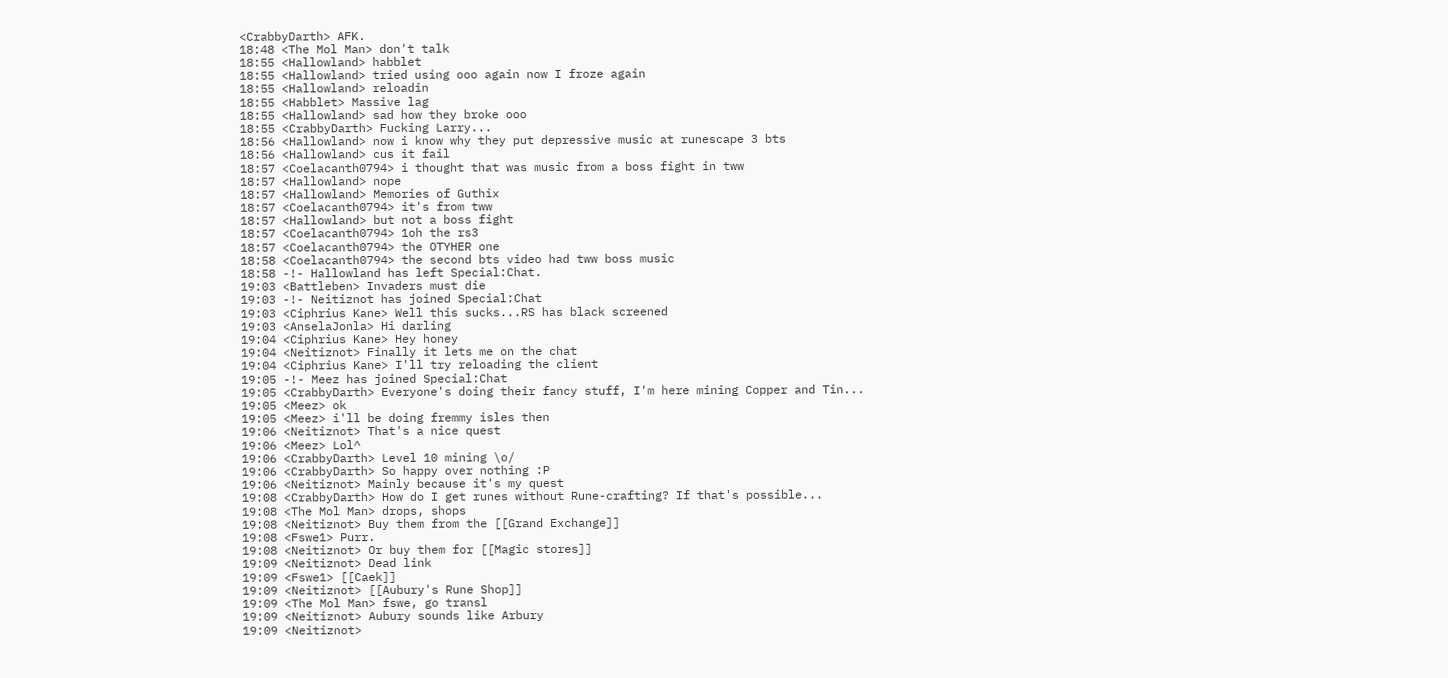<CrabbyDarth> AFK.
18:48 <The Mol Man> don't talk
18:55 <Hallowland> habblet
18:55 <Hallowland> tried using ooo again now I froze again
18:55 <Hallowland> reloadin
18:55 <Habblet> Massive lag
18:55 <Hallowland> sad how they broke ooo
18:55 <CrabbyDarth> Fucking Larry...
18:56 <Hallowland> now i know why they put depressive music at runescape 3 bts
18:56 <Hallowland> cus it fail
18:57 <Coelacanth0794> i thought that was music from a boss fight in tww
18:57 <Hallowland> nope
18:57 <Hallowland> Memories of Guthix
18:57 <Coelacanth0794> it's from tww
18:57 <Hallowland> but not a boss fight
18:57 <Coelacanth0794> 1oh the rs3
18:57 <Coelacanth0794> the OTYHER one
18:58 <Coelacanth0794> the second bts video had tww boss music
18:58 -!- Hallowland has left Special:Chat.
19:03 <Battleben> Invaders must die
19:03 -!- Neitiznot has joined Special:Chat
19:03 <Ciphrius Kane> Well this sucks...RS has black screened
19:03 <AnselaJonla> Hi darling
19:04 <Ciphrius Kane> Hey honey
19:04 <Neitiznot> Finally it lets me on the chat
19:04 <Ciphrius Kane> I'll try reloading the client
19:05 -!- Meez has joined Special:Chat
19:05 <CrabbyDarth> Everyone's doing their fancy stuff, I'm here mining Copper and Tin...
19:05 <Meez> ok
19:05 <Meez> i'll be doing fremmy isles then
19:06 <Neitiznot> That's a nice quest
19:06 <Meez> Lol^
19:06 <CrabbyDarth> Level 10 mining \o/
19:06 <CrabbyDarth> So happy over nothing :P
19:06 <Neitiznot> Mainly because it's my quest
19:08 <CrabbyDarth> How do I get runes without Rune-crafting? If that's possible...
19:08 <The Mol Man> drops, shops
19:08 <Neitiznot> Buy them from the [[Grand Exchange]]
19:08 <Fswe1> Purr.
19:08 <Neitiznot> Or buy them for [[Magic stores]]
19:09 <Neitiznot> Dead link
19:09 <Fswe1> [[Caek]]
19:09 <Neitiznot> [[Aubury's Rune Shop]]
19:09 <The Mol Man> fswe, go transl
19:09 <Neitiznot> Aubury sounds like Arbury
19:09 <Neitiznot>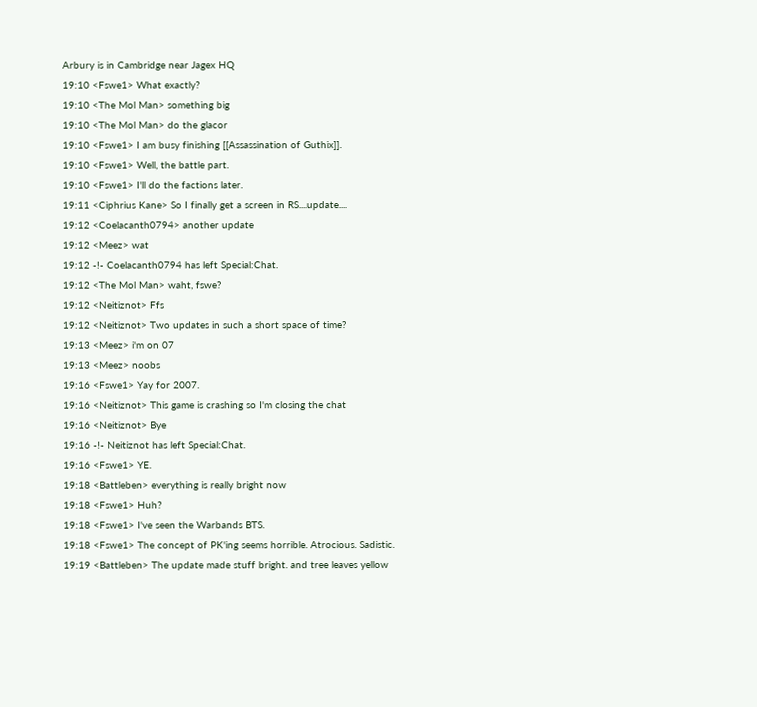Arbury is in Cambridge near Jagex HQ
19:10 <Fswe1> What exactly?
19:10 <The Mol Man> something big
19:10 <The Mol Man> do the glacor
19:10 <Fswe1> I am busy finishing [[Assassination of Guthix]].
19:10 <Fswe1> Well, the battle part.
19:10 <Fswe1> I'll do the factions later.
19:11 <Ciphrius Kane> So I finally get a screen in RS....update....
19:12 <Coelacanth0794> another update
19:12 <Meez> wat
19:12 -!- Coelacanth0794 has left Special:Chat.
19:12 <The Mol Man> waht, fswe?
19:12 <Neitiznot> Ffs
19:12 <Neitiznot> Two updates in such a short space of time?
19:13 <Meez> i'm on 07
19:13 <Meez> noobs
19:16 <Fswe1> Yay for 2007.
19:16 <Neitiznot> This game is crashing so I'm closing the chat
19:16 <Neitiznot> Bye
19:16 -!- Neitiznot has left Special:Chat.
19:16 <Fswe1> YE.
19:18 <Battleben> everything is really bright now
19:18 <Fswe1> Huh?
19:18 <Fswe1> I've seen the Warbands BTS.
19:18 <Fswe1> The concept of PK'ing seems horrible. Atrocious. Sadistic.
19:19 <Battleben> The update made stuff bright. and tree leaves yellow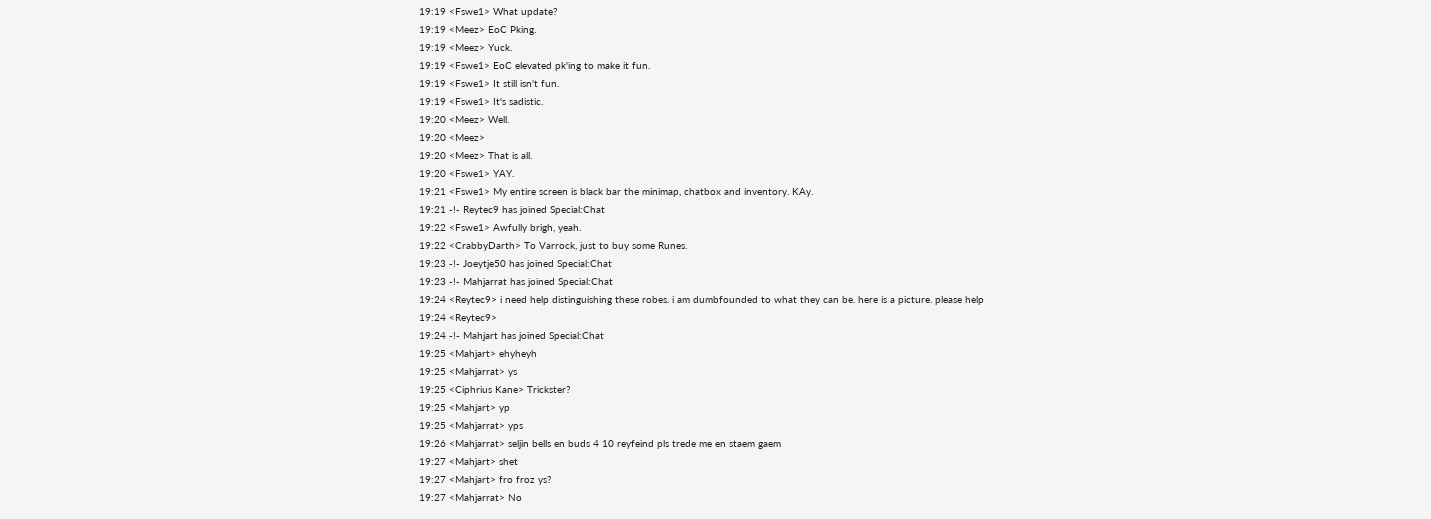19:19 <Fswe1> What update?
19:19 <Meez> EoC Pking.
19:19 <Meez> Yuck.
19:19 <Fswe1> EoC elevated pk'ing to make it fun.
19:19 <Fswe1> It still isn't fun.
19:19 <Fswe1> It's sadistic.
19:20 <Meez> Well.
19:20 <Meez>
19:20 <Meez> That is all.
19:20 <Fswe1> YAY.
19:21 <Fswe1> My entire screen is black bar the minimap, chatbox and inventory. KAy.
19:21 -!- Reytec9 has joined Special:Chat
19:22 <Fswe1> Awfully brigh, yeah.
19:22 <CrabbyDarth> To Varrock, just to buy some Runes.
19:23 -!- Joeytje50 has joined Special:Chat
19:23 -!- Mahjarrat has joined Special:Chat
19:24 <Reytec9> i need help distinguishing these robes. i am dumbfounded to what they can be. here is a picture. please help
19:24 <Reytec9>
19:24 -!- Mahjart has joined Special:Chat
19:25 <Mahjart> ehyheyh
19:25 <Mahjarrat> ys
19:25 <Ciphrius Kane> Trickster?
19:25 <Mahjart> yp
19:25 <Mahjarrat> yps
19:26 <Mahjarrat> seljin bells en buds 4 10 reyfeind pls trede me en staem gaem
19:27 <Mahjart> shet
19:27 <Mahjart> fro froz ys?
19:27 <Mahjarrat> No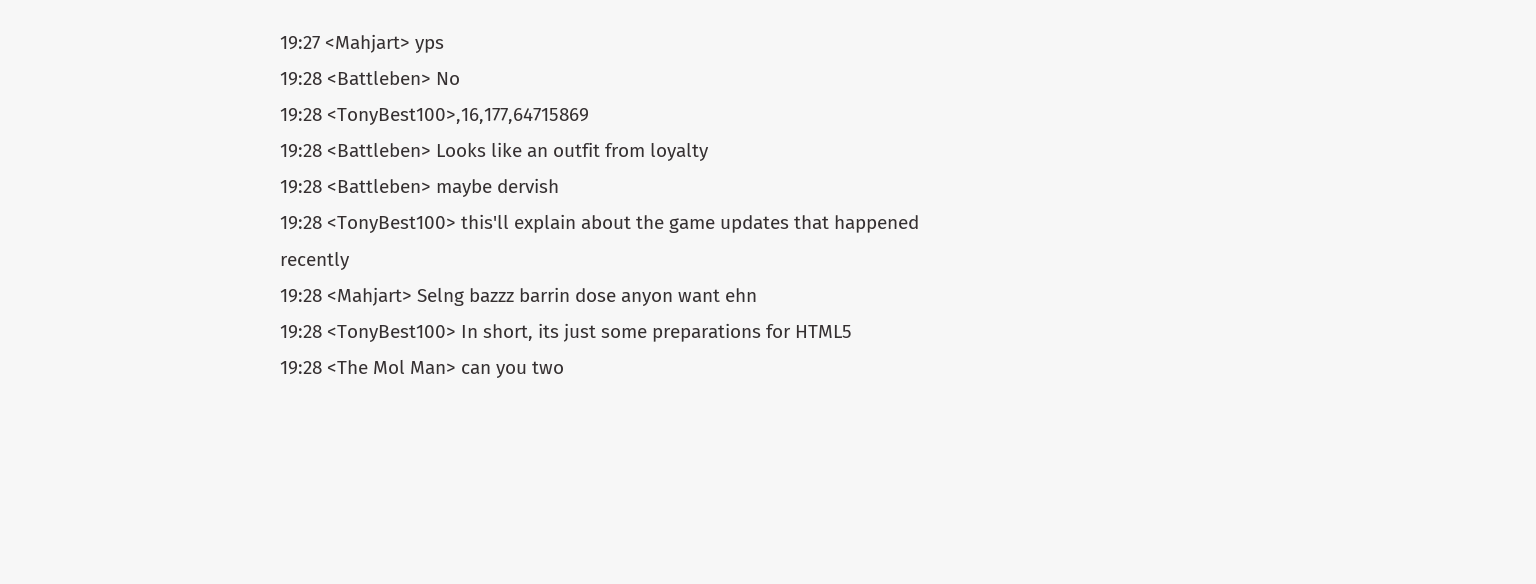19:27 <Mahjart> yps
19:28 <Battleben> No
19:28 <TonyBest100>,16,177,64715869
19:28 <Battleben> Looks like an outfit from loyalty
19:28 <Battleben> maybe dervish
19:28 <TonyBest100> this'll explain about the game updates that happened recently
19:28 <Mahjart> Selng bazzz barrin dose anyon want ehn
19:28 <TonyBest100> In short, its just some preparations for HTML5
19:28 <The Mol Man> can you two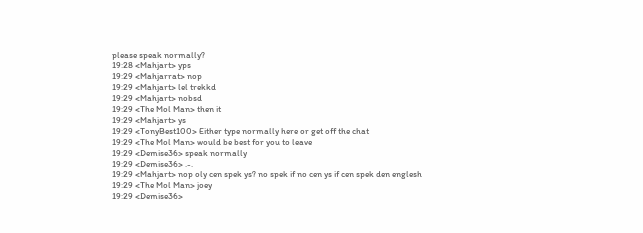please speak normally?
19:28 <Mahjart> yps
19:29 <Mahjarrat> nop
19:29 <Mahjart> lel trekkd
19:29 <Mahjart> nobsd
19:29 <The Mol Man> then it
19:29 <Mahjart> ys
19:29 <TonyBest100> Either type normally here or get off the chat
19:29 <The Mol Man> would be best for you to leave
19:29 <Demise36> speak normally
19:29 <Demise36> .-.
19:29 <Mahjart> nop oly cen spek ys? no spek if no cen ys if cen spek den englesh
19:29 <The Mol Man> joey
19:29 <Demise36>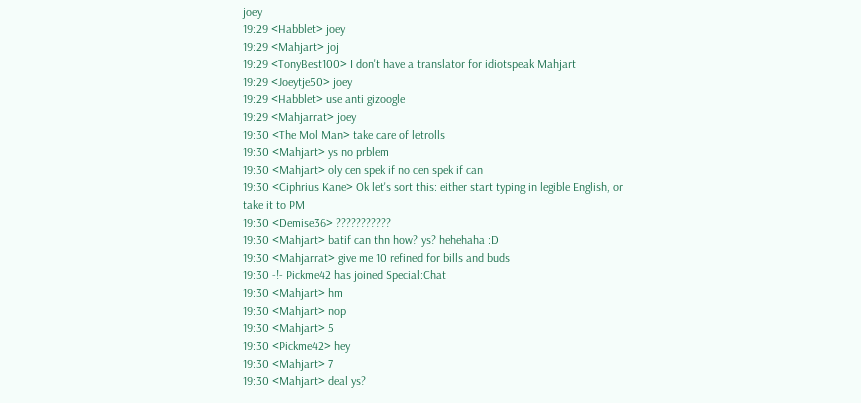joey
19:29 <Habblet> joey
19:29 <Mahjart> joj
19:29 <TonyBest100> I don't have a translator for idiotspeak Mahjart
19:29 <Joeytje50> joey
19:29 <Habblet> use anti gizoogle
19:29 <Mahjarrat> joey
19:30 <The Mol Man> take care of letrolls
19:30 <Mahjart> ys no prblem
19:30 <Mahjart> oly cen spek if no cen spek if can
19:30 <Ciphrius Kane> Ok let's sort this: either start typing in legible English, or take it to PM
19:30 <Demise36> ???????????
19:30 <Mahjart> batif can thn how? ys? hehehaha :D
19:30 <Mahjarrat> give me 10 refined for bills and buds
19:30 -!- Pickme42 has joined Special:Chat
19:30 <Mahjart> hm
19:30 <Mahjart> nop
19:30 <Mahjart> 5
19:30 <Pickme42> hey
19:30 <Mahjart> 7
19:30 <Mahjart> deal ys?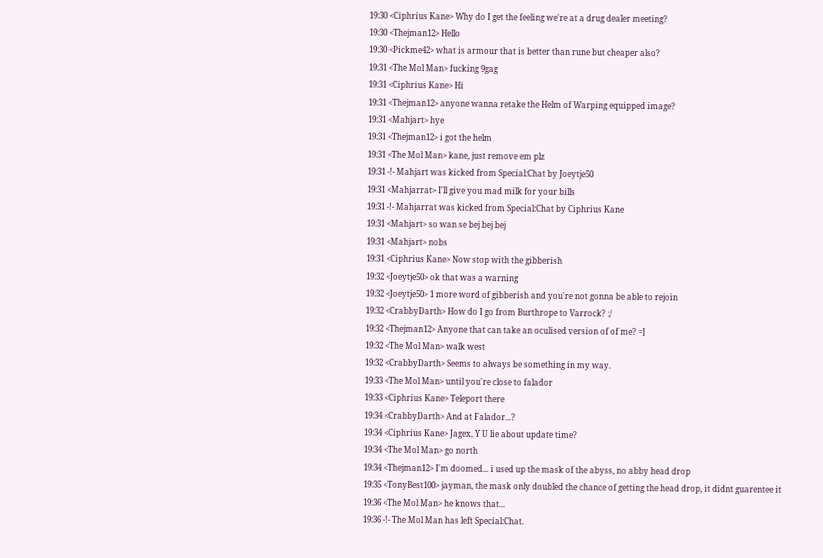19:30 <Ciphrius Kane> Why do I get the feeling we're at a drug dealer meeting?
19:30 <Thejman12> Hello
19:30 <Pickme42> what is armour that is better than rune but cheaper also?
19:31 <The Mol Man> fucking 9gag
19:31 <Ciphrius Kane> Hi
19:31 <Thejman12> anyone wanna retake the Helm of Warping equipped image?
19:31 <Mahjart> hye
19:31 <Thejman12> i got the helm
19:31 <The Mol Man> kane, just remove em plz
19:31 -!- Mahjart was kicked from Special:Chat by Joeytje50
19:31 <Mahjarrat> I'll give you mad milk for your bills
19:31 -!- Mahjarrat was kicked from Special:Chat by Ciphrius Kane
19:31 <Mahjart> so wan se bej bej bej
19:31 <Mahjart> nobs
19:31 <Ciphrius Kane> Now stop with the gibberish
19:32 <Joeytje50> ok that was a warning
19:32 <Joeytje50> 1 more word of gibberish and you're not gonna be able to rejoin
19:32 <CrabbyDarth> How do I go from Burthrope to Varrock? :/
19:32 <Thejman12> Anyone that can take an oculised version of of me? =]
19:32 <The Mol Man> walk west
19:32 <CrabbyDarth> Seems to always be something in my way.
19:33 <The Mol Man> until you're close to falador
19:33 <Ciphrius Kane> Teleport there
19:34 <CrabbyDarth> And at Falador...?
19:34 <Ciphrius Kane> Jagex, Y U lie about update time?
19:34 <The Mol Man> go north
19:34 <Thejman12> I'm doomed... i used up the mask of the abyss, no abby head drop
19:35 <TonyBest100> jayman, the mask only doubled the chance of getting the head drop, it didnt guarentee it
19:36 <The Mol Man> he knows that...
19:36 -!- The Mol Man has left Special:Chat.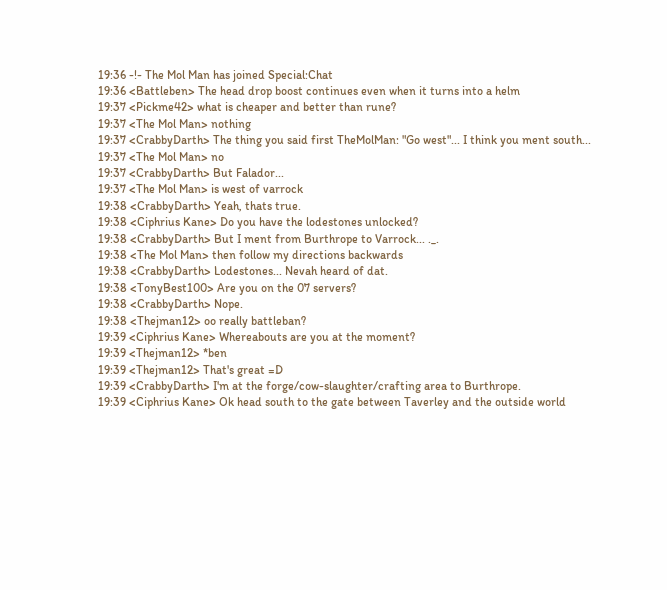19:36 -!- The Mol Man has joined Special:Chat
19:36 <Battleben> The head drop boost continues even when it turns into a helm
19:37 <Pickme42> what is cheaper and better than rune?
19:37 <The Mol Man> nothing
19:37 <CrabbyDarth> The thing you said first TheMolMan: "Go west"... I think you ment south...
19:37 <The Mol Man> no
19:37 <CrabbyDarth> But Falador...
19:37 <The Mol Man> is west of varrock
19:38 <CrabbyDarth> Yeah, thats true.
19:38 <Ciphrius Kane> Do you have the lodestones unlocked?
19:38 <CrabbyDarth> But I ment from Burthrope to Varrock... ._.
19:38 <The Mol Man> then follow my directions backwards
19:38 <CrabbyDarth> Lodestones... Nevah heard of dat.
19:38 <TonyBest100> Are you on the 07 servers?
19:38 <CrabbyDarth> Nope.
19:38 <Thejman12> oo really battleban?
19:39 <Ciphrius Kane> Whereabouts are you at the moment?
19:39 <Thejman12> *ben
19:39 <Thejman12> That's great =D
19:39 <CrabbyDarth> I'm at the forge/cow-slaughter/crafting area to Burthrope.
19:39 <Ciphrius Kane> Ok head south to the gate between Taverley and the outside world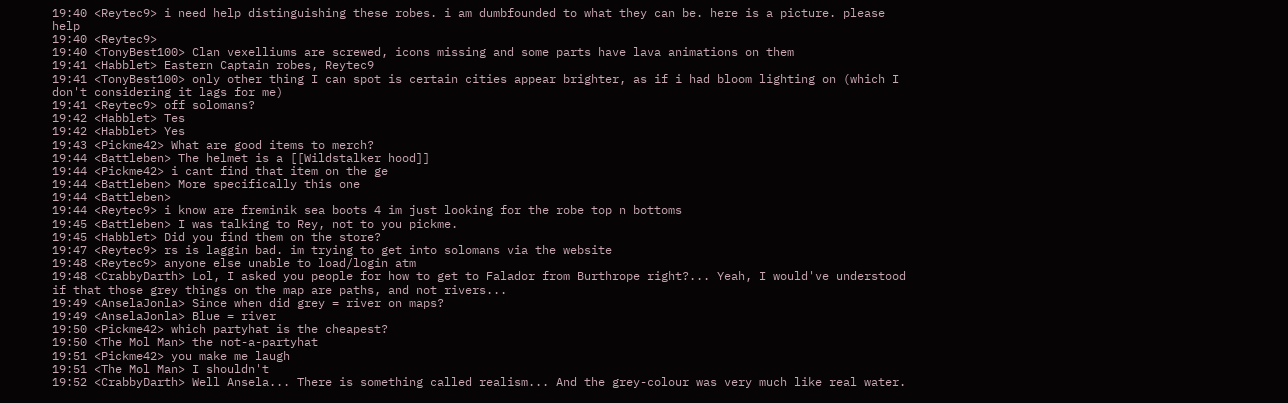19:40 <Reytec9> i need help distinguishing these robes. i am dumbfounded to what they can be. here is a picture. please help
19:40 <Reytec9>
19:40 <TonyBest100> Clan vexelliums are screwed, icons missing and some parts have lava animations on them
19:41 <Habblet> Eastern Captain robes, Reytec9
19:41 <TonyBest100> only other thing I can spot is certain cities appear brighter, as if i had bloom lighting on (which I don't considering it lags for me)
19:41 <Reytec9> off solomans?
19:42 <Habblet> Tes
19:42 <Habblet> Yes
19:43 <Pickme42> What are good items to merch?
19:44 <Battleben> The helmet is a [[Wildstalker hood]]
19:44 <Pickme42> i cant find that item on the ge
19:44 <Battleben> More specifically this one
19:44 <Battleben>
19:44 <Reytec9> i know are freminik sea boots 4 im just looking for the robe top n bottoms
19:45 <Battleben> I was talking to Rey, not to you pickme.
19:45 <Habblet> Did you find them on the store?
19:47 <Reytec9> rs is laggin bad. im trying to get into solomans via the website
19:48 <Reytec9> anyone else unable to load/login atm
19:48 <CrabbyDarth> Lol, I asked you people for how to get to Falador from Burthrope right?... Yeah, I would've understood if that those grey things on the map are paths, and not rivers...
19:49 <AnselaJonla> Since when did grey = river on maps?
19:49 <AnselaJonla> Blue = river
19:50 <Pickme42> which partyhat is the cheapest?
19:50 <The Mol Man> the not-a-partyhat
19:51 <Pickme42> you make me laugh
19:51 <The Mol Man> I shouldn't
19:52 <CrabbyDarth> Well Ansela... There is something called realism... And the grey-colour was very much like real water.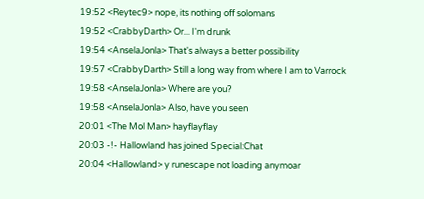19:52 <Reytec9> nope, its nothing off solomans
19:52 <CrabbyDarth> Or... I'm drunk
19:54 <AnselaJonla> That's always a better possibility
19:57 <CrabbyDarth> Still a long way from where I am to Varrock
19:58 <AnselaJonla> Where are you?
19:58 <AnselaJonla> Also, have you seen
20:01 <The Mol Man> hayflayflay
20:03 -!- Hallowland has joined Special:Chat
20:04 <Hallowland> y runescape not loading anymoar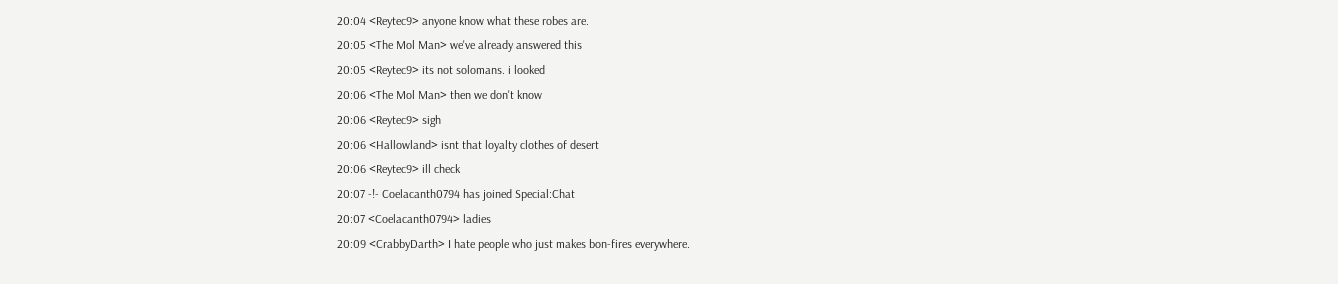20:04 <Reytec9> anyone know what these robes are.
20:05 <The Mol Man> we've already answered this
20:05 <Reytec9> its not solomans. i looked
20:06 <The Mol Man> then we don't know
20:06 <Reytec9> sigh
20:06 <Hallowland> isnt that loyalty clothes of desert
20:06 <Reytec9> ill check
20:07 -!- Coelacanth0794 has joined Special:Chat
20:07 <Coelacanth0794> ladies
20:09 <CrabbyDarth> I hate people who just makes bon-fires everywhere.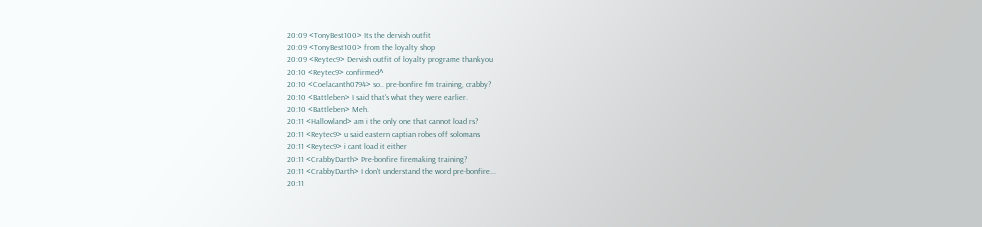20:09 <TonyBest100> Its the dervish outfit
20:09 <TonyBest100> from the loyalty shop
20:09 <Reytec9> Dervish outfit of loyalty programe thankyou
20:10 <Reytec9> confirmed^
20:10 <Coelacanth0794> so.. pre-bonfire fm training, crabby?
20:10 <Battleben> I said that's what they were earlier.
20:10 <Battleben> Meh.
20:11 <Hallowland> am i the only one that cannot load rs?
20:11 <Reytec9> u said eastern captian robes off solomans
20:11 <Reytec9> i cant load it either
20:11 <CrabbyDarth> Pre-bonfire firemaking training?
20:11 <CrabbyDarth> I don't understand the word pre-bonfire...
20:11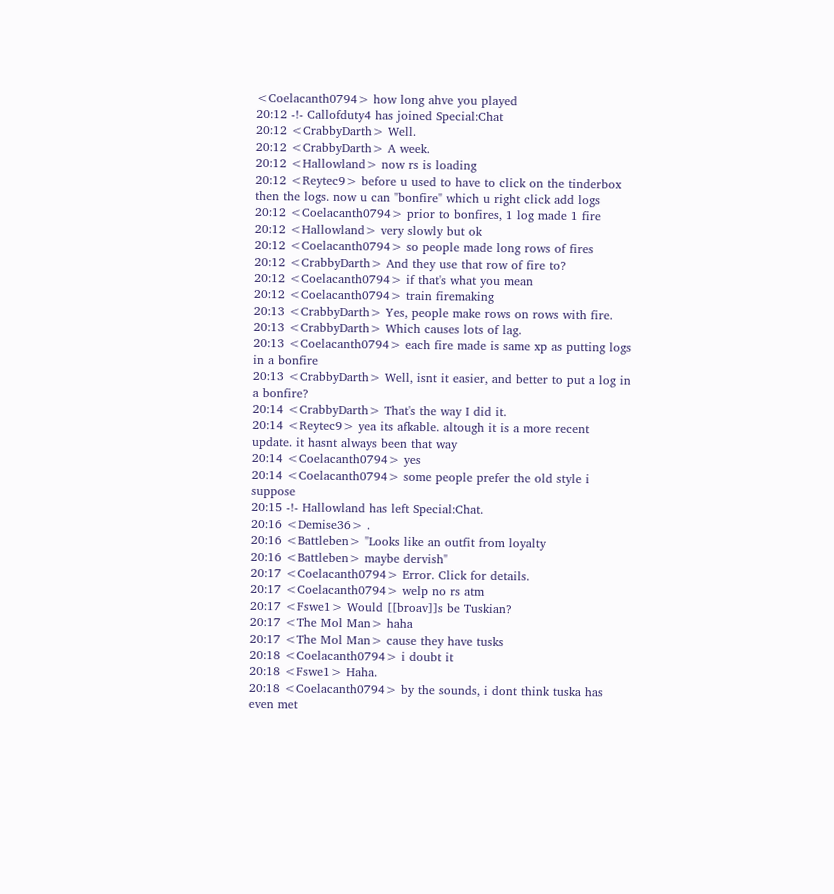<Coelacanth0794> how long ahve you played
20:12 -!- Callofduty4 has joined Special:Chat
20:12 <CrabbyDarth> Well.
20:12 <CrabbyDarth> A week.
20:12 <Hallowland> now rs is loading
20:12 <Reytec9> before u used to have to click on the tinderbox then the logs. now u can "bonfire" which u right click add logs
20:12 <Coelacanth0794> prior to bonfires, 1 log made 1 fire
20:12 <Hallowland> very slowly but ok
20:12 <Coelacanth0794> so people made long rows of fires
20:12 <CrabbyDarth> And they use that row of fire to?
20:12 <Coelacanth0794> if that's what you mean
20:12 <Coelacanth0794> train firemaking
20:13 <CrabbyDarth> Yes, people make rows on rows with fire.
20:13 <CrabbyDarth> Which causes lots of lag.
20:13 <Coelacanth0794> each fire made is same xp as putting logs in a bonfire
20:13 <CrabbyDarth> Well, isnt it easier, and better to put a log in a bonfire?
20:14 <CrabbyDarth> That's the way I did it.
20:14 <Reytec9> yea its afkable. altough it is a more recent update. it hasnt always been that way
20:14 <Coelacanth0794> yes
20:14 <Coelacanth0794> some people prefer the old style i suppose
20:15 -!- Hallowland has left Special:Chat.
20:16 <Demise36> .
20:16 <Battleben> "Looks like an outfit from loyalty
20:16 <Battleben> maybe dervish"
20:17 <Coelacanth0794> Error. Click for details.
20:17 <Coelacanth0794> welp no rs atm
20:17 <Fswe1> Would [[broav]]s be Tuskian?
20:17 <The Mol Man> haha
20:17 <The Mol Man> cause they have tusks
20:18 <Coelacanth0794> i doubt it
20:18 <Fswe1> Haha.
20:18 <Coelacanth0794> by the sounds, i dont think tuska has even met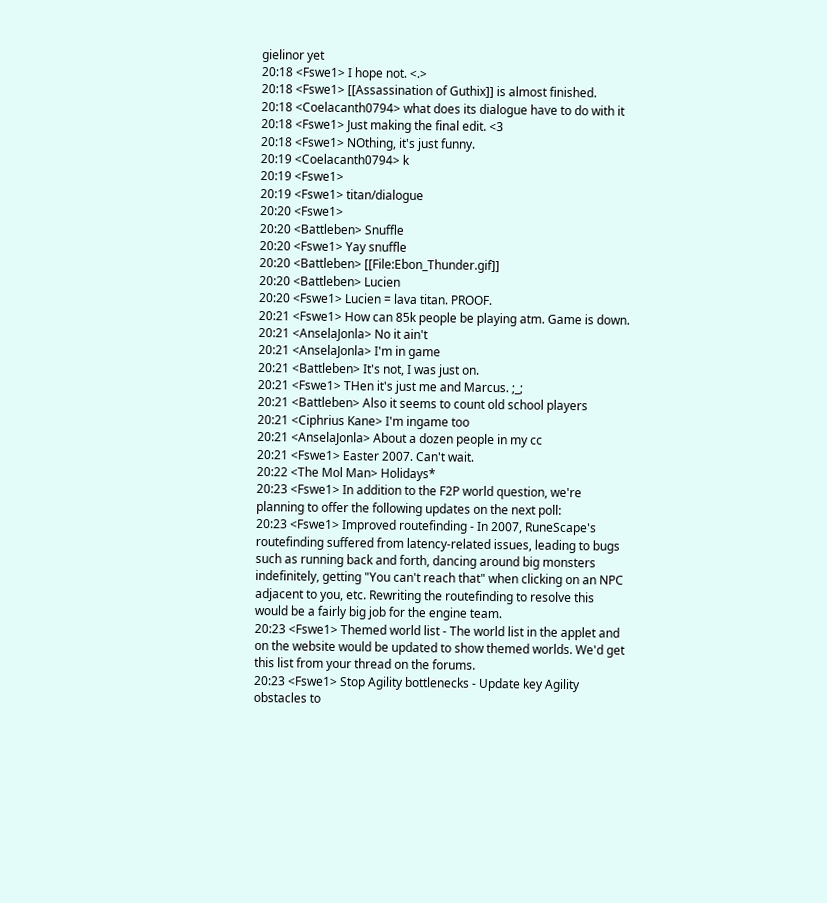gielinor yet
20:18 <Fswe1> I hope not. <.>
20:18 <Fswe1> [[Assassination of Guthix]] is almost finished.
20:18 <Coelacanth0794> what does its dialogue have to do with it
20:18 <Fswe1> Just making the final edit. <3
20:18 <Fswe1> NOthing, it's just funny.
20:19 <Coelacanth0794> k
20:19 <Fswe1>
20:19 <Fswe1> titan/dialogue
20:20 <Fswe1>
20:20 <Battleben> Snuffle
20:20 <Fswe1> Yay snuffle
20:20 <Battleben> [[File:Ebon_Thunder.gif]]
20:20 <Battleben> Lucien
20:20 <Fswe1> Lucien = lava titan. PROOF.
20:21 <Fswe1> How can 85k people be playing atm. Game is down.
20:21 <AnselaJonla> No it ain't
20:21 <AnselaJonla> I'm in game
20:21 <Battleben> It's not, I was just on.
20:21 <Fswe1> THen it's just me and Marcus. ;_;
20:21 <Battleben> Also it seems to count old school players
20:21 <Ciphrius Kane> I'm ingame too
20:21 <AnselaJonla> About a dozen people in my cc
20:21 <Fswe1> Easter 2007. Can't wait.
20:22 <The Mol Man> Holidays*
20:23 <Fswe1> In addition to the F2P world question, we're planning to offer the following updates on the next poll:
20:23 <Fswe1> Improved routefinding - In 2007, RuneScape's routefinding suffered from latency-related issues, leading to bugs such as running back and forth, dancing around big monsters indefinitely, getting "You can't reach that" when clicking on an NPC adjacent to you, etc. Rewriting the routefinding to resolve this would be a fairly big job for the engine team.
20:23 <Fswe1> Themed world list - The world list in the applet and on the website would be updated to show themed worlds. We'd get this list from your thread on the forums.
20:23 <Fswe1> Stop Agility bottlenecks - Update key Agility obstacles to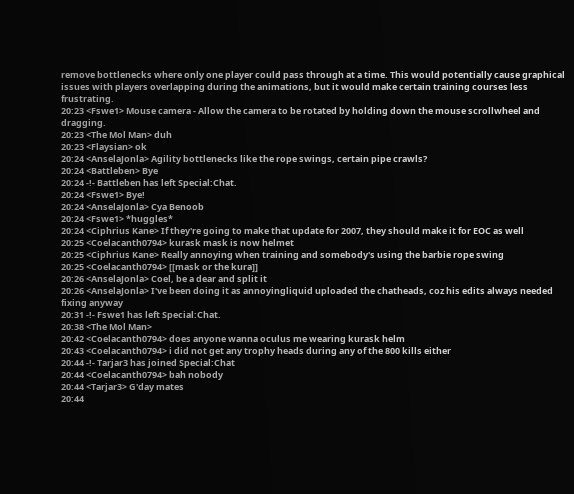remove bottlenecks where only one player could pass through at a time. This would potentially cause graphical issues with players overlapping during the animations, but it would make certain training courses less frustrating.
20:23 <Fswe1> Mouse camera - Allow the camera to be rotated by holding down the mouse scrollwheel and dragging.
20:23 <The Mol Man> duh
20:23 <Flaysian> ok
20:24 <AnselaJonla> Agility bottlenecks like the rope swings, certain pipe crawls?
20:24 <Battleben> Bye
20:24 -!- Battleben has left Special:Chat.
20:24 <Fswe1> Bye!
20:24 <AnselaJonla> Cya Benoob
20:24 <Fswe1> *huggles*
20:24 <Ciphrius Kane> If they're going to make that update for 2007, they should make it for EOC as well
20:25 <Coelacanth0794> kurask mask is now helmet
20:25 <Ciphrius Kane> Really annoying when training and somebody's using the barbie rope swing
20:25 <Coelacanth0794> [[mask or the kura]]
20:26 <AnselaJonla> Coel, be a dear and split it
20:26 <AnselaJonla> I've been doing it as annoyingliquid uploaded the chatheads, coz his edits always needed fixing anyway
20:31 -!- Fswe1 has left Special:Chat.
20:38 <The Mol Man>
20:42 <Coelacanth0794> does anyone wanna oculus me wearing kurask helm
20:43 <Coelacanth0794> i did not get any trophy heads during any of the 800 kills either
20:44 -!- Tarjar3 has joined Special:Chat
20:44 <Coelacanth0794> bah nobody
20:44 <Tarjar3> G'day mates
20:44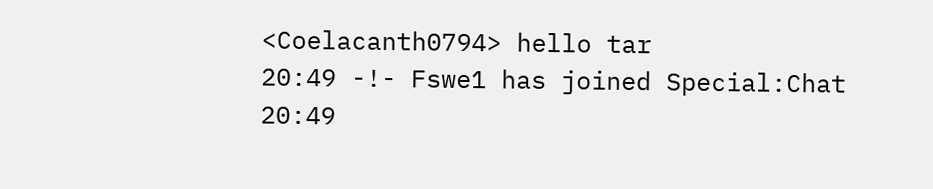<Coelacanth0794> hello tar
20:49 -!- Fswe1 has joined Special:Chat
20:49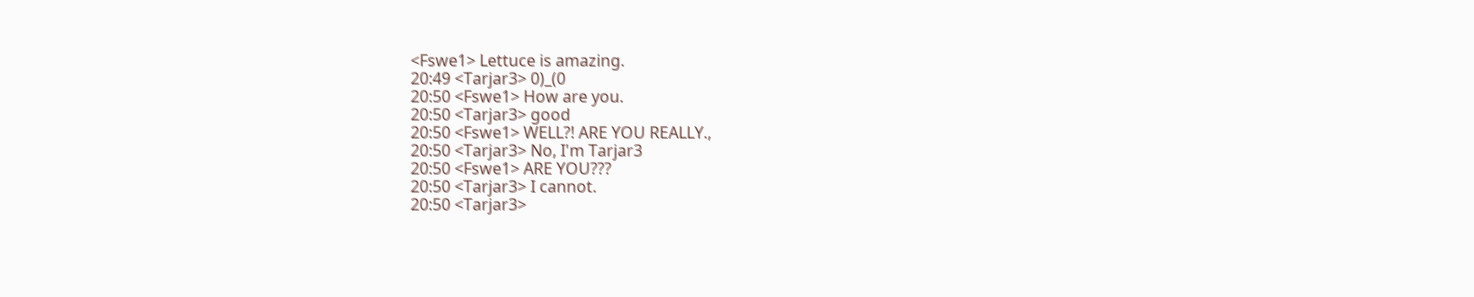<Fswe1> Lettuce is amazing.
20:49 <Tarjar3> 0)_(0
20:50 <Fswe1> How are you.
20:50 <Tarjar3> good
20:50 <Fswe1> WELL?! ARE YOU REALLY.,
20:50 <Tarjar3> No, I'm Tarjar3
20:50 <Fswe1> ARE YOU???
20:50 <Tarjar3> I cannot.
20:50 <Tarjar3>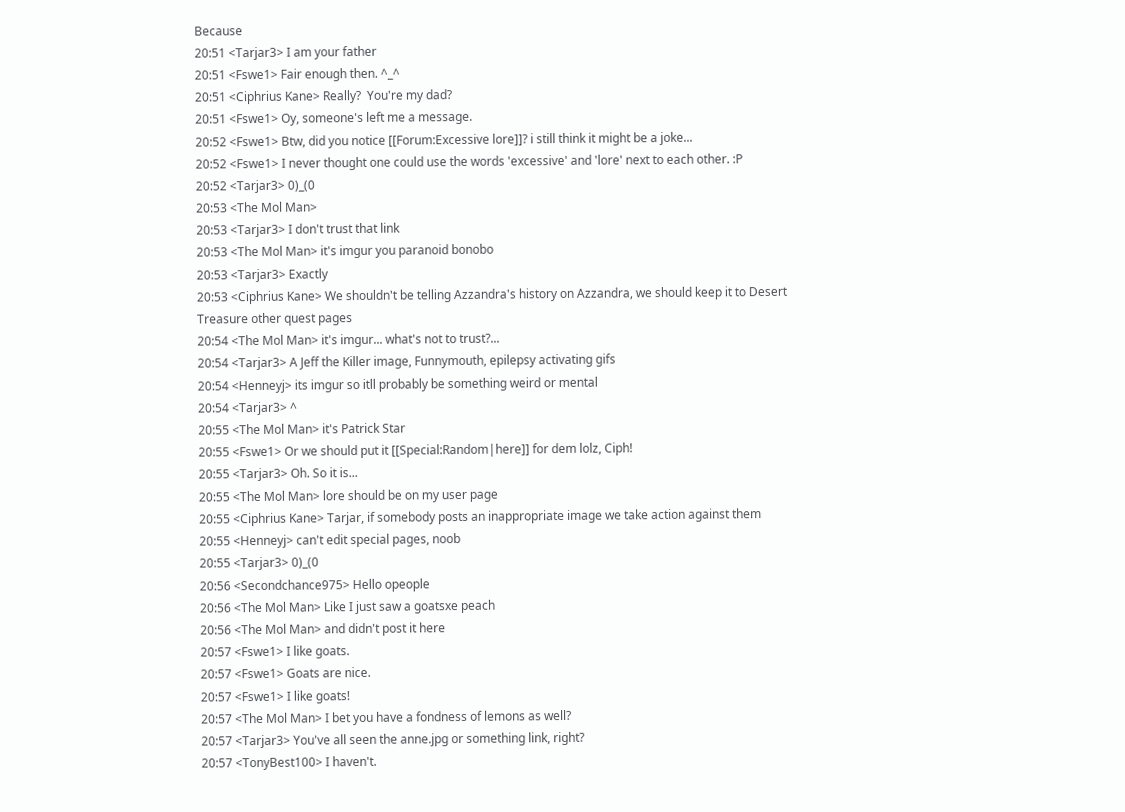Because
20:51 <Tarjar3> I am your father
20:51 <Fswe1> Fair enough then. ^_^
20:51 <Ciphrius Kane> Really?  You're my dad?
20:51 <Fswe1> Oy, someone's left me a message.
20:52 <Fswe1> Btw, did you notice [[Forum:Excessive lore]]? i still think it might be a joke...
20:52 <Fswe1> I never thought one could use the words 'excessive' and 'lore' next to each other. :P
20:52 <Tarjar3> 0)_(0
20:53 <The Mol Man>
20:53 <Tarjar3> I don't trust that link
20:53 <The Mol Man> it's imgur you paranoid bonobo
20:53 <Tarjar3> Exactly
20:53 <Ciphrius Kane> We shouldn't be telling Azzandra's history on Azzandra, we should keep it to Desert Treasure other quest pages
20:54 <The Mol Man> it's imgur... what's not to trust?...
20:54 <Tarjar3> A Jeff the Killer image, Funnymouth, epilepsy activating gifs
20:54 <Henneyj> its imgur so itll probably be something weird or mental
20:54 <Tarjar3> ^
20:55 <The Mol Man> it's Patrick Star
20:55 <Fswe1> Or we should put it [[Special:Random|here]] for dem lolz, Ciph!
20:55 <Tarjar3> Oh. So it is...
20:55 <The Mol Man> lore should be on my user page
20:55 <Ciphrius Kane> Tarjar, if somebody posts an inappropriate image we take action against them
20:55 <Henneyj> can't edit special pages, noob
20:55 <Tarjar3> 0)_(0
20:56 <Secondchance975> Hello opeople
20:56 <The Mol Man> Like I just saw a goatsxe peach
20:56 <The Mol Man> and didn't post it here
20:57 <Fswe1> I like goats.
20:57 <Fswe1> Goats are nice.
20:57 <Fswe1> I like goats!
20:57 <The Mol Man> I bet you have a fondness of lemons as well?
20:57 <Tarjar3> You've all seen the anne.jpg or something link, right?
20:57 <TonyBest100> I haven't.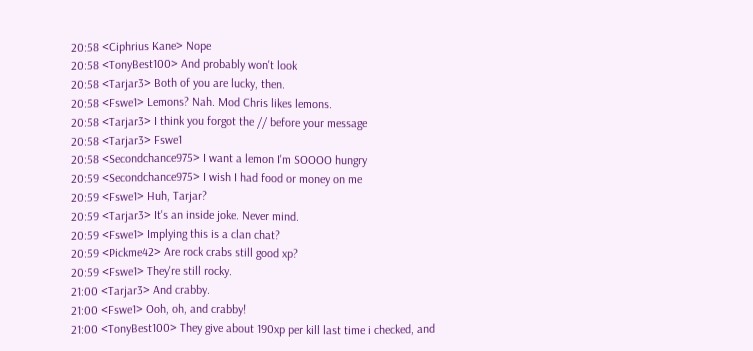20:58 <Ciphrius Kane> Nope
20:58 <TonyBest100> And probably won't look
20:58 <Tarjar3> Both of you are lucky, then.
20:58 <Fswe1> Lemons? Nah. Mod Chris likes lemons.
20:58 <Tarjar3> I think you forgot the // before your message
20:58 <Tarjar3> Fswe1
20:58 <Secondchance975> I want a lemon I'm SOOOO hungry
20:59 <Secondchance975> I wish I had food or money on me
20:59 <Fswe1> Huh, Tarjar?
20:59 <Tarjar3> It's an inside joke. Never mind.
20:59 <Fswe1> Implying this is a clan chat?
20:59 <Pickme42> Are rock crabs still good xp?
20:59 <Fswe1> They're still rocky.
21:00 <Tarjar3> And crabby.
21:00 <Fswe1> Ooh, oh, and crabby!
21:00 <TonyBest100> They give about 190xp per kill last time i checked, and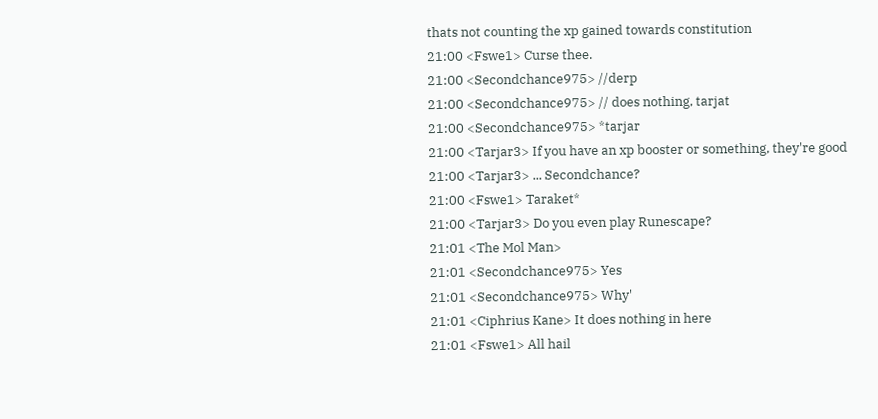thats not counting the xp gained towards constitution
21:00 <Fswe1> Curse thee.
21:00 <Secondchance975> //derp
21:00 <Secondchance975> // does nothing, tarjat
21:00 <Secondchance975> *tarjar
21:00 <Tarjar3> If you have an xp booster or something, they're good
21:00 <Tarjar3> ... Secondchance?
21:00 <Fswe1> Taraket*
21:00 <Tarjar3> Do you even play Runescape?
21:01 <The Mol Man>
21:01 <Secondchance975> Yes
21:01 <Secondchance975> Why'
21:01 <Ciphrius Kane> It does nothing in here
21:01 <Fswe1> All hail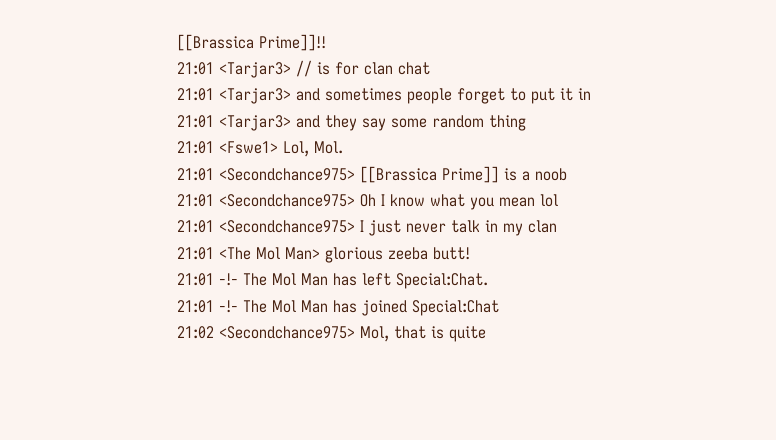[[Brassica Prime]]!!
21:01 <Tarjar3> // is for clan chat
21:01 <Tarjar3> and sometimes people forget to put it in
21:01 <Tarjar3> and they say some random thing
21:01 <Fswe1> Lol, Mol.
21:01 <Secondchance975> [[Brassica Prime]] is a noob
21:01 <Secondchance975> Oh I know what you mean lol
21:01 <Secondchance975> I just never talk in my clan
21:01 <The Mol Man> glorious zeeba butt!
21:01 -!- The Mol Man has left Special:Chat.
21:01 -!- The Mol Man has joined Special:Chat
21:02 <Secondchance975> Mol, that is quite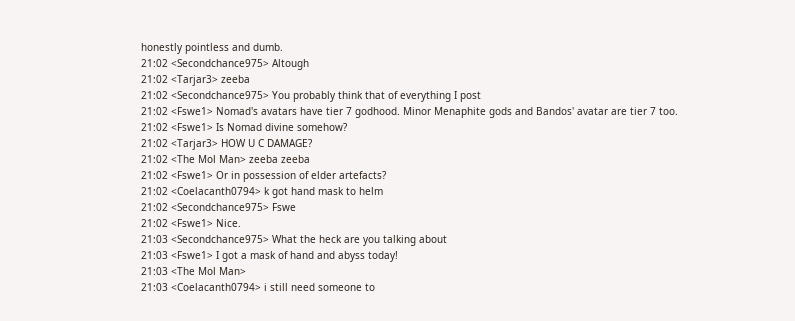honestly pointless and dumb.
21:02 <Secondchance975> Altough
21:02 <Tarjar3> zeeba
21:02 <Secondchance975> You probably think that of everything I post
21:02 <Fswe1> Nomad's avatars have tier 7 godhood. Minor Menaphite gods and Bandos' avatar are tier 7 too.
21:02 <Fswe1> Is Nomad divine somehow?
21:02 <Tarjar3> HOW U C DAMAGE?
21:02 <The Mol Man> zeeba zeeba
21:02 <Fswe1> Or in possession of elder artefacts?
21:02 <Coelacanth0794> k got hand mask to helm
21:02 <Secondchance975> Fswe
21:02 <Fswe1> Nice.
21:03 <Secondchance975> What the heck are you talking about
21:03 <Fswe1> I got a mask of hand and abyss today!
21:03 <The Mol Man>
21:03 <Coelacanth0794> i still need someone to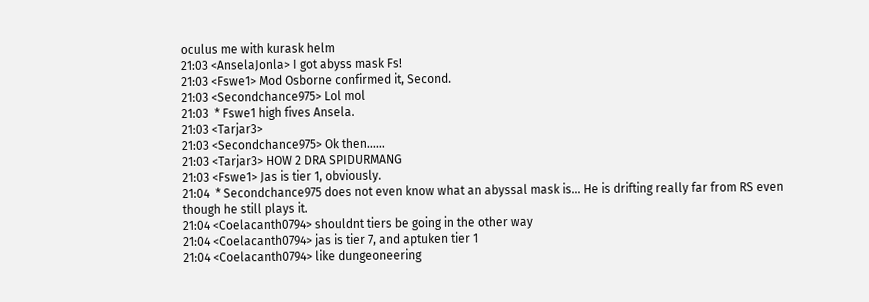oculus me with kurask helm
21:03 <AnselaJonla> I got abyss mask Fs!
21:03 <Fswe1> Mod Osborne confirmed it, Second.
21:03 <Secondchance975> Lol mol
21:03  * Fswe1 high fives Ansela.
21:03 <Tarjar3>
21:03 <Secondchance975> Ok then......
21:03 <Tarjar3> HOW 2 DRA SPIDURMANG
21:03 <Fswe1> Jas is tier 1, obviously.
21:04  * Secondchance975 does not even know what an abyssal mask is... He is drifting really far from RS even though he still plays it.
21:04 <Coelacanth0794> shouldnt tiers be going in the other way
21:04 <Coelacanth0794> jas is tier 7, and aptuken tier 1
21:04 <Coelacanth0794> like dungeoneering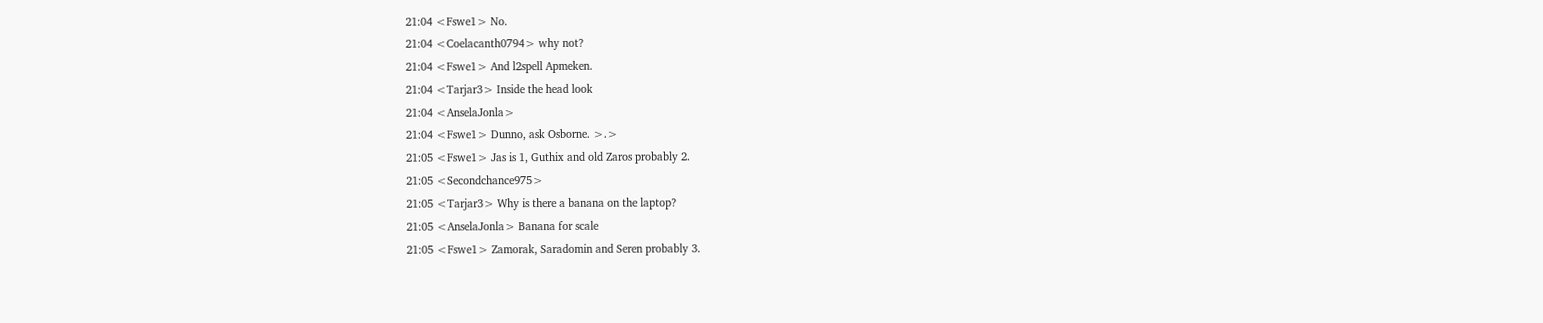21:04 <Fswe1> No.
21:04 <Coelacanth0794> why not?
21:04 <Fswe1> And l2spell Apmeken.
21:04 <Tarjar3> Inside the head look
21:04 <AnselaJonla>
21:04 <Fswe1> Dunno, ask Osborne. >.>
21:05 <Fswe1> Jas is 1, Guthix and old Zaros probably 2.
21:05 <Secondchance975>
21:05 <Tarjar3> Why is there a banana on the laptop?
21:05 <AnselaJonla> Banana for scale
21:05 <Fswe1> Zamorak, Saradomin and Seren probably 3.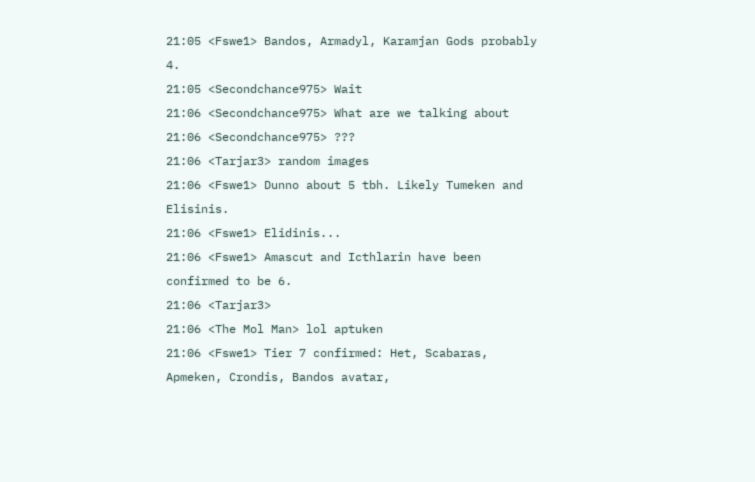21:05 <Fswe1> Bandos, Armadyl, Karamjan Gods probably 4.
21:05 <Secondchance975> Wait
21:06 <Secondchance975> What are we talking about
21:06 <Secondchance975> ???
21:06 <Tarjar3> random images
21:06 <Fswe1> Dunno about 5 tbh. Likely Tumeken and Elisinis.
21:06 <Fswe1> Elidinis...
21:06 <Fswe1> Amascut and Icthlarin have been confirmed to be 6.
21:06 <Tarjar3>
21:06 <The Mol Man> lol aptuken
21:06 <Fswe1> Tier 7 confirmed: Het, Scabaras, Apmeken, Crondis, Bandos avatar,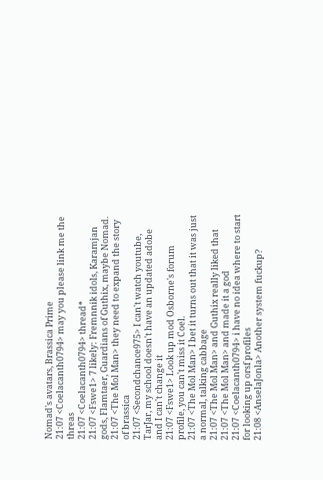Nomad's avatars, Brassica Prime
21:07 <Coelacanth0794> may you please link me the threas
21:07 <Coelacanth0794> thread*
21:07 <Fswe1> 7 likely: Fremnnik idols, Karamjan gods, Flamtaer, Guardians of Guthix, maybe Nomad.
21:07 <The Mol Man> they need to expand the story of brassica
21:07 <Secondchance975> I can't watch youtube, TarJar, my school doesn't have an updated adobe and I can't change it
21:07 <Fswe1> Look up mod Osborne's forum profile, you can't miss it Coel.
21:07 <The Mol Man> I bet it turns out that it was just a normal, talking cabbage
21:07 <The Mol Man> and Guthix really liked that
21:07 <The Mol Man> and made it a god
21:07 <Coelacanth0794> i have no idea where to start for looking up orsf profiles
21:08 <AnselaJonla> Another system fuckup?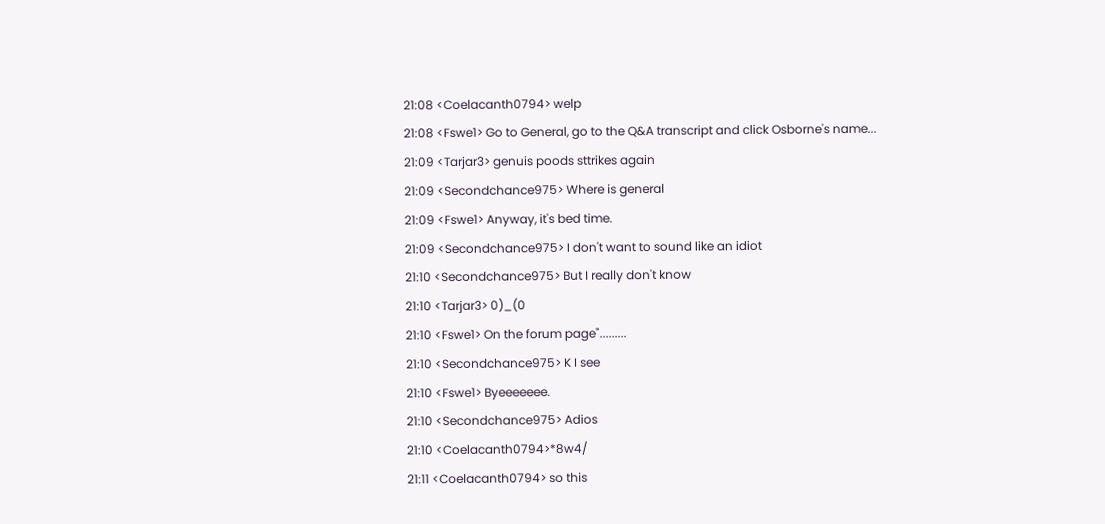21:08 <Coelacanth0794> welp
21:08 <Fswe1> Go to General, go to the Q&A transcript and click Osborne's name...
21:09 <Tarjar3> genuis poods sttrikes again
21:09 <Secondchance975> Where is general
21:09 <Fswe1> Anyway, it's bed time.
21:09 <Secondchance975> I don't want to sound like an idiot
21:10 <Secondchance975> But I really don't know
21:10 <Tarjar3> 0)_(0
21:10 <Fswe1> On the forum page".........
21:10 <Secondchance975> K I see
21:10 <Fswe1> Byeeeeeee.
21:10 <Secondchance975> Adios
21:10 <Coelacanth0794>*8w4/
21:11 <Coelacanth0794> so this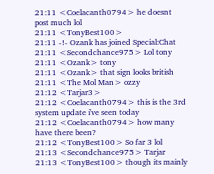21:11 <Coelacanth0794> he doesnt post much lol
21:11 <TonyBest100>
21:11 -!- Ozank has joined Special:Chat
21:11 <Secondchance975> Lol tony
21:11 <Ozank> tony
21:11 <Ozank> that sign looks british
21:11 <The Mol Man> ozzy
21:12 <Tarjar3>
21:12 <Coelacanth0794> this is the 3rd system update i've seen today
21:12 <Coelacanth0794> how many have there been?
21:12 <TonyBest100> So far 3 lol
21:13 <Secondchance975> Tarjar
21:13 <TonyBest100> though its mainly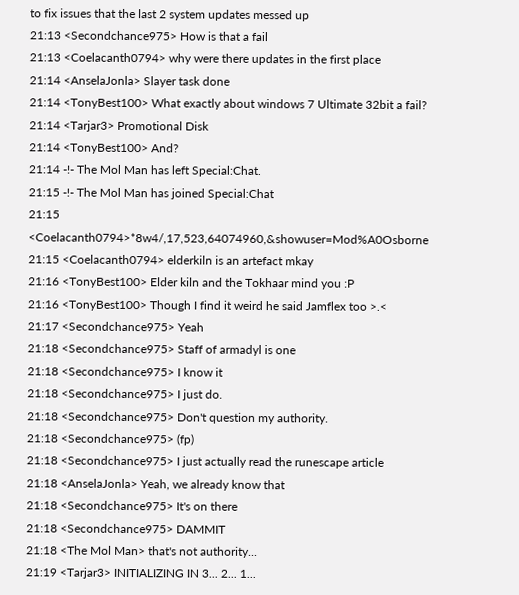to fix issues that the last 2 system updates messed up
21:13 <Secondchance975> How is that a fail
21:13 <Coelacanth0794> why were there updates in the first place
21:14 <AnselaJonla> Slayer task done
21:14 <TonyBest100> What exactly about windows 7 Ultimate 32bit a fail?
21:14 <Tarjar3> Promotional Disk
21:14 <TonyBest100> And?
21:14 -!- The Mol Man has left Special:Chat.
21:15 -!- The Mol Man has joined Special:Chat
21:15 <Coelacanth0794>*8w4/,17,523,64074960,&showuser=Mod%A0Osborne
21:15 <Coelacanth0794> elderkiln is an artefact mkay
21:16 <TonyBest100> Elder kiln and the Tokhaar mind you :P
21:16 <TonyBest100> Though I find it weird he said Jamflex too >.<
21:17 <Secondchance975> Yeah
21:18 <Secondchance975> Staff of armadyl is one
21:18 <Secondchance975> I know it
21:18 <Secondchance975> I just do.
21:18 <Secondchance975> Don't question my authority.
21:18 <Secondchance975> (fp)
21:18 <Secondchance975> I just actually read the runescape article
21:18 <AnselaJonla> Yeah, we already know that
21:18 <Secondchance975> It's on there
21:18 <Secondchance975> DAMMIT
21:18 <The Mol Man> that's not authority...
21:19 <Tarjar3> INITIALIZING IN 3... 2... 1...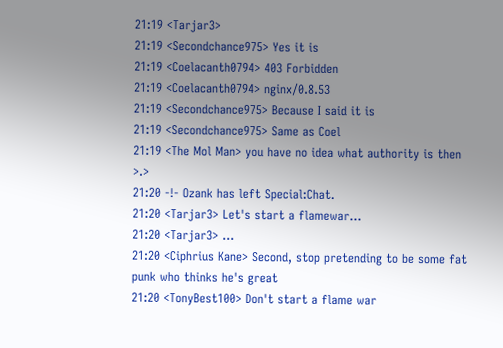21:19 <Tarjar3>
21:19 <Secondchance975> Yes it is
21:19 <Coelacanth0794> 403 Forbidden
21:19 <Coelacanth0794> nginx/0.8.53
21:19 <Secondchance975> Because I said it is
21:19 <Secondchance975> Same as Coel
21:19 <The Mol Man> you have no idea what authority is then >.>
21:20 -!- Ozank has left Special:Chat.
21:20 <Tarjar3> Let's start a flamewar...
21:20 <Tarjar3> ...
21:20 <Ciphrius Kane> Second, stop pretending to be some fat punk who thinks he's great
21:20 <TonyBest100> Don't start a flame war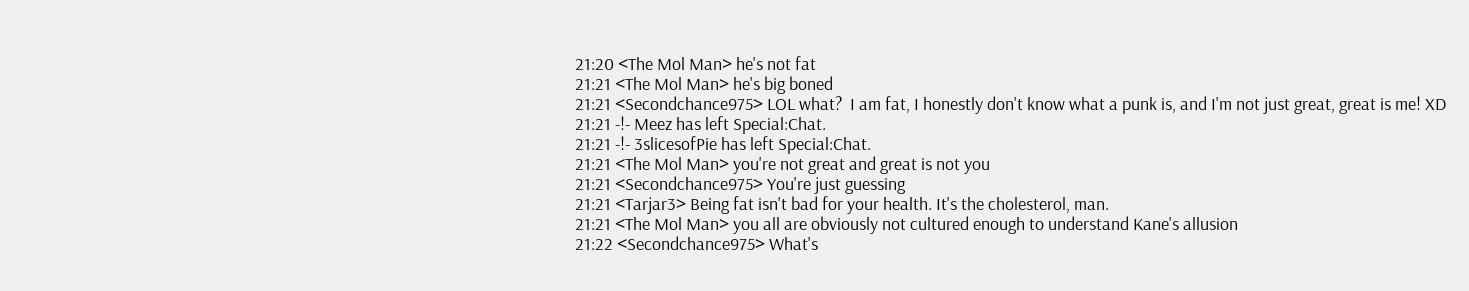21:20 <The Mol Man> he's not fat
21:21 <The Mol Man> he's big boned
21:21 <Secondchance975> LOL what?  I am fat, I honestly don't know what a punk is, and I'm not just great, great is me! XD
21:21 -!- Meez has left Special:Chat.
21:21 -!- 3slicesofPie has left Special:Chat.
21:21 <The Mol Man> you're not great and great is not you
21:21 <Secondchance975> You're just guessing
21:21 <Tarjar3> Being fat isn't bad for your health. It's the cholesterol, man.
21:21 <The Mol Man> you all are obviously not cultured enough to understand Kane's allusion
21:22 <Secondchance975> What's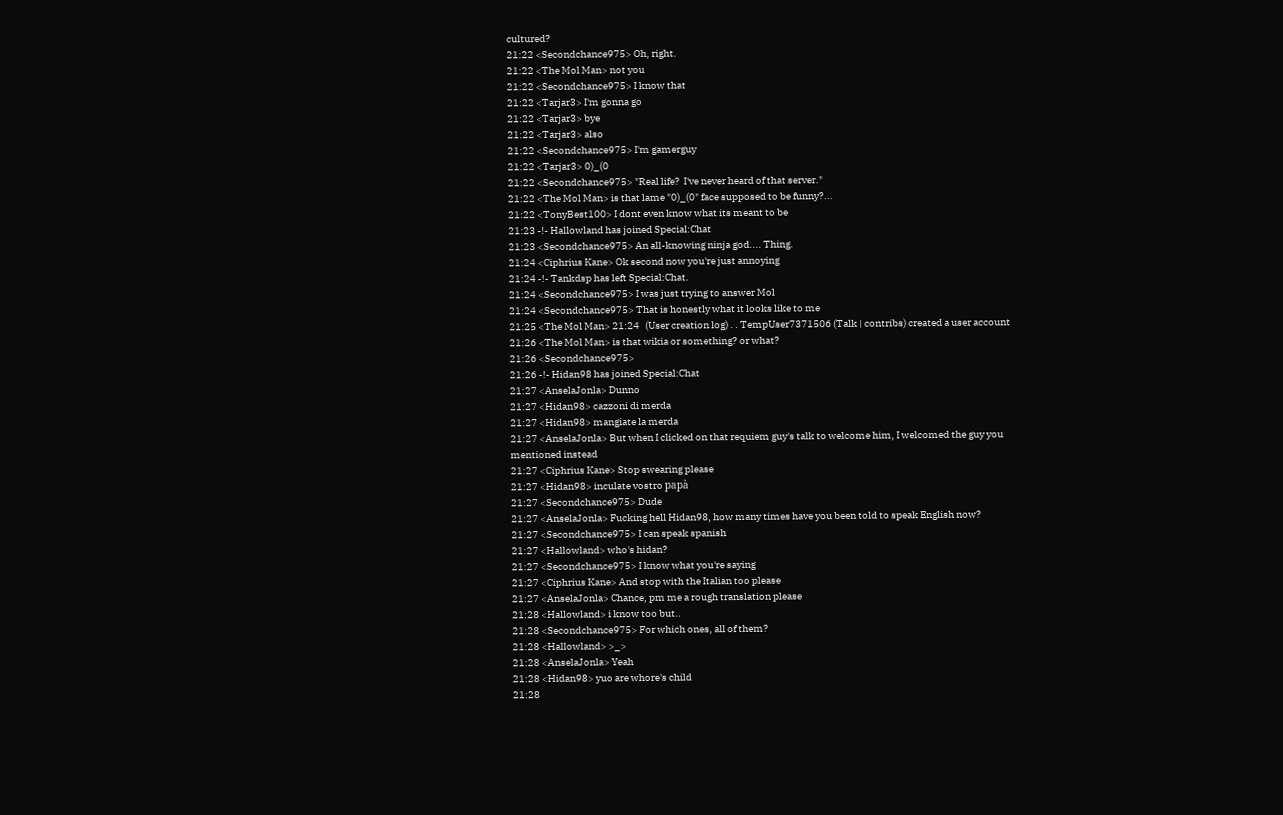cultured?
21:22 <Secondchance975> Oh, right.
21:22 <The Mol Man> not you
21:22 <Secondchance975> I know that
21:22 <Tarjar3> I'm gonna go
21:22 <Tarjar3> bye
21:22 <Tarjar3> also
21:22 <Secondchance975> I'm gamerguy
21:22 <Tarjar3> 0)_(0
21:22 <Secondchance975> "Real life?  I've never heard of that server."
21:22 <The Mol Man> is that lame "0)_(0" face supposed to be funny?...
21:22 <TonyBest100> I dont even know what its meant to be
21:23 -!- Hallowland has joined Special:Chat
21:23 <Secondchance975> An all-knowing ninja god.... Thing.
21:24 <Ciphrius Kane> Ok second now you're just annoying
21:24 -!- Tankdsp has left Special:Chat.
21:24 <Secondchance975> I was just trying to answer Mol
21:24 <Secondchance975> That is honestly what it looks like to me
21:25 <The Mol Man> 21:24   (User creation log) . . TempUser7371506 (Talk | contribs) created a user account
21:26 <The Mol Man> is that wikia or something? or what?
21:26 <Secondchance975>
21:26 -!- Hidan98 has joined Special:Chat
21:27 <AnselaJonla> Dunno
21:27 <Hidan98> cazzoni di merda
21:27 <Hidan98> mangiate la merda
21:27 <AnselaJonla> But when I clicked on that requiem guy's talk to welcome him, I welcomed the guy you mentioned instead
21:27 <Ciphrius Kane> Stop swearing please
21:27 <Hidan98> inculate vostro papà
21:27 <Secondchance975> Dude
21:27 <AnselaJonla> Fucking hell Hidan98, how many times have you been told to speak English now?
21:27 <Secondchance975> I can speak spanish
21:27 <Hallowland> who's hidan?
21:27 <Secondchance975> I know what you're saying
21:27 <Ciphrius Kane> And stop with the Italian too please
21:27 <AnselaJonla> Chance, pm me a rough translation please
21:28 <Hallowland> i know too but..
21:28 <Secondchance975> For which ones, all of them?
21:28 <Hallowland> >_>
21:28 <AnselaJonla> Yeah
21:28 <Hidan98> yuo are whore's child
21:28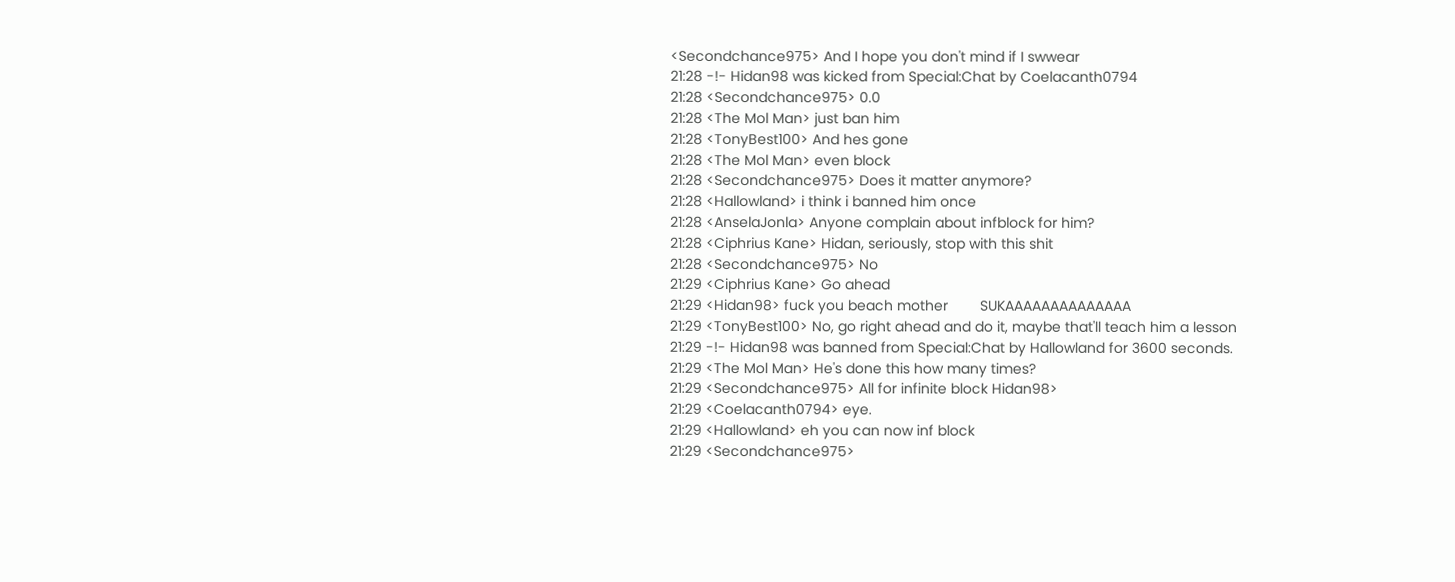<Secondchance975> And I hope you don't mind if I swwear
21:28 -!- Hidan98 was kicked from Special:Chat by Coelacanth0794
21:28 <Secondchance975> 0.0
21:28 <The Mol Man> just ban him
21:28 <TonyBest100> And hes gone
21:28 <The Mol Man> even block
21:28 <Secondchance975> Does it matter anymore?
21:28 <Hallowland> i think i banned him once
21:28 <AnselaJonla> Anyone complain about infblock for him?
21:28 <Ciphrius Kane> Hidan, seriously, stop with this shit
21:28 <Secondchance975> No
21:29 <Ciphrius Kane> Go ahead
21:29 <Hidan98> fuck you beach mother        SUKAAAAAAAAAAAAAA
21:29 <TonyBest100> No, go right ahead and do it, maybe that'll teach him a lesson
21:29 -!- Hidan98 was banned from Special:Chat by Hallowland for 3600 seconds.
21:29 <The Mol Man> He's done this how many times?
21:29 <Secondchance975> All for infinite block Hidan98>
21:29 <Coelacanth0794> eye.
21:29 <Hallowland> eh you can now inf block
21:29 <Secondchance975>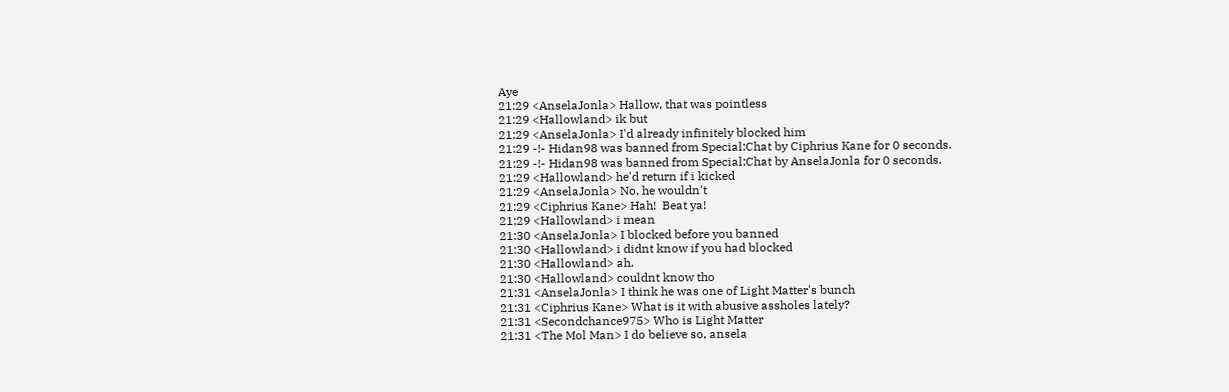Aye
21:29 <AnselaJonla> Hallow, that was pointless
21:29 <Hallowland> ik but
21:29 <AnselaJonla> I'd already infinitely blocked him
21:29 -!- Hidan98 was banned from Special:Chat by Ciphrius Kane for 0 seconds.
21:29 -!- Hidan98 was banned from Special:Chat by AnselaJonla for 0 seconds.
21:29 <Hallowland> he'd return if i kicked
21:29 <AnselaJonla> No, he wouldn't
21:29 <Ciphrius Kane> Hah!  Beat ya!
21:29 <Hallowland> i mean
21:30 <AnselaJonla> I blocked before you banned
21:30 <Hallowland> i didnt know if you had blocked
21:30 <Hallowland> ah.
21:30 <Hallowland> couldnt know tho
21:31 <AnselaJonla> I think he was one of Light Matter's bunch
21:31 <Ciphrius Kane> What is it with abusive assholes lately?
21:31 <Secondchance975> Who is Light Matter
21:31 <The Mol Man> I do believe so, ansela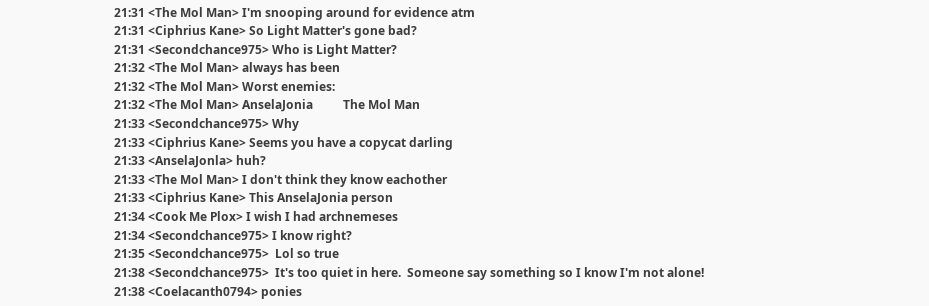21:31 <The Mol Man> I'm snooping around for evidence atm
21:31 <Ciphrius Kane> So Light Matter's gone bad?
21:31 <Secondchance975> Who is Light Matter?
21:32 <The Mol Man> always has been
21:32 <The Mol Man> Worst enemies:
21:32 <The Mol Man> AnselaJonia          The Mol Man
21:33 <Secondchance975> Why
21:33 <Ciphrius Kane> Seems you have a copycat darling
21:33 <AnselaJonla> huh?
21:33 <The Mol Man> I don't think they know eachother
21:33 <Ciphrius Kane> This AnselaJonia person
21:34 <Cook Me Plox> I wish I had archnemeses
21:34 <Secondchance975> I know right?
21:35 <Secondchance975>  Lol so true
21:38 <Secondchance975>  It's too quiet in here.  Someone say something so I know I'm not alone!
21:38 <Coelacanth0794> ponies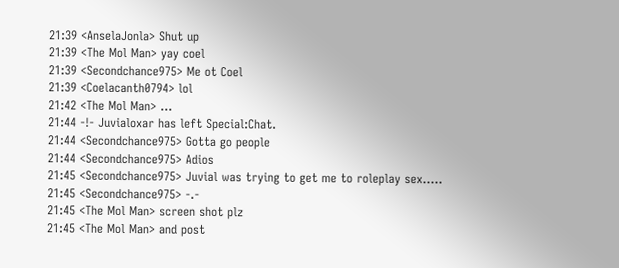21:39 <AnselaJonla> Shut up
21:39 <The Mol Man> yay coel
21:39 <Secondchance975> Me ot Coel
21:39 <Coelacanth0794> lol
21:42 <The Mol Man> ...
21:44 -!- Juvialoxar has left Special:Chat.
21:44 <Secondchance975> Gotta go people
21:44 <Secondchance975> Adios
21:45 <Secondchance975> Juvial was trying to get me to roleplay sex.....
21:45 <Secondchance975> -.-
21:45 <The Mol Man> screen shot plz
21:45 <The Mol Man> and post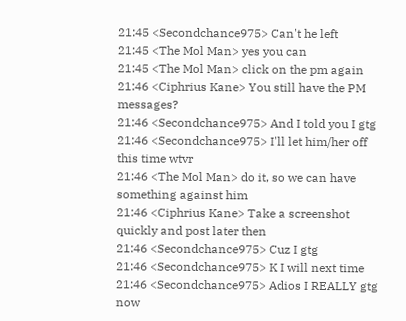21:45 <Secondchance975> Can't he left
21:45 <The Mol Man> yes you can
21:45 <The Mol Man> click on the pm again
21:46 <Ciphrius Kane> You still have the PM messages?
21:46 <Secondchance975> And I told you I gtg
21:46 <Secondchance975> I'll let him/her off this time wtvr
21:46 <The Mol Man> do it, so we can have something against him
21:46 <Ciphrius Kane> Take a screenshot quickly and post later then
21:46 <Secondchance975> Cuz I gtg
21:46 <Secondchance975> K I will next time
21:46 <Secondchance975> Adios I REALLY gtg now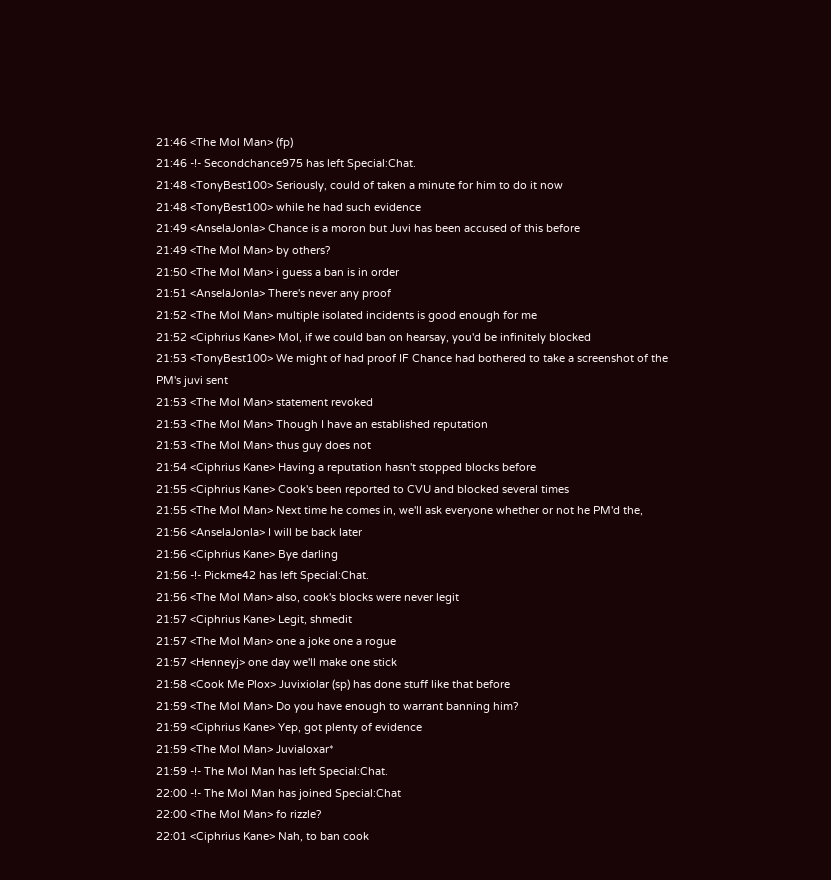21:46 <The Mol Man> (fp)
21:46 -!- Secondchance975 has left Special:Chat.
21:48 <TonyBest100> Seriously, could of taken a minute for him to do it now
21:48 <TonyBest100> while he had such evidence
21:49 <AnselaJonla> Chance is a moron but Juvi has been accused of this before
21:49 <The Mol Man> by others?
21:50 <The Mol Man> i guess a ban is in order
21:51 <AnselaJonla> There's never any proof
21:52 <The Mol Man> multiple isolated incidents is good enough for me
21:52 <Ciphrius Kane> Mol, if we could ban on hearsay, you'd be infinitely blocked
21:53 <TonyBest100> We might of had proof IF Chance had bothered to take a screenshot of the PM's juvi sent
21:53 <The Mol Man> statement revoked
21:53 <The Mol Man> Though I have an established reputation
21:53 <The Mol Man> thus guy does not
21:54 <Ciphrius Kane> Having a reputation hasn't stopped blocks before
21:55 <Ciphrius Kane> Cook's been reported to CVU and blocked several times
21:55 <The Mol Man> Next time he comes in, we'll ask everyone whether or not he PM'd the,
21:56 <AnselaJonla> I will be back later
21:56 <Ciphrius Kane> Bye darling
21:56 -!- Pickme42 has left Special:Chat.
21:56 <The Mol Man> also, cook's blocks were never legit
21:57 <Ciphrius Kane> Legit, shmedit
21:57 <The Mol Man> one a joke one a rogue
21:57 <Henneyj> one day we'll make one stick
21:58 <Cook Me Plox> Juvixiolar (sp) has done stuff like that before
21:59 <The Mol Man> Do you have enough to warrant banning him?
21:59 <Ciphrius Kane> Yep, got plenty of evidence
21:59 <The Mol Man> Juvialoxar*
21:59 -!- The Mol Man has left Special:Chat.
22:00 -!- The Mol Man has joined Special:Chat
22:00 <The Mol Man> fo rizzle?
22:01 <Ciphrius Kane> Nah, to ban cook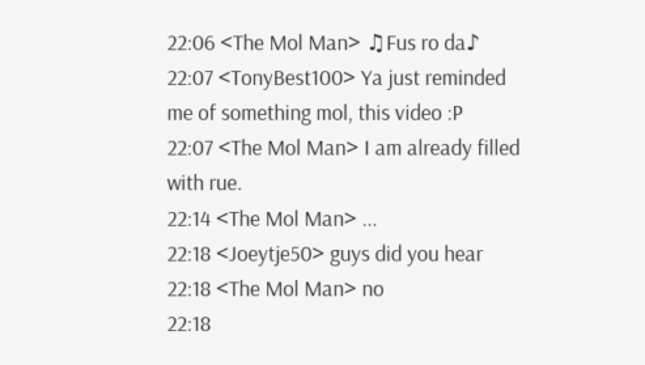22:06 <The Mol Man> ♫Fus ro da♪
22:07 <TonyBest100> Ya just reminded me of something mol, this video :P
22:07 <The Mol Man> I am already filled with rue.
22:14 <The Mol Man> ...
22:18 <Joeytje50> guys did you hear
22:18 <The Mol Man> no
22:18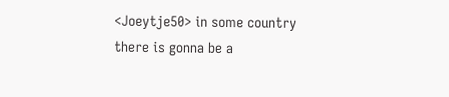<Joeytje50> in some country there is gonna be a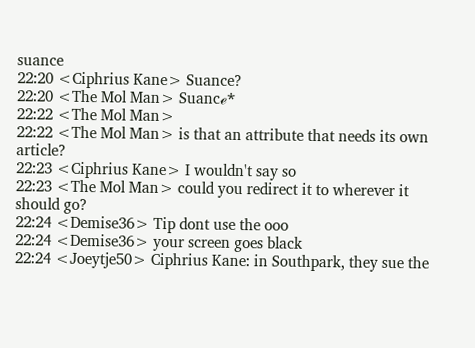suance
22:20 <Ciphrius Kane> Suance?
22:20 <The Mol Man> Suancℯ*
22:22 <The Mol Man>
22:22 <The Mol Man> is that an attribute that needs its own article?
22:23 <Ciphrius Kane> I wouldn't say so
22:23 <The Mol Man> could you redirect it to wherever it should go?
22:24 <Demise36> Tip dont use the ooo
22:24 <Demise36> your screen goes black
22:24 <Joeytje50> Ciphrius Kane: in Southpark, they sue the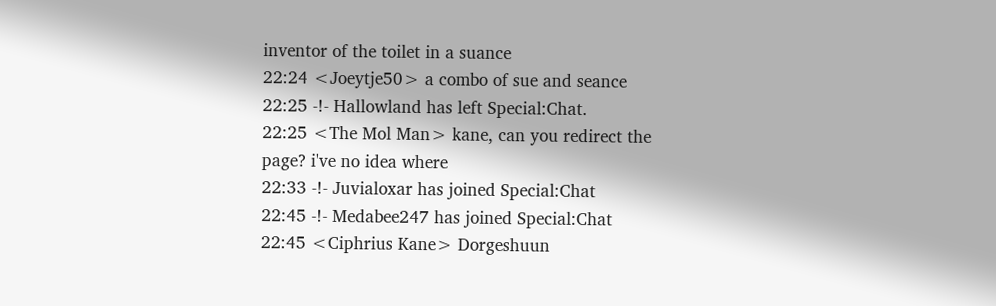inventor of the toilet in a suance
22:24 <Joeytje50> a combo of sue and seance
22:25 -!- Hallowland has left Special:Chat.
22:25 <The Mol Man> kane, can you redirect the page? i've no idea where
22:33 -!- Juvialoxar has joined Special:Chat
22:45 -!- Medabee247 has joined Special:Chat
22:45 <Ciphrius Kane> Dorgeshuun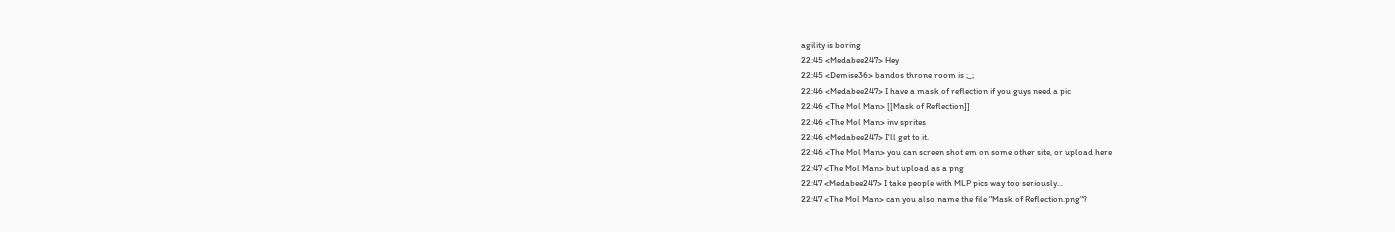agility is boring
22:45 <Medabee247> Hey
22:45 <Demise36> bandos throne room is ;_;
22:46 <Medabee247> I have a mask of reflection if you guys need a pic
22:46 <The Mol Man> [[Mask of Reflection]]
22:46 <The Mol Man> inv sprites
22:46 <Medabee247> I'll get to it.
22:46 <The Mol Man> you can screen shot em on some other site, or upload here
22:47 <The Mol Man> but upload as a png
22:47 <Medabee247> I take people with MLP pics way too seriously...
22:47 <The Mol Man> can you also name the file "Mask of Reflection.png"?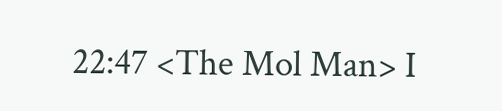22:47 <The Mol Man> I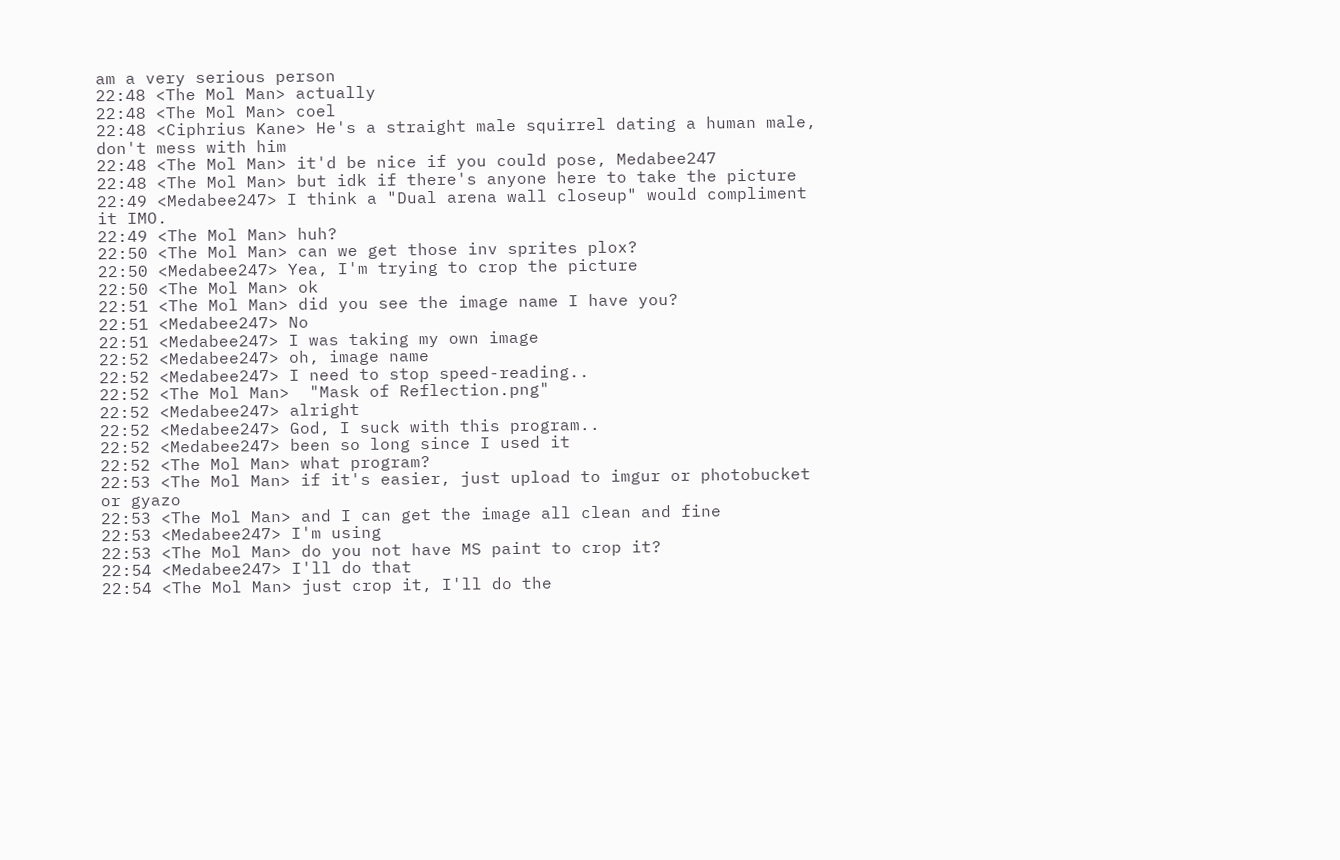am a very serious person
22:48 <The Mol Man> actually
22:48 <The Mol Man> coel
22:48 <Ciphrius Kane> He's a straight male squirrel dating a human male, don't mess with him
22:48 <The Mol Man> it'd be nice if you could pose, Medabee247
22:48 <The Mol Man> but idk if there's anyone here to take the picture
22:49 <Medabee247> I think a "Dual arena wall closeup" would compliment it IMO.
22:49 <The Mol Man> huh?
22:50 <The Mol Man> can we get those inv sprites plox?
22:50 <Medabee247> Yea, I'm trying to crop the picture
22:50 <The Mol Man> ok
22:51 <The Mol Man> did you see the image name I have you?
22:51 <Medabee247> No
22:51 <Medabee247> I was taking my own image
22:52 <Medabee247> oh, image name
22:52 <Medabee247> I need to stop speed-reading..
22:52 <The Mol Man>  "Mask of Reflection.png"
22:52 <Medabee247> alright
22:52 <Medabee247> God, I suck with this program..
22:52 <Medabee247> been so long since I used it
22:52 <The Mol Man> what program?
22:53 <The Mol Man> if it's easier, just upload to imgur or photobucket or gyazo
22:53 <The Mol Man> and I can get the image all clean and fine
22:53 <Medabee247> I'm using
22:53 <The Mol Man> do you not have MS paint to crop it?
22:54 <Medabee247> I'll do that
22:54 <The Mol Man> just crop it, I'll do the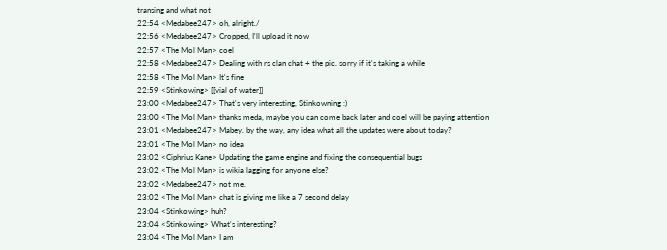transing and what not
22:54 <Medabee247> oh, alright./
22:56 <Medabee247> Cropped, I'll upload it now
22:57 <The Mol Man> coel
22:58 <Medabee247> Dealing with rs clan chat + the pic. sorry if it's taking a while
22:58 <The Mol Man> It's fine
22:59 <Stinkowing> [[vial of water]]
23:00 <Medabee247> That's very interesting, Stinkowning :)
23:00 <The Mol Man> thanks meda, maybe you can come back later and coel will be paying attention
23:01 <Medabee247> Mabey. by the way, any idea what all the updates were about today?
23:01 <The Mol Man> no idea
23:02 <Ciphrius Kane> Updating the game engine and fixing the consequential bugs
23:02 <The Mol Man> is wikia lagging for anyone else?
23:02 <Medabee247> not me.
23:02 <The Mol Man> chat is giving me like a 7 second delay
23:04 <Stinkowing> huh?
23:04 <Stinkowing> What's interesting?
23:04 <The Mol Man> I am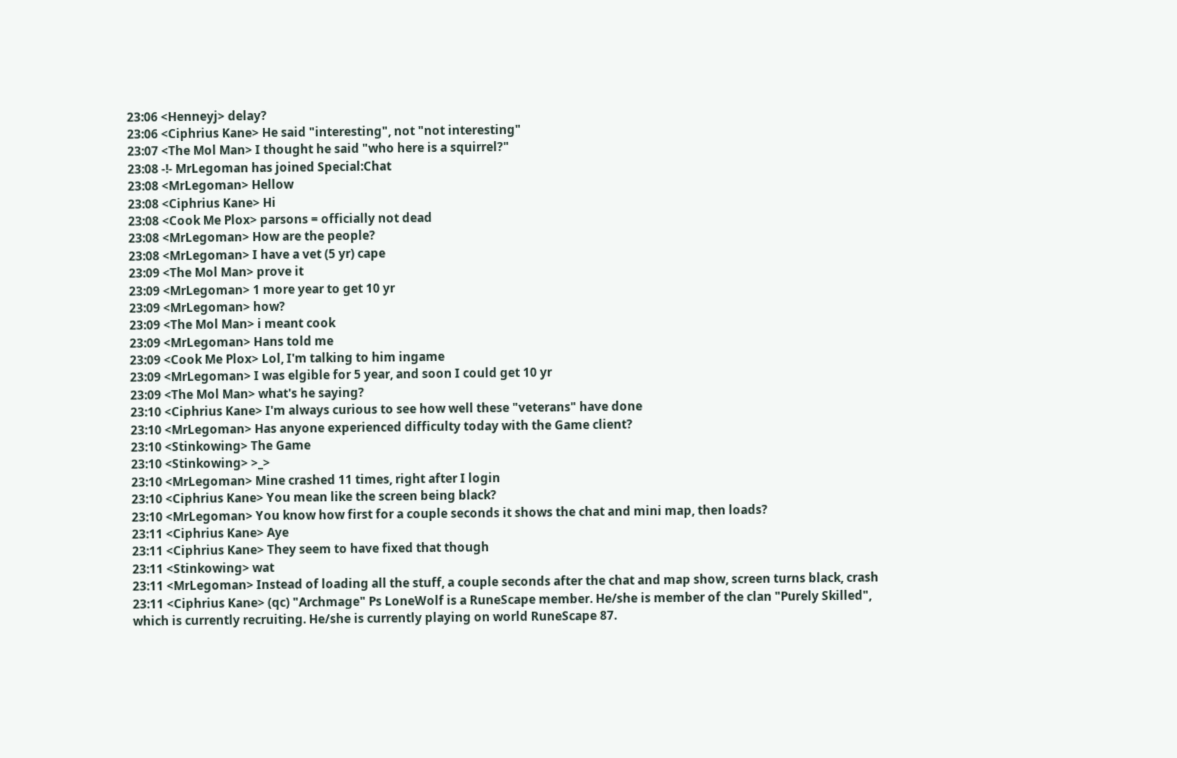23:06 <Henneyj> delay?
23:06 <Ciphrius Kane> He said "interesting", not "not interesting"
23:07 <The Mol Man> I thought he said "who here is a squirrel?"
23:08 -!- MrLegoman has joined Special:Chat
23:08 <MrLegoman> Hellow
23:08 <Ciphrius Kane> Hi
23:08 <Cook Me Plox> parsons = officially not dead
23:08 <MrLegoman> How are the people?
23:08 <MrLegoman> I have a vet (5 yr) cape
23:09 <The Mol Man> prove it
23:09 <MrLegoman> 1 more year to get 10 yr
23:09 <MrLegoman> how?
23:09 <The Mol Man> i meant cook
23:09 <MrLegoman> Hans told me
23:09 <Cook Me Plox> Lol, I'm talking to him ingame
23:09 <MrLegoman> I was elgible for 5 year, and soon I could get 10 yr
23:09 <The Mol Man> what's he saying?
23:10 <Ciphrius Kane> I'm always curious to see how well these "veterans" have done
23:10 <MrLegoman> Has anyone experienced difficulty today with the Game client?
23:10 <Stinkowing> The Game
23:10 <Stinkowing> >_>
23:10 <MrLegoman> Mine crashed 11 times, right after I login
23:10 <Ciphrius Kane> You mean like the screen being black?
23:10 <MrLegoman> You know how first for a couple seconds it shows the chat and mini map, then loads?
23:11 <Ciphrius Kane> Aye
23:11 <Ciphrius Kane> They seem to have fixed that though
23:11 <Stinkowing> wat
23:11 <MrLegoman> Instead of loading all the stuff, a couple seconds after the chat and map show, screen turns black, crash
23:11 <Ciphrius Kane> (qc) "Archmage" Ps LoneWolf is a RuneScape member. He/she is member of the clan "Purely Skilled", which is currently recruiting. He/she is currently playing on world RuneScape 87.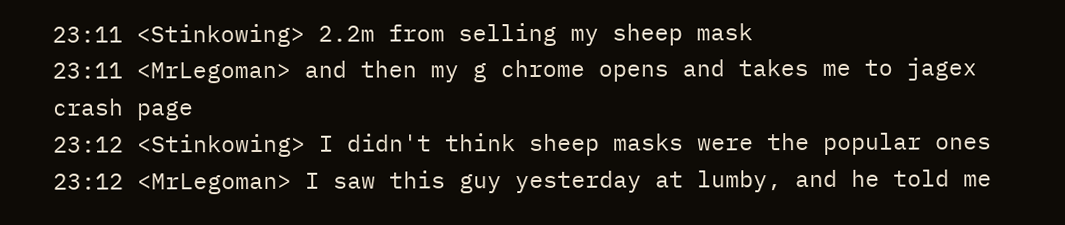23:11 <Stinkowing> 2.2m from selling my sheep mask
23:11 <MrLegoman> and then my g chrome opens and takes me to jagex crash page
23:12 <Stinkowing> I didn't think sheep masks were the popular ones
23:12 <MrLegoman> I saw this guy yesterday at lumby, and he told me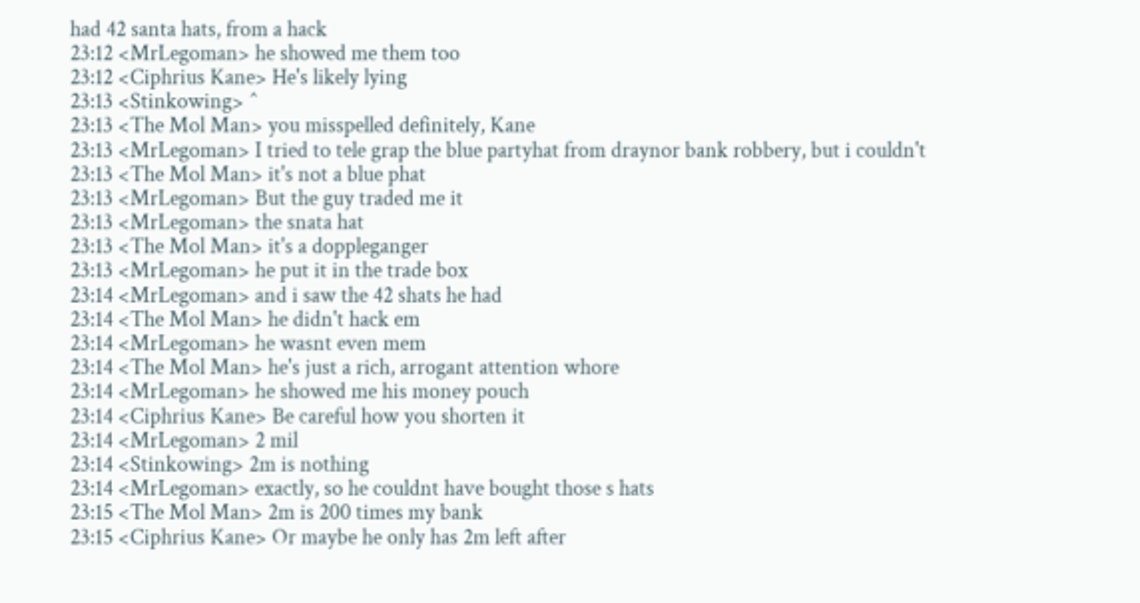had 42 santa hats, from a hack
23:12 <MrLegoman> he showed me them too
23:12 <Ciphrius Kane> He's likely lying
23:13 <Stinkowing> ^
23:13 <The Mol Man> you misspelled definitely, Kane
23:13 <MrLegoman> I tried to tele grap the blue partyhat from draynor bank robbery, but i couldn't
23:13 <The Mol Man> it's not a blue phat
23:13 <MrLegoman> But the guy traded me it
23:13 <MrLegoman> the snata hat
23:13 <The Mol Man> it's a doppleganger
23:13 <MrLegoman> he put it in the trade box
23:14 <MrLegoman> and i saw the 42 shats he had
23:14 <The Mol Man> he didn't hack em
23:14 <MrLegoman> he wasnt even mem
23:14 <The Mol Man> he's just a rich, arrogant attention whore
23:14 <MrLegoman> he showed me his money pouch
23:14 <Ciphrius Kane> Be careful how you shorten it
23:14 <MrLegoman> 2 mil
23:14 <Stinkowing> 2m is nothing
23:14 <MrLegoman> exactly, so he couldnt have bought those s hats
23:15 <The Mol Man> 2m is 200 times my bank
23:15 <Ciphrius Kane> Or maybe he only has 2m left after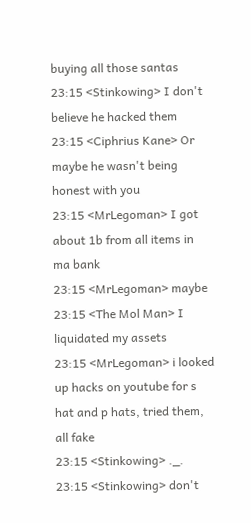buying all those santas
23:15 <Stinkowing> I don't believe he hacked them
23:15 <Ciphrius Kane> Or maybe he wasn't being honest with you
23:15 <MrLegoman> I got about 1b from all items in ma bank
23:15 <MrLegoman> maybe
23:15 <The Mol Man> I liquidated my assets
23:15 <MrLegoman> i looked up hacks on youtube for s hat and p hats, tried them, all fake
23:15 <Stinkowing> ._.
23:15 <Stinkowing> don't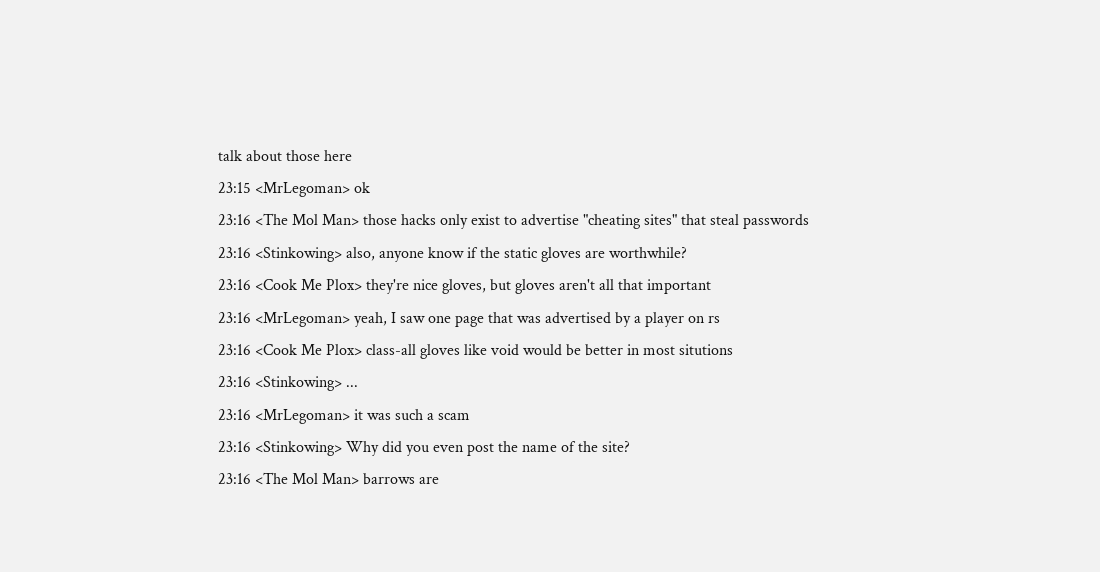talk about those here
23:15 <MrLegoman> ok
23:16 <The Mol Man> those hacks only exist to advertise "cheating sites" that steal passwords
23:16 <Stinkowing> also, anyone know if the static gloves are worthwhile?
23:16 <Cook Me Plox> they're nice gloves, but gloves aren't all that important
23:16 <MrLegoman> yeah, I saw one page that was advertised by a player on rs
23:16 <Cook Me Plox> class-all gloves like void would be better in most situtions
23:16 <Stinkowing> ...
23:16 <MrLegoman> it was such a scam
23:16 <Stinkowing> Why did you even post the name of the site?
23:16 <The Mol Man> barrows are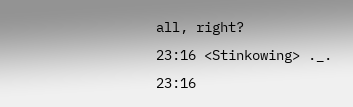all, right?
23:16 <Stinkowing> ._.
23:16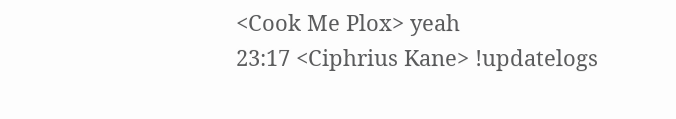<Cook Me Plox> yeah
23:17 <Ciphrius Kane> !updatelogs